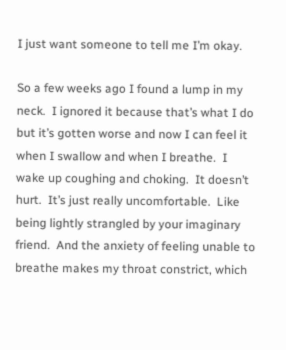I just want someone to tell me I’m okay.

So a few weeks ago I found a lump in my neck.  I ignored it because that’s what I do but it’s gotten worse and now I can feel it when I swallow and when I breathe.  I wake up coughing and choking.  It doesn’t hurt.  It’s just really uncomfortable.  Like being lightly strangled by your imaginary friend.  And the anxiety of feeling unable to breathe makes my throat constrict, which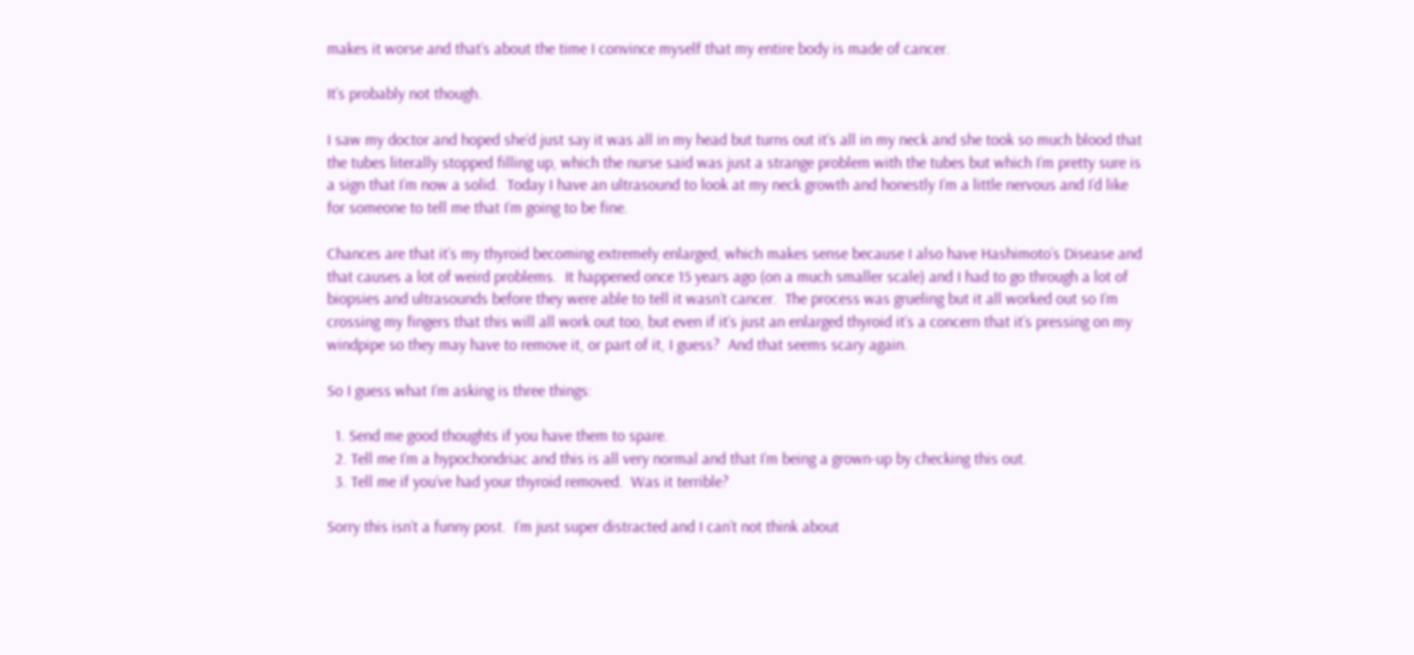makes it worse and that’s about the time I convince myself that my entire body is made of cancer.

It’s probably not though.

I saw my doctor and hoped she’d just say it was all in my head but turns out it’s all in my neck and she took so much blood that the tubes literally stopped filling up, which the nurse said was just a strange problem with the tubes but which I’m pretty sure is a sign that I’m now a solid.  Today I have an ultrasound to look at my neck growth and honestly I’m a little nervous and I’d like for someone to tell me that I’m going to be fine.

Chances are that it’s my thyroid becoming extremely enlarged, which makes sense because I also have Hashimoto’s Disease and that causes a lot of weird problems.  It happened once 15 years ago (on a much smaller scale) and I had to go through a lot of biopsies and ultrasounds before they were able to tell it wasn’t cancer.  The process was grueling but it all worked out so I’m crossing my fingers that this will all work out too, but even if it’s just an enlarged thyroid it’s a concern that it’s pressing on my windpipe so they may have to remove it, or part of it, I guess?  And that seems scary again.

So I guess what I’m asking is three things:

  1. Send me good thoughts if you have them to spare.
  2. Tell me I’m a hypochondriac and this is all very normal and that I’m being a grown-up by checking this out.
  3. Tell me if you’ve had your thyroid removed.  Was it terrible?

Sorry this isn’t a funny post.  I’m just super distracted and I can’t not think about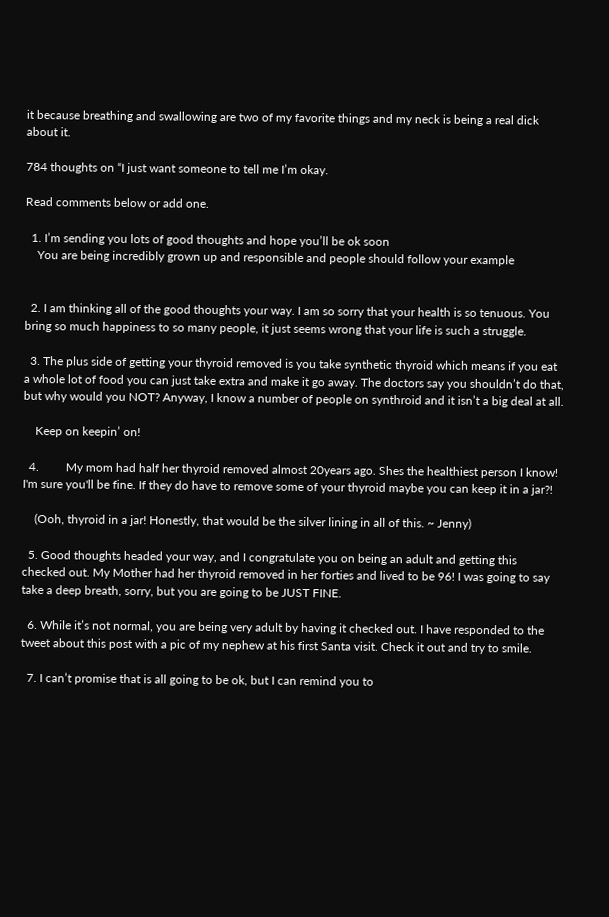it because breathing and swallowing are two of my favorite things and my neck is being a real dick about it.

784 thoughts on “I just want someone to tell me I’m okay.

Read comments below or add one.

  1. I’m sending you lots of good thoughts and hope you’ll be ok soon
    You are being incredibly grown up and responsible and people should follow your example


  2. I am thinking all of the good thoughts your way. I am so sorry that your health is so tenuous. You bring so much happiness to so many people, it just seems wrong that your life is such a struggle.

  3. The plus side of getting your thyroid removed is you take synthetic thyroid which means if you eat a whole lot of food you can just take extra and make it go away. The doctors say you shouldn’t do that, but why would you NOT? Anyway, I know a number of people on synthroid and it isn’t a big deal at all.

    Keep on keepin’ on!

  4.         My mom had half her thyroid removed almost 20years ago. Shes the healthiest person I know! I'm sure you'll be fine. If they do have to remove some of your thyroid maybe you can keep it in a jar?!

    (Ooh, thyroid in a jar! Honestly, that would be the silver lining in all of this. ~ Jenny)

  5. Good thoughts headed your way, and I congratulate you on being an adult and getting this checked out. My Mother had her thyroid removed in her forties and lived to be 96! I was going to say take a deep breath, sorry, but you are going to be JUST FINE.

  6. While it’s not normal, you are being very adult by having it checked out. I have responded to the tweet about this post with a pic of my nephew at his first Santa visit. Check it out and try to smile.

  7. I can’t promise that is all going to be ok, but I can remind you to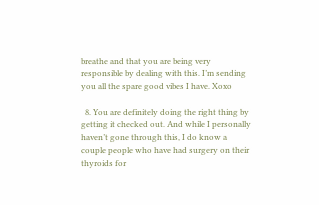breathe and that you are being very responsible by dealing with this. I’m sending you all the spare good vibes I have. Xoxo

  8. You are definitely doing the right thing by getting it checked out. And while I personally haven’t gone through this, I do know a couple people who have had surgery on their thyroids for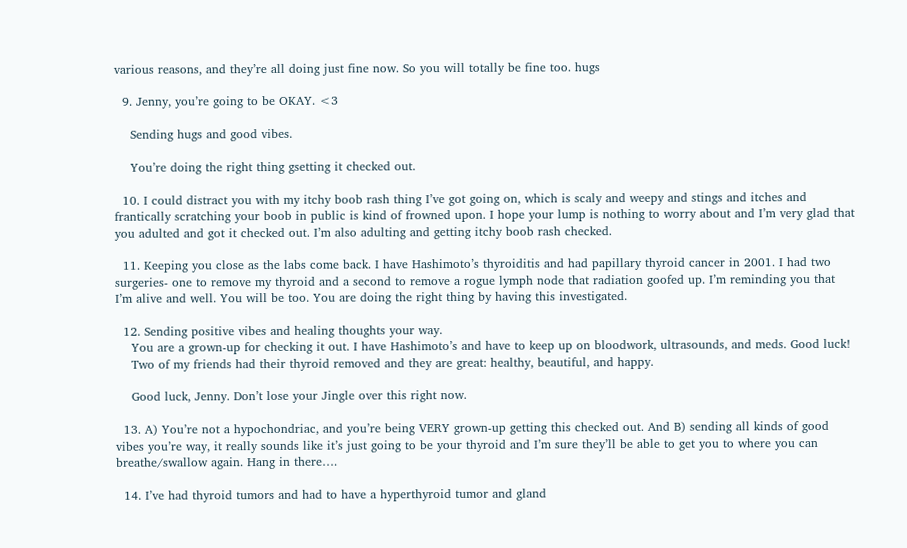various reasons, and they’re all doing just fine now. So you will totally be fine too. hugs

  9. Jenny, you’re going to be OKAY. <3

    Sending hugs and good vibes.

    You’re doing the right thing gsetting it checked out.

  10. I could distract you with my itchy boob rash thing I’ve got going on, which is scaly and weepy and stings and itches and frantically scratching your boob in public is kind of frowned upon. I hope your lump is nothing to worry about and I’m very glad that you adulted and got it checked out. I’m also adulting and getting itchy boob rash checked.

  11. Keeping you close as the labs come back. I have Hashimoto’s thyroiditis and had papillary thyroid cancer in 2001. I had two surgeries- one to remove my thyroid and a second to remove a rogue lymph node that radiation goofed up. I’m reminding you that I’m alive and well. You will be too. You are doing the right thing by having this investigated.

  12. Sending positive vibes and healing thoughts your way.
    You are a grown-up for checking it out. I have Hashimoto’s and have to keep up on bloodwork, ultrasounds, and meds. Good luck!
    Two of my friends had their thyroid removed and they are great: healthy, beautiful, and happy.

    Good luck, Jenny. Don’t lose your Jingle over this right now.

  13. A) You’re not a hypochondriac, and you’re being VERY grown-up getting this checked out. And B) sending all kinds of good vibes you’re way, it really sounds like it’s just going to be your thyroid and I’m sure they’ll be able to get you to where you can breathe/swallow again. Hang in there….

  14. I’ve had thyroid tumors and had to have a hyperthyroid tumor and gland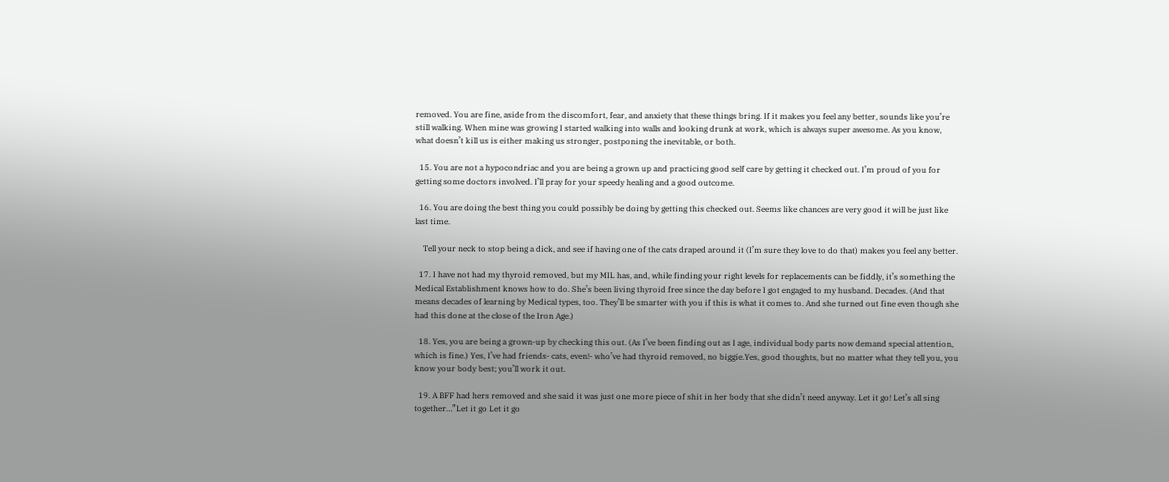removed. You are fine, aside from the discomfort, fear, and anxiety that these things bring. If it makes you feel any better, sounds like you’re still walking. When mine was growing I started walking into walls and looking drunk at work, which is always super awesome. As you know, what doesn’t kill us is either making us stronger, postponing the inevitable, or both.

  15. You are not a hypocondriac and you are being a grown up and practicing good self care by getting it checked out. I’m proud of you for getting some doctors involved. I’ll pray for your speedy healing and a good outcome.

  16. You are doing the best thing you could possibly be doing by getting this checked out. Seems like chances are very good it will be just like last time.

    Tell your neck to stop being a dick, and see if having one of the cats draped around it (I’m sure they love to do that) makes you feel any better.

  17. I have not had my thyroid removed, but my MIL has, and, while finding your right levels for replacements can be fiddly, it’s something the Medical Establishment knows how to do. She’s been living thyroid free since the day before I got engaged to my husband. Decades. (And that means decades of learning by Medical types, too. They’ll be smarter with you if this is what it comes to. And she turned out fine even though she had this done at the close of the Iron Age.)

  18. Yes, you are being a grown-up by checking this out. (As I’ve been finding out as I age, individual body parts now demand special attention, which is fine.) Yes, I’ve had friends- cats, even!- who’ve had thyroid removed, no biggie.Yes, good thoughts, but no matter what they tell you, you know your body best; you’ll work it out.

  19. A BFF had hers removed and she said it was just one more piece of shit in her body that she didn’t need anyway. Let it go! Let’s all sing together…”Let it go Let it go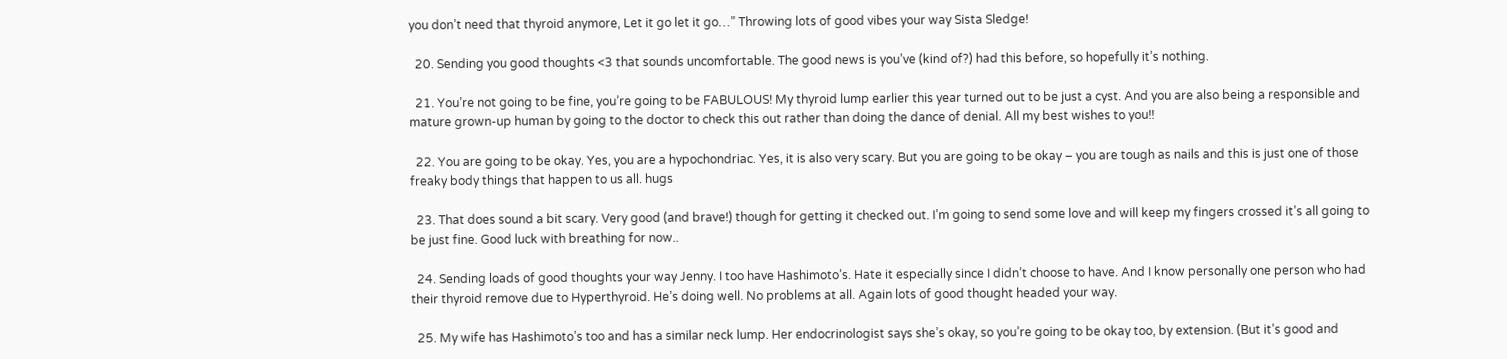you don’t need that thyroid anymore, Let it go let it go…” Throwing lots of good vibes your way Sista Sledge!

  20. Sending you good thoughts <3 that sounds uncomfortable. The good news is you’ve (kind of?) had this before, so hopefully it’s nothing.

  21. You’re not going to be fine, you’re going to be FABULOUS! My thyroid lump earlier this year turned out to be just a cyst. And you are also being a responsible and mature grown-up human by going to the doctor to check this out rather than doing the dance of denial. All my best wishes to you!!

  22. You are going to be okay. Yes, you are a hypochondriac. Yes, it is also very scary. But you are going to be okay – you are tough as nails and this is just one of those freaky body things that happen to us all. hugs

  23. That does sound a bit scary. Very good (and brave!) though for getting it checked out. I’m going to send some love and will keep my fingers crossed it’s all going to be just fine. Good luck with breathing for now..

  24. Sending loads of good thoughts your way Jenny. I too have Hashimoto’s. Hate it especially since I didn’t choose to have. And I know personally one person who had their thyroid remove due to Hyperthyroid. He’s doing well. No problems at all. Again lots of good thought headed your way.

  25. My wife has Hashimoto’s too and has a similar neck lump. Her endocrinologist says she’s okay, so you’re going to be okay too, by extension. (But it’s good and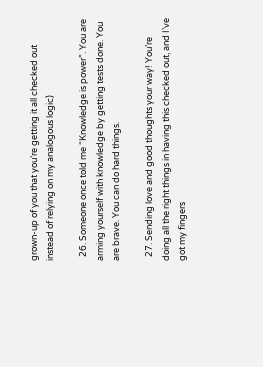grown-up of you that you’re getting it all checked out instead of relying on my analogous logic)

  26. Someone once told me “Knowledge is power”. You are arming yourself with knowledge by getting tests done. You are brave. You can do hard things.

  27. Sending love and good thoughts your way! You’re doing all the right things in having this checked out, and I’ve got my fingers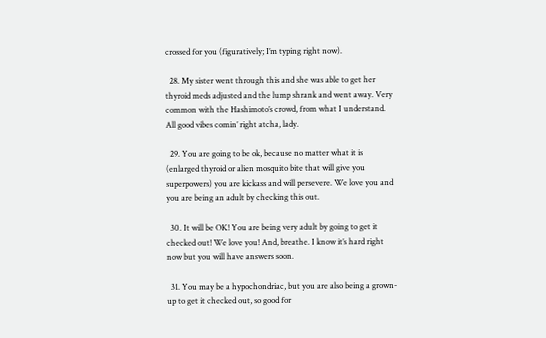crossed for you (figuratively; I’m typing right now).

  28. My sister went through this and she was able to get her thyroid meds adjusted and the lump shrank and went away. Very common with the Hashimoto’s crowd, from what I understand. All good vibes comin’ right atcha, lady.

  29. You are going to be ok, because no matter what it is (enlarged thyroid or alien mosquito bite that will give you superpowers) you are kickass and will persevere. We love you and you are being an adult by checking this out.

  30. It will be OK! You are being very adult by going to get it checked out! We love you! And, breathe. I know it’s hard right now but you will have answers soon.

  31. You may be a hypochondriac, but you are also being a grown-up to get it checked out, so good for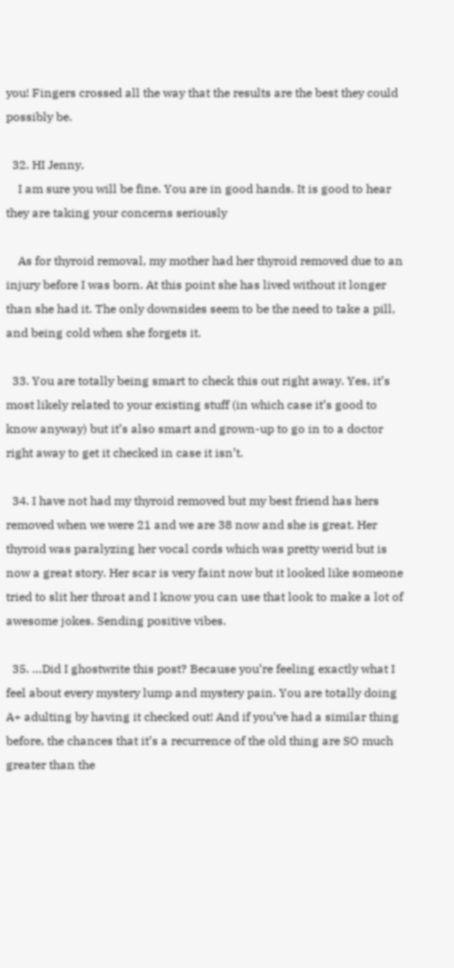you! Fingers crossed all the way that the results are the best they could possibly be.

  32. HI Jenny,
    I am sure you will be fine. You are in good hands. It is good to hear they are taking your concerns seriously

    As for thyroid removal, my mother had her thyroid removed due to an injury before I was born. At this point she has lived without it longer than she had it. The only downsides seem to be the need to take a pill, and being cold when she forgets it.

  33. You are totally being smart to check this out right away. Yes, it’s most likely related to your existing stuff (in which case it’s good to know anyway) but it’s also smart and grown-up to go in to a doctor right away to get it checked in case it isn’t.

  34. I have not had my thyroid removed but my best friend has hers removed when we were 21 and we are 38 now and she is great. Her thyroid was paralyzing her vocal cords which was pretty werid but is now a great story. Her scar is very faint now but it looked like someone tried to slit her throat and I know you can use that look to make a lot of awesome jokes. Sending positive vibes.

  35. …Did I ghostwrite this post? Because you’re feeling exactly what I feel about every mystery lump and mystery pain. You are totally doing A+ adulting by having it checked out! And if you’ve had a similar thing before, the chances that it’s a recurrence of the old thing are SO much greater than the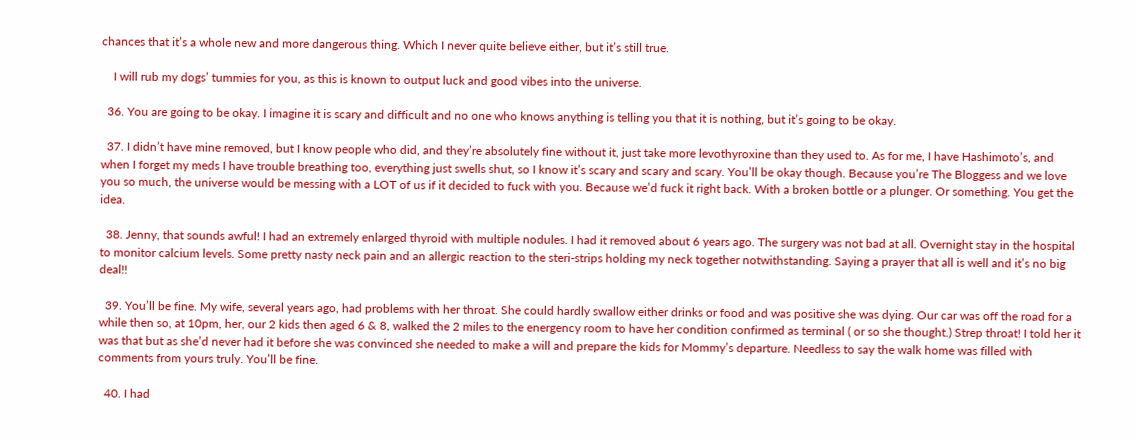chances that it’s a whole new and more dangerous thing. Which I never quite believe either, but it’s still true.

    I will rub my dogs’ tummies for you, as this is known to output luck and good vibes into the universe.

  36. You are going to be okay. I imagine it is scary and difficult and no one who knows anything is telling you that it is nothing, but it’s going to be okay.

  37. I didn’t have mine removed, but I know people who did, and they’re absolutely fine without it, just take more levothyroxine than they used to. As for me, I have Hashimoto’s, and when I forget my meds I have trouble breathing too, everything just swells shut, so I know it’s scary and scary and scary. You’ll be okay though. Because you’re The Bloggess and we love you so much, the universe would be messing with a LOT of us if it decided to fuck with you. Because we’d fuck it right back. With a broken bottle or a plunger. Or something. You get the idea.

  38. Jenny, that sounds awful! I had an extremely enlarged thyroid with multiple nodules. I had it removed about 6 years ago. The surgery was not bad at all. Overnight stay in the hospital to monitor calcium levels. Some pretty nasty neck pain and an allergic reaction to the steri-strips holding my neck together notwithstanding. Saying a prayer that all is well and it’s no big deal!!

  39. You’ll be fine. My wife, several years ago, had problems with her throat. She could hardly swallow either drinks or food and was positive she was dying. Our car was off the road for a while then so, at 10pm, her, our 2 kids then aged 6 & 8, walked the 2 miles to the energency room to have her condition confirmed as terminal ( or so she thought.) Strep throat! I told her it was that but as she’d never had it before she was convinced she needed to make a will and prepare the kids for Mommy’s departure. Needless to say the walk home was filled with comments from yours truly. You’ll be fine.

  40. I had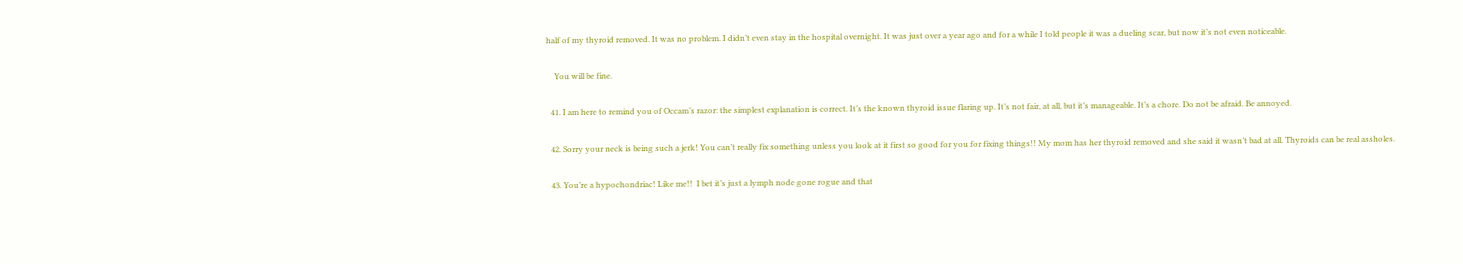half of my thyroid removed. It was no problem. I didn’t even stay in the hospital overnight. It was just over a year ago and for a while I told people it was a dueling scar, but now it’s not even noticeable.

    You will be fine.

  41. I am here to remind you of Occam’s razor: the simplest explanation is correct. It’s the known thyroid issue flaring up. It’s not fair, at all, but it’s manageable. It’s a chore. Do not be afraid. Be annoyed.

  42. Sorry your neck is being such a jerk! You can’t really fix something unless you look at it first so good for you for fixing things!! My mom has her thyroid removed and she said it wasn’t bad at all. Thyroids can be real assholes.

  43. You’re a hypochondriac! Like me!!  I bet it’s just a lymph node gone rogue and that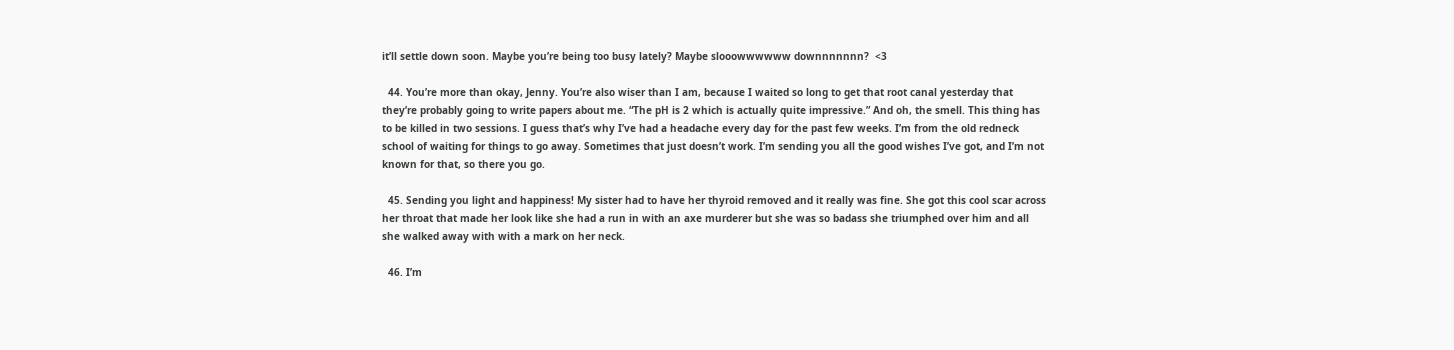it’ll settle down soon. Maybe you’re being too busy lately? Maybe slooowwwwww downnnnnnn?  <3

  44. You’re more than okay, Jenny. You’re also wiser than I am, because I waited so long to get that root canal yesterday that they’re probably going to write papers about me. “The pH is 2 which is actually quite impressive.” And oh, the smell. This thing has to be killed in two sessions. I guess that’s why I’ve had a headache every day for the past few weeks. I’m from the old redneck school of waiting for things to go away. Sometimes that just doesn’t work. I’m sending you all the good wishes I’ve got, and I’m not known for that, so there you go.

  45. Sending you light and happiness! My sister had to have her thyroid removed and it really was fine. She got this cool scar across her throat that made her look like she had a run in with an axe murderer but she was so badass she triumphed over him and all she walked away with with a mark on her neck.

  46. I’m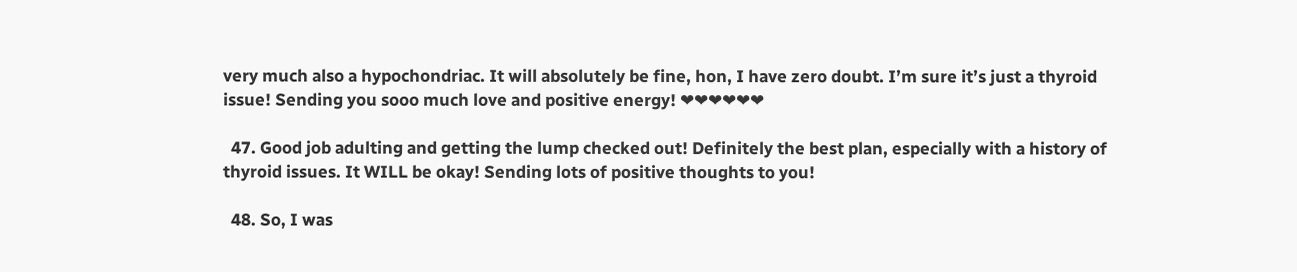very much also a hypochondriac. It will absolutely be fine, hon, I have zero doubt. I’m sure it’s just a thyroid issue! Sending you sooo much love and positive energy! ❤❤❤❤❤❤

  47. Good job adulting and getting the lump checked out! Definitely the best plan, especially with a history of thyroid issues. It WILL be okay! Sending lots of positive thoughts to you!

  48. So, I was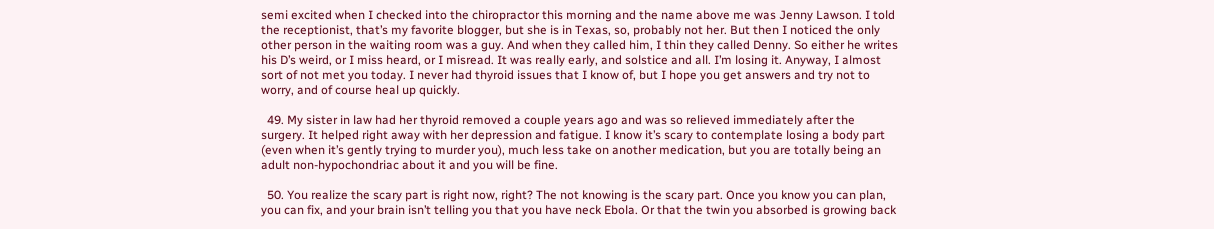semi excited when I checked into the chiropractor this morning and the name above me was Jenny Lawson. I told the receptionist, that’s my favorite blogger, but she is in Texas, so, probably not her. But then I noticed the only other person in the waiting room was a guy. And when they called him, I thin they called Denny. So either he writes his D’s weird, or I miss heard, or I misread. It was really early, and solstice and all. I’m losing it. Anyway, I almost sort of not met you today. I never had thyroid issues that I know of, but I hope you get answers and try not to worry, and of course heal up quickly.

  49. My sister in law had her thyroid removed a couple years ago and was so relieved immediately after the surgery. It helped right away with her depression and fatigue. I know it’s scary to contemplate losing a body part (even when it’s gently trying to murder you), much less take on another medication, but you are totally being an adult non-hypochondriac about it and you will be fine.

  50. You realize the scary part is right now, right? The not knowing is the scary part. Once you know you can plan, you can fix, and your brain isn’t telling you that you have neck Ebola. Or that the twin you absorbed is growing back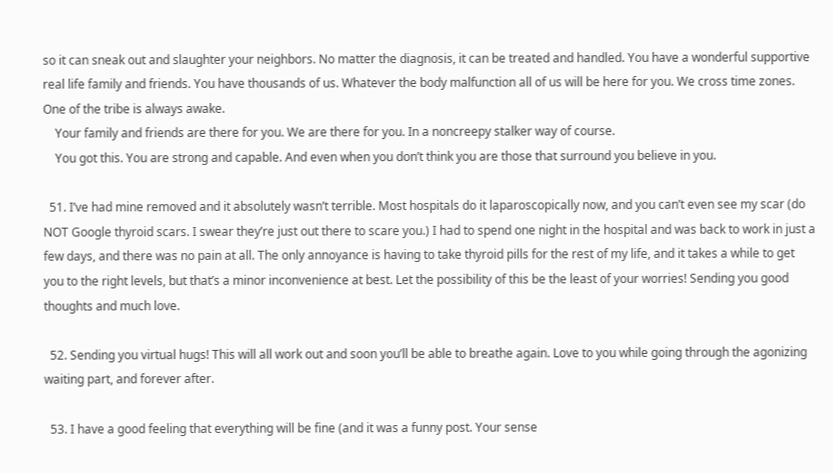so it can sneak out and slaughter your neighbors. No matter the diagnosis, it can be treated and handled. You have a wonderful supportive real life family and friends. You have thousands of us. Whatever the body malfunction all of us will be here for you. We cross time zones. One of the tribe is always awake.
    Your family and friends are there for you. We are there for you. In a noncreepy stalker way of course.
    You got this. You are strong and capable. And even when you don’t think you are those that surround you believe in you.

  51. I’ve had mine removed and it absolutely wasn’t terrible. Most hospitals do it laparoscopically now, and you can’t even see my scar (do NOT Google thyroid scars. I swear they’re just out there to scare you.) I had to spend one night in the hospital and was back to work in just a few days, and there was no pain at all. The only annoyance is having to take thyroid pills for the rest of my life, and it takes a while to get you to the right levels, but that’s a minor inconvenience at best. Let the possibility of this be the least of your worries! Sending you good thoughts and much love.

  52. Sending you virtual hugs! This will all work out and soon you’ll be able to breathe again. Love to you while going through the agonizing waiting part, and forever after.

  53. I have a good feeling that everything will be fine (and it was a funny post. Your sense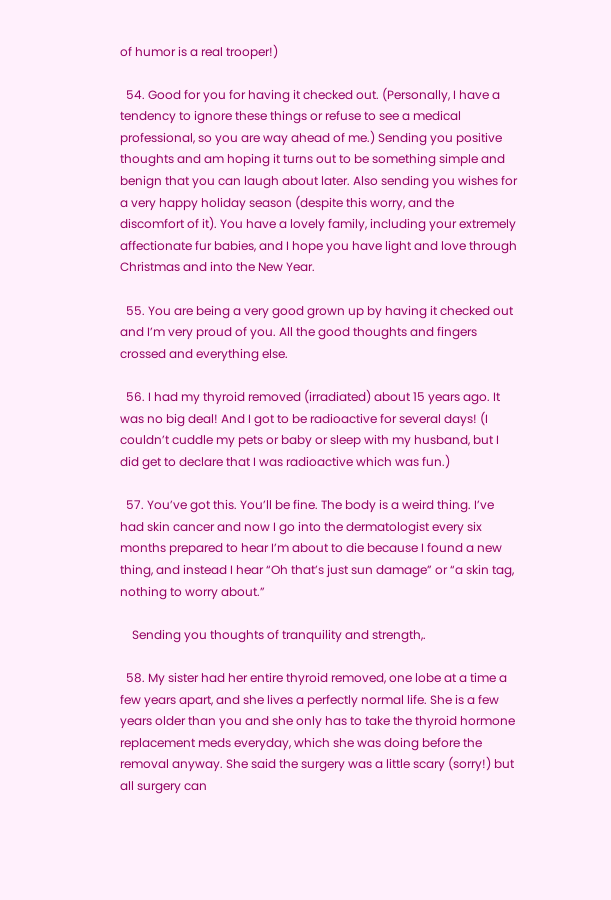of humor is a real trooper!)

  54. Good for you for having it checked out. (Personally, I have a tendency to ignore these things or refuse to see a medical professional, so you are way ahead of me.) Sending you positive thoughts and am hoping it turns out to be something simple and benign that you can laugh about later. Also sending you wishes for a very happy holiday season (despite this worry, and the discomfort of it). You have a lovely family, including your extremely affectionate fur babies, and I hope you have light and love through Christmas and into the New Year.

  55. You are being a very good grown up by having it checked out and I’m very proud of you. All the good thoughts and fingers crossed and everything else.

  56. I had my thyroid removed (irradiated) about 15 years ago. It was no big deal! And I got to be radioactive for several days! (I couldn’t cuddle my pets or baby or sleep with my husband, but I did get to declare that I was radioactive which was fun.)

  57. You’ve got this. You’ll be fine. The body is a weird thing. I’ve had skin cancer and now I go into the dermatologist every six months prepared to hear I’m about to die because I found a new thing, and instead I hear “Oh that’s just sun damage” or “a skin tag, nothing to worry about.”

    Sending you thoughts of tranquility and strength,.

  58. My sister had her entire thyroid removed, one lobe at a time a few years apart, and she lives a perfectly normal life. She is a few years older than you and she only has to take the thyroid hormone replacement meds everyday, which she was doing before the removal anyway. She said the surgery was a little scary (sorry!) but all surgery can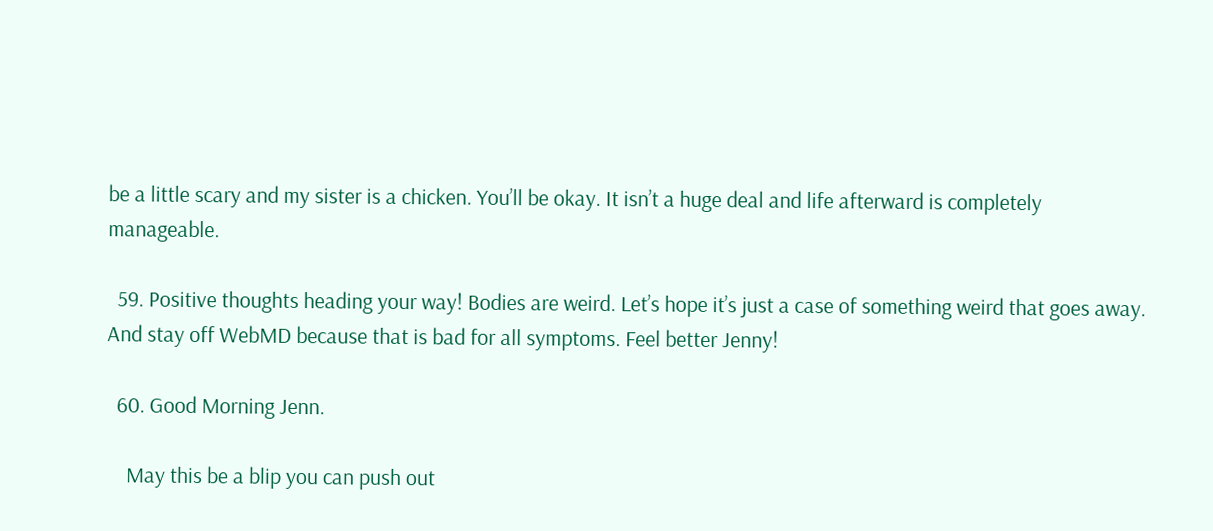be a little scary and my sister is a chicken. You’ll be okay. It isn’t a huge deal and life afterward is completely manageable.

  59. Positive thoughts heading your way! Bodies are weird. Let’s hope it’s just a case of something weird that goes away. And stay off WebMD because that is bad for all symptoms. Feel better Jenny!

  60. Good Morning Jenn.

    May this be a blip you can push out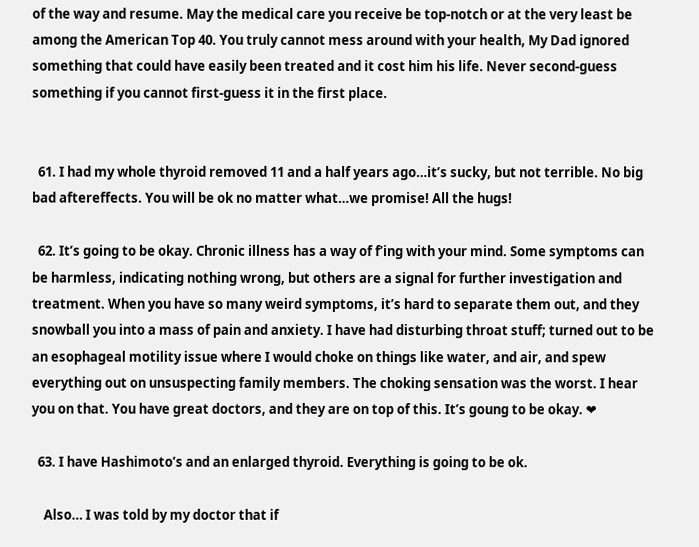of the way and resume. May the medical care you receive be top-notch or at the very least be among the American Top 40. You truly cannot mess around with your health, My Dad ignored something that could have easily been treated and it cost him his life. Never second-guess something if you cannot first-guess it in the first place.


  61. I had my whole thyroid removed 11 and a half years ago…it’s sucky, but not terrible. No big bad aftereffects. You will be ok no matter what…we promise! All the hugs!

  62. It’s going to be okay. Chronic illness has a way of f’ing with your mind. Some symptoms can be harmless, indicating nothing wrong, but others are a signal for further investigation and treatment. When you have so many weird symptoms, it’s hard to separate them out, and they snowball you into a mass of pain and anxiety. I have had disturbing throat stuff; turned out to be an esophageal motility issue where I would choke on things like water, and air, and spew everything out on unsuspecting family members. The choking sensation was the worst. I hear you on that. You have great doctors, and they are on top of this. It’s goung to be okay. ❤

  63. I have Hashimoto’s and an enlarged thyroid. Everything is going to be ok.

    Also… I was told by my doctor that if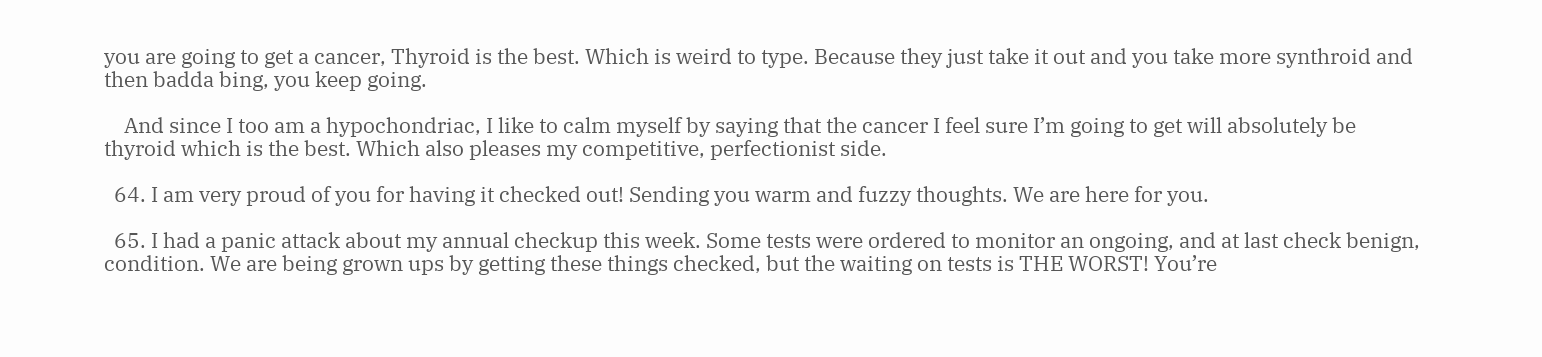you are going to get a cancer, Thyroid is the best. Which is weird to type. Because they just take it out and you take more synthroid and then badda bing, you keep going.

    And since I too am a hypochondriac, I like to calm myself by saying that the cancer I feel sure I’m going to get will absolutely be thyroid which is the best. Which also pleases my competitive, perfectionist side.

  64. I am very proud of you for having it checked out! Sending you warm and fuzzy thoughts. We are here for you.

  65. I had a panic attack about my annual checkup this week. Some tests were ordered to monitor an ongoing, and at last check benign, condition. We are being grown ups by getting these things checked, but the waiting on tests is THE WORST! You’re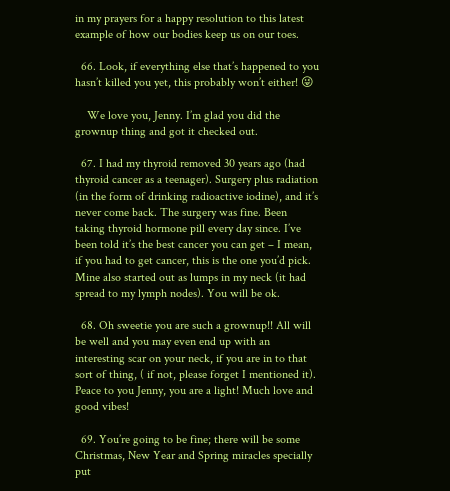in my prayers for a happy resolution to this latest example of how our bodies keep us on our toes.

  66. Look, if everything else that’s happened to you hasn’t killed you yet, this probably won’t either! 😜

    We love you, Jenny. I’m glad you did the grownup thing and got it checked out.

  67. I had my thyroid removed 30 years ago (had thyroid cancer as a teenager). Surgery plus radiation (in the form of drinking radioactive iodine), and it’s never come back. The surgery was fine. Been taking thyroid hormone pill every day since. I’ve been told it’s the best cancer you can get – I mean, if you had to get cancer, this is the one you’d pick. Mine also started out as lumps in my neck (it had spread to my lymph nodes). You will be ok.

  68. Oh sweetie you are such a grownup!! All will be well and you may even end up with an interesting scar on your neck, if you are in to that sort of thing, ( if not, please forget I mentioned it). Peace to you Jenny, you are a light! Much love and good vibes!

  69. You’re going to be fine; there will be some Christmas, New Year and Spring miracles specially put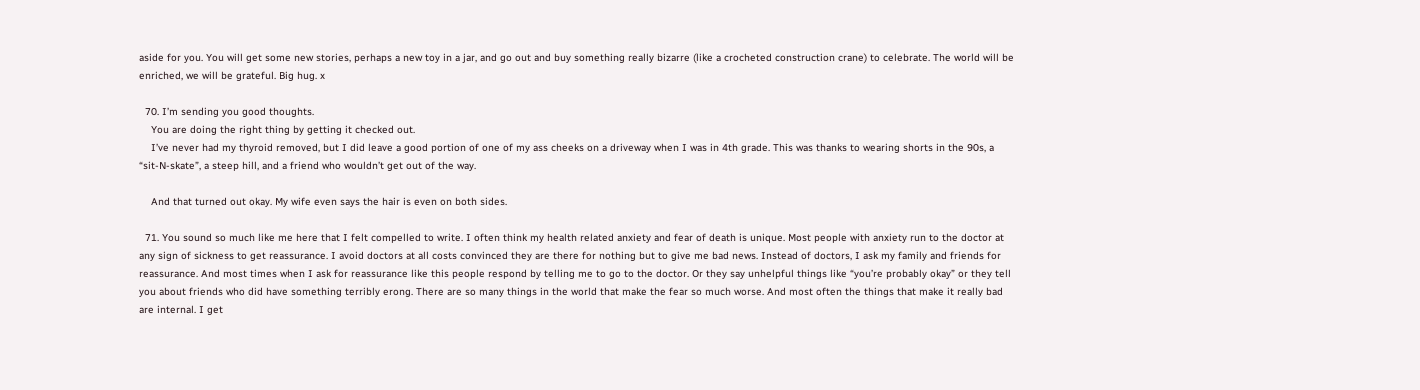aside for you. You will get some new stories, perhaps a new toy in a jar, and go out and buy something really bizarre (like a crocheted construction crane) to celebrate. The world will be enriched, we will be grateful. Big hug. x

  70. I’m sending you good thoughts.
    You are doing the right thing by getting it checked out.
    I’ve never had my thyroid removed, but I did leave a good portion of one of my ass cheeks on a driveway when I was in 4th grade. This was thanks to wearing shorts in the 90s, a “sit-N-skate”, a steep hill, and a friend who wouldn’t get out of the way.

    And that turned out okay. My wife even says the hair is even on both sides.

  71. You sound so much like me here that I felt compelled to write. I often think my health related anxiety and fear of death is unique. Most people with anxiety run to the doctor at any sign of sickness to get reassurance. I avoid doctors at all costs convinced they are there for nothing but to give me bad news. Instead of doctors, I ask my family and friends for reassurance. And most times when I ask for reassurance like this people respond by telling me to go to the doctor. Or they say unhelpful things like “you’re probably okay” or they tell you about friends who did have something terribly erong. There are so many things in the world that make the fear so much worse. And most often the things that make it really bad are internal. I get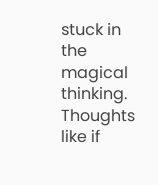stuck in the magical thinking. Thoughts like if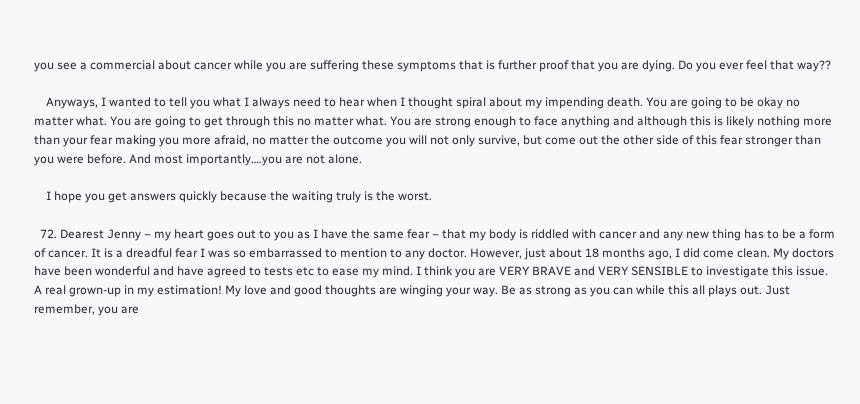you see a commercial about cancer while you are suffering these symptoms that is further proof that you are dying. Do you ever feel that way??

    Anyways, I wanted to tell you what I always need to hear when I thought spiral about my impending death. You are going to be okay no matter what. You are going to get through this no matter what. You are strong enough to face anything and although this is likely nothing more than your fear making you more afraid, no matter the outcome you will not only survive, but come out the other side of this fear stronger than you were before. And most importantly….you are not alone.

    I hope you get answers quickly because the waiting truly is the worst.

  72. Dearest Jenny – my heart goes out to you as I have the same fear – that my body is riddled with cancer and any new thing has to be a form of cancer. It is a dreadful fear I was so embarrassed to mention to any doctor. However, just about 18 months ago, I did come clean. My doctors have been wonderful and have agreed to tests etc to ease my mind. I think you are VERY BRAVE and VERY SENSIBLE to investigate this issue. A real grown-up in my estimation! My love and good thoughts are winging your way. Be as strong as you can while this all plays out. Just remember, you are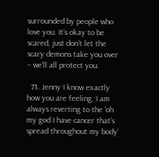surrounded by people who love you. It’s okay to be scared, just don’t let the scary demons take you over – we’ll all protect you.

  73. Jenny I know exactly how you are feeling, I am always reverting to the ‘oh my god I have cancer that’s spread throughout my body’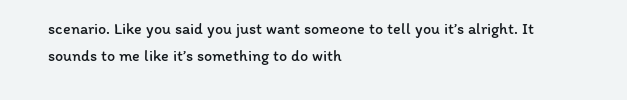scenario. Like you said you just want someone to tell you it’s alright. It sounds to me like it’s something to do with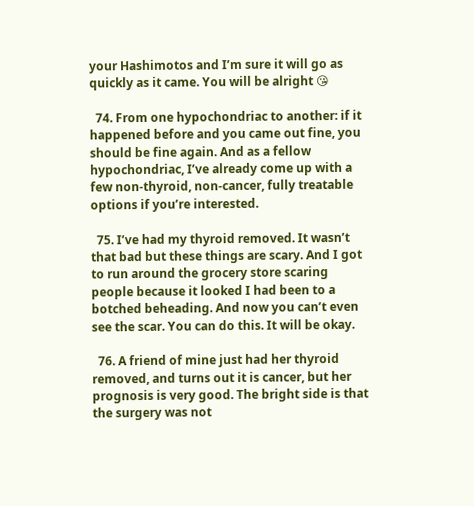your Hashimotos and I’m sure it will go as quickly as it came. You will be alright 😘

  74. From one hypochondriac to another: if it happened before and you came out fine, you should be fine again. And as a fellow hypochondriac, I’ve already come up with a few non-thyroid, non-cancer, fully treatable options if you’re interested.

  75. I’ve had my thyroid removed. It wasn’t that bad but these things are scary. And I got to run around the grocery store scaring people because it looked I had been to a botched beheading. And now you can’t even see the scar. You can do this. It will be okay.

  76. A friend of mine just had her thyroid removed, and turns out it is cancer, but her prognosis is very good. The bright side is that the surgery was not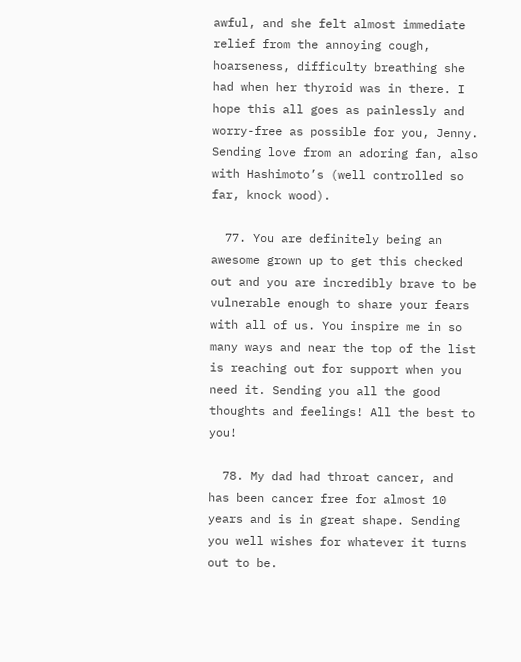awful, and she felt almost immediate relief from the annoying cough, hoarseness, difficulty breathing she had when her thyroid was in there. I hope this all goes as painlessly and worry-free as possible for you, Jenny. Sending love from an adoring fan, also with Hashimoto’s (well controlled so far, knock wood).

  77. You are definitely being an awesome grown up to get this checked out and you are incredibly brave to be vulnerable enough to share your fears with all of us. You inspire me in so many ways and near the top of the list is reaching out for support when you need it. Sending you all the good thoughts and feelings! All the best to you!

  78. My dad had throat cancer, and has been cancer free for almost 10 years and is in great shape. Sending you well wishes for whatever it turns out to be.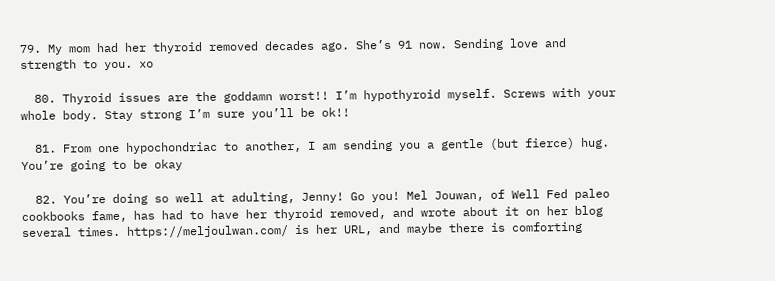79. My mom had her thyroid removed decades ago. She’s 91 now. Sending love and strength to you. xo

  80. Thyroid issues are the goddamn worst!! I’m hypothyroid myself. Screws with your whole body. Stay strong I’m sure you’ll be ok!!

  81. From one hypochondriac to another, I am sending you a gentle (but fierce) hug. You’re going to be okay

  82. You’re doing so well at adulting, Jenny! Go you! Mel Jouwan, of Well Fed paleo cookbooks fame, has had to have her thyroid removed, and wrote about it on her blog several times. https://meljoulwan.com/ is her URL, and maybe there is comforting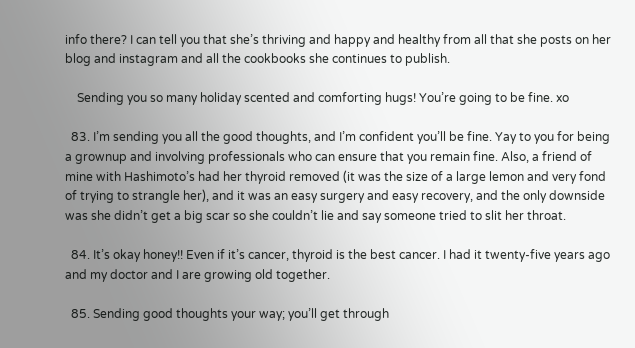info there? I can tell you that she’s thriving and happy and healthy from all that she posts on her blog and instagram and all the cookbooks she continues to publish.

    Sending you so many holiday scented and comforting hugs! You’re going to be fine. xo

  83. I’m sending you all the good thoughts, and I’m confident you’ll be fine. Yay to you for being a grownup and involving professionals who can ensure that you remain fine. Also, a friend of mine with Hashimoto’s had her thyroid removed (it was the size of a large lemon and very fond of trying to strangle her), and it was an easy surgery and easy recovery, and the only downside was she didn’t get a big scar so she couldn’t lie and say someone tried to slit her throat.

  84. It’s okay honey!! Even if it’s cancer, thyroid is the best cancer. I had it twenty-five years ago and my doctor and I are growing old together.

  85. Sending good thoughts your way; you’ll get through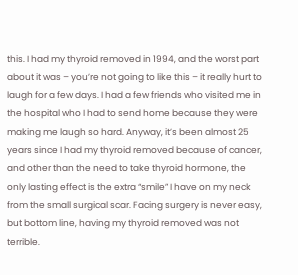this. I had my thyroid removed in 1994, and the worst part about it was – you’re not going to like this – it really hurt to laugh for a few days. I had a few friends who visited me in the hospital who I had to send home because they were making me laugh so hard. Anyway, it’s been almost 25 years since I had my thyroid removed because of cancer, and other than the need to take thyroid hormone, the only lasting effect is the extra “smile” I have on my neck from the small surgical scar. Facing surgery is never easy, but bottom line, having my thyroid removed was not terrible.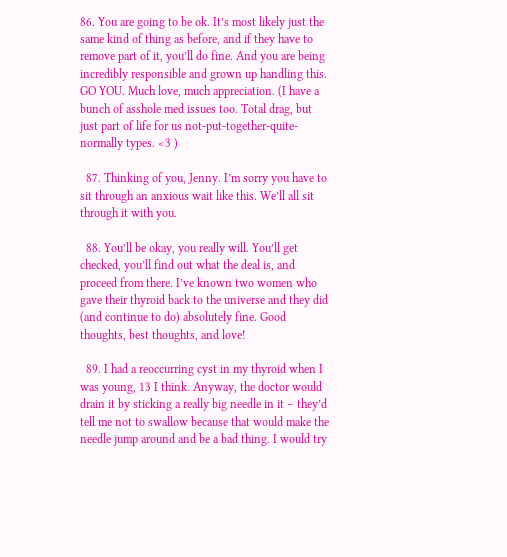86. You are going to be ok. It’s most likely just the same kind of thing as before, and if they have to remove part of it, you’ll do fine. And you are being incredibly responsible and grown up handling this. GO YOU. Much love, much appreciation. (I have a bunch of asshole med issues too. Total drag, but just part of life for us not-put-together-quite-normally types. <3 )

  87. Thinking of you, Jenny. I’m sorry you have to sit through an anxious wait like this. We’ll all sit through it with you.

  88. You’ll be okay, you really will. You’ll get checked, you’ll find out what the deal is, and proceed from there. I’ve known two women who gave their thyroid back to the universe and they did (and continue to do) absolutely fine. Good thoughts, best thoughts, and love!

  89. I had a reoccurring cyst in my thyroid when I was young, 13 I think. Anyway, the doctor would drain it by sticking a really big needle in it – they’d tell me not to swallow because that would make the needle jump around and be a bad thing. I would try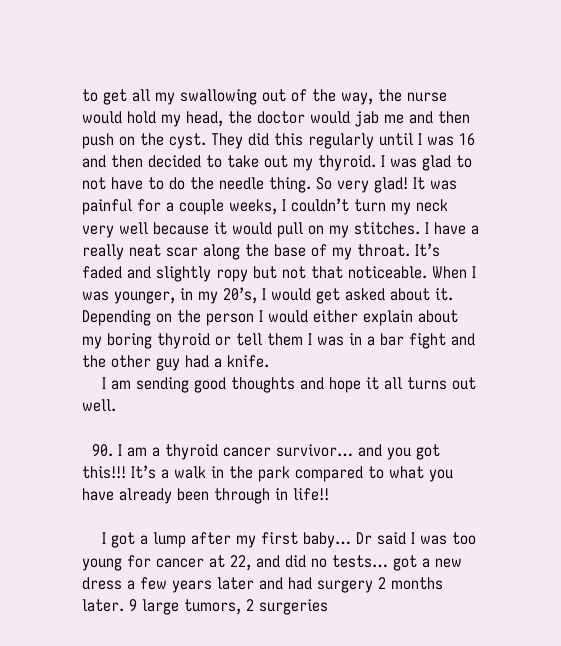to get all my swallowing out of the way, the nurse would hold my head, the doctor would jab me and then push on the cyst. They did this regularly until I was 16 and then decided to take out my thyroid. I was glad to not have to do the needle thing. So very glad! It was painful for a couple weeks, I couldn’t turn my neck very well because it would pull on my stitches. I have a really neat scar along the base of my throat. It’s faded and slightly ropy but not that noticeable. When I was younger, in my 20’s, I would get asked about it. Depending on the person I would either explain about my boring thyroid or tell them I was in a bar fight and the other guy had a knife.
    I am sending good thoughts and hope it all turns out well.

  90. I am a thyroid cancer survivor… and you got this!!! It’s a walk in the park compared to what you have already been through in life!!

    I got a lump after my first baby… Dr said I was too young for cancer at 22, and did no tests… got a new dress a few years later and had surgery 2 months later. 9 large tumors, 2 surgeries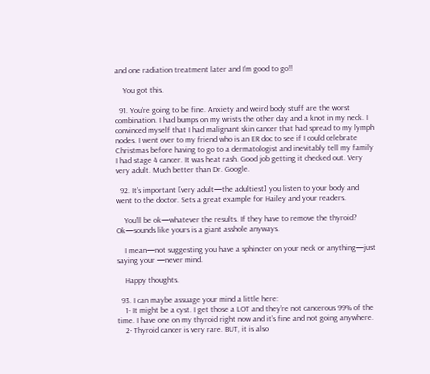and one radiation treatment later and I’m good to go!!

    You got this.

  91. You’re going to be fine. Anxiety and weird body stuff are the worst combination. I had bumps on my wrists the other day and a knot in my neck. I convinced myself that I had malignant skin cancer that had spread to my lymph nodes. I went over to my friend who is an ER doc to see if I could celebrate Christmas before having to go to a dermatologist and inevitably tell my family I had stage 4 cancer. It was heat rash. Good job getting it checked out. Very very adult. Much better than Dr. Google.

  92. It’s important [very adult—the adultiest] you listen to your body and went to the doctor. Sets a great example for Hailey and your readers.

    You’ll be ok—whatever the results. If they have to remove the thyroid? Ok—sounds like yours is a giant asshole anyways.

    I mean—not suggesting you have a sphincter on your neck or anything—just saying your —never mind.

    Happy thoughts.

  93. I can maybe assuage your mind a little here:
    1- It might be a cyst. I get those a LOT and they’re not cancerous 99% of the time. I have one on my thyroid right now and it’s fine and not going anywhere.
    2- Thyroid cancer is very rare. BUT, it is also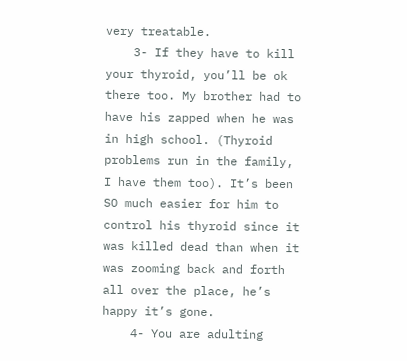very treatable.
    3- If they have to kill your thyroid, you’ll be ok there too. My brother had to have his zapped when he was in high school. (Thyroid problems run in the family, I have them too). It’s been SO much easier for him to control his thyroid since it was killed dead than when it was zooming back and forth all over the place, he’s happy it’s gone.
    4- You are adulting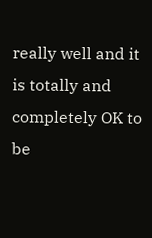really well and it is totally and completely OK to be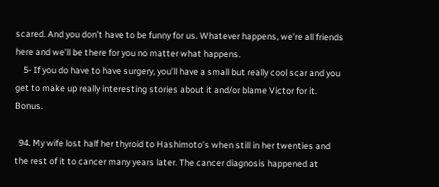scared. And you don’t have to be funny for us. Whatever happens, we’re all friends here and we’ll be there for you no matter what happens.
    5- If you do have to have surgery, you’ll have a small but really cool scar and you get to make up really interesting stories about it and/or blame Victor for it. Bonus.

  94. My wife lost half her thyroid to Hashimoto’s when still in her twenties and the rest of it to cancer many years later. The cancer diagnosis happened at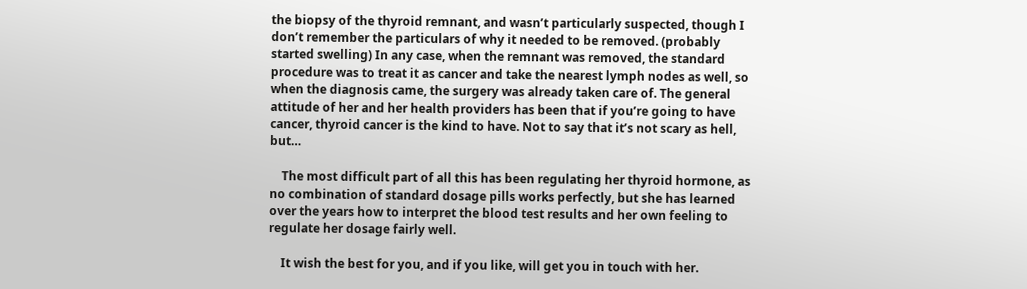the biopsy of the thyroid remnant, and wasn’t particularly suspected, though I don’t remember the particulars of why it needed to be removed. (probably started swelling) In any case, when the remnant was removed, the standard procedure was to treat it as cancer and take the nearest lymph nodes as well, so when the diagnosis came, the surgery was already taken care of. The general attitude of her and her health providers has been that if you’re going to have cancer, thyroid cancer is the kind to have. Not to say that it’s not scary as hell, but…

    The most difficult part of all this has been regulating her thyroid hormone, as no combination of standard dosage pills works perfectly, but she has learned over the years how to interpret the blood test results and her own feeling to regulate her dosage fairly well.

    It wish the best for you, and if you like, will get you in touch with her.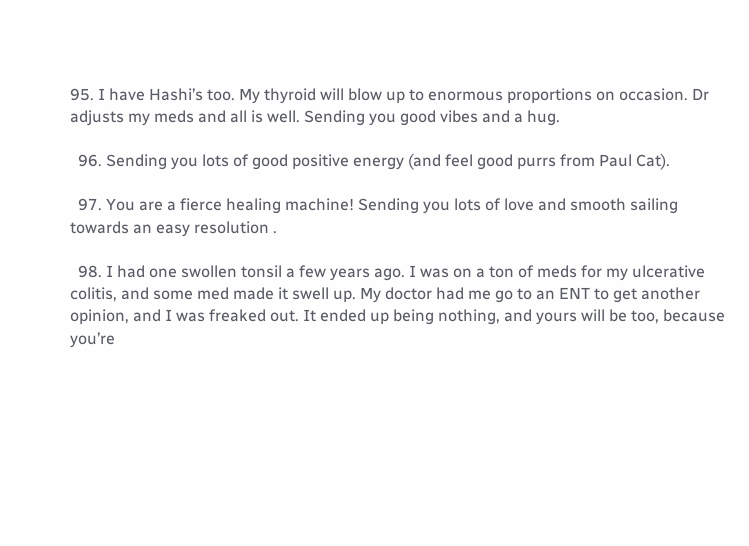95. I have Hashi’s too. My thyroid will blow up to enormous proportions on occasion. Dr adjusts my meds and all is well. Sending you good vibes and a hug.

  96. Sending you lots of good positive energy (and feel good purrs from Paul Cat).

  97. You are a fierce healing machine! Sending you lots of love and smooth sailing towards an easy resolution .

  98. I had one swollen tonsil a few years ago. I was on a ton of meds for my ulcerative colitis, and some med made it swell up. My doctor had me go to an ENT to get another opinion, and I was freaked out. It ended up being nothing, and yours will be too, because you’re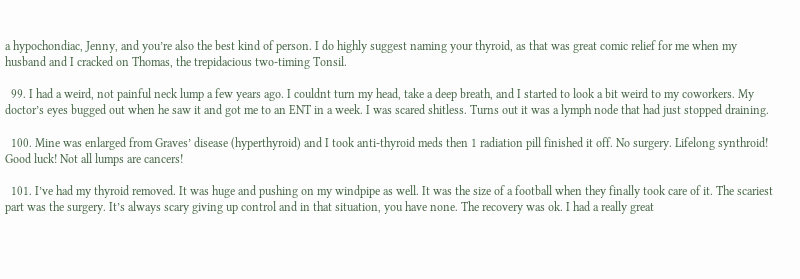a hypochondiac, Jenny, and you’re also the best kind of person. I do highly suggest naming your thyroid, as that was great comic relief for me when my husband and I cracked on Thomas, the trepidacious two-timing Tonsil.

  99. I had a weird, not painful neck lump a few years ago. I couldnt turn my head, take a deep breath, and I started to look a bit weird to my coworkers. My doctor’s eyes bugged out when he saw it and got me to an ENT in a week. I was scared shitless. Turns out it was a lymph node that had just stopped draining.

  100. Mine was enlarged from Graves’ disease (hyperthyroid) and I took anti-thyroid meds then 1 radiation pill finished it off. No surgery. Lifelong synthroid! Good luck! Not all lumps are cancers!

  101. I’ve had my thyroid removed. It was huge and pushing on my windpipe as well. It was the size of a football when they finally took care of it. The scariest part was the surgery. It’s always scary giving up control and in that situation, you have none. The recovery was ok. I had a really great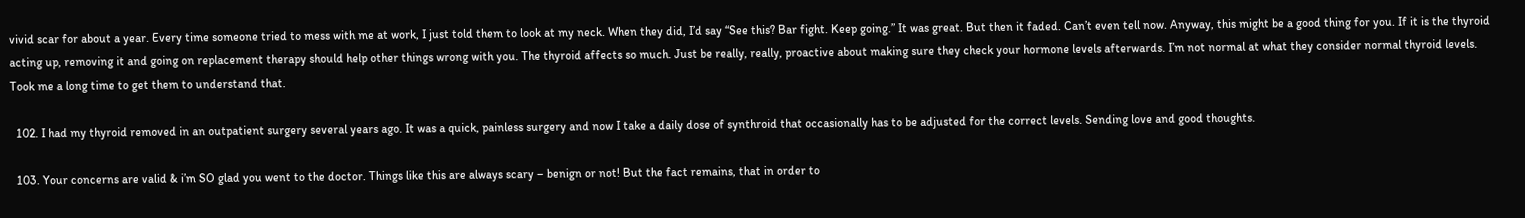vivid scar for about a year. Every time someone tried to mess with me at work, I just told them to look at my neck. When they did, I’d say “See this? Bar fight. Keep going.” It was great. But then it faded. Can’t even tell now. Anyway, this might be a good thing for you. If it is the thyroid acting up, removing it and going on replacement therapy should help other things wrong with you. The thyroid affects so much. Just be really, really, proactive about making sure they check your hormone levels afterwards. I’m not normal at what they consider normal thyroid levels. Took me a long time to get them to understand that.

  102. I had my thyroid removed in an outpatient surgery several years ago. It was a quick, painless surgery and now I take a daily dose of synthroid that occasionally has to be adjusted for the correct levels. Sending love and good thoughts.

  103. Your concerns are valid & i’m SO glad you went to the doctor. Things like this are always scary – benign or not! But the fact remains, that in order to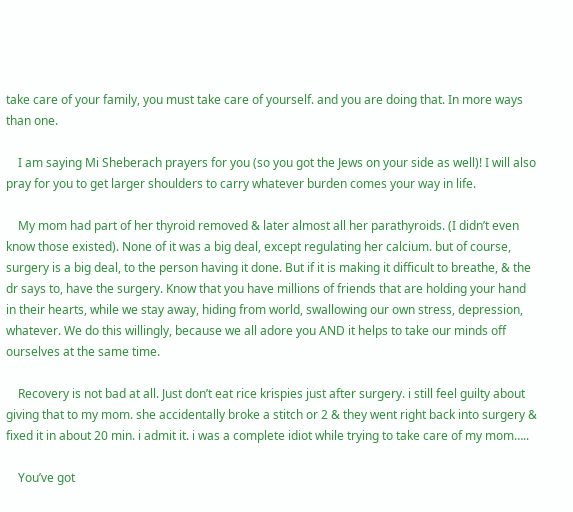take care of your family, you must take care of yourself. and you are doing that. In more ways than one.

    I am saying Mi Sheberach prayers for you (so you got the Jews on your side as well)! I will also pray for you to get larger shoulders to carry whatever burden comes your way in life.

    My mom had part of her thyroid removed & later almost all her parathyroids. (I didn’t even know those existed). None of it was a big deal, except regulating her calcium. but of course, surgery is a big deal, to the person having it done. But if it is making it difficult to breathe, & the dr says to, have the surgery. Know that you have millions of friends that are holding your hand in their hearts, while we stay away, hiding from world, swallowing our own stress, depression, whatever. We do this willingly, because we all adore you AND it helps to take our minds off ourselves at the same time.

    Recovery is not bad at all. Just don’t eat rice krispies just after surgery. i still feel guilty about giving that to my mom. she accidentally broke a stitch or 2 & they went right back into surgery & fixed it in about 20 min. i admit it. i was a complete idiot while trying to take care of my mom…..

    You’ve got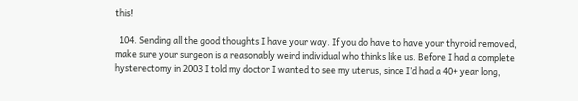this!

  104. Sending all the good thoughts I have your way. If you do have to have your thyroid removed, make sure your surgeon is a reasonably weird individual who thinks like us. Before I had a complete hysterectomy in 2003 I told my doctor I wanted to see my uterus, since I’d had a 40+ year long,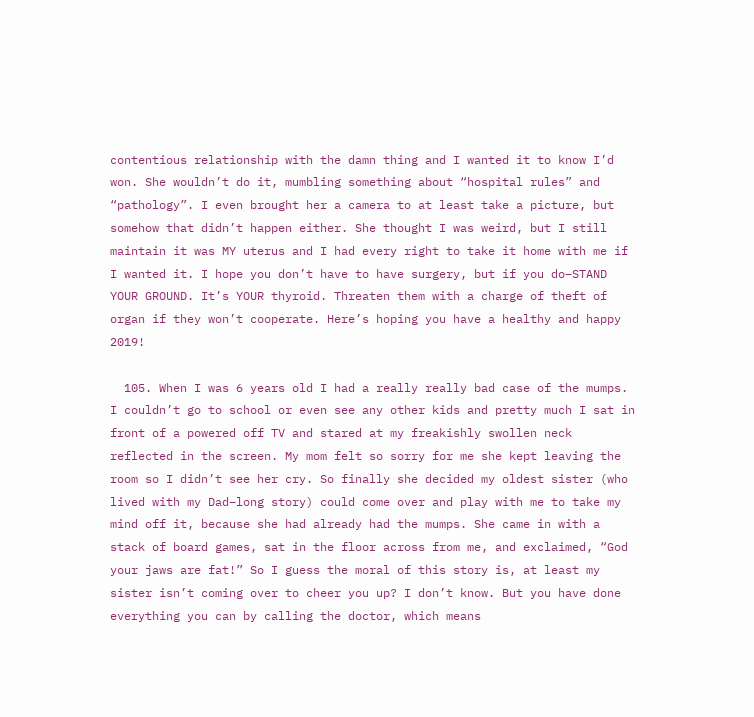contentious relationship with the damn thing and I wanted it to know I’d won. She wouldn’t do it, mumbling something about “hospital rules” and “pathology”. I even brought her a camera to at least take a picture, but somehow that didn’t happen either. She thought I was weird, but I still maintain it was MY uterus and I had every right to take it home with me if I wanted it. I hope you don’t have to have surgery, but if you do–STAND YOUR GROUND. It’s YOUR thyroid. Threaten them with a charge of theft of organ if they won’t cooperate. Here’s hoping you have a healthy and happy 2019!

  105. When I was 6 years old I had a really really bad case of the mumps. I couldn’t go to school or even see any other kids and pretty much I sat in front of a powered off TV and stared at my freakishly swollen neck reflected in the screen. My mom felt so sorry for me she kept leaving the room so I didn’t see her cry. So finally she decided my oldest sister (who lived with my Dad–long story) could come over and play with me to take my mind off it, because she had already had the mumps. She came in with a stack of board games, sat in the floor across from me, and exclaimed, “God your jaws are fat!” So I guess the moral of this story is, at least my sister isn’t coming over to cheer you up? I don’t know. But you have done everything you can by calling the doctor, which means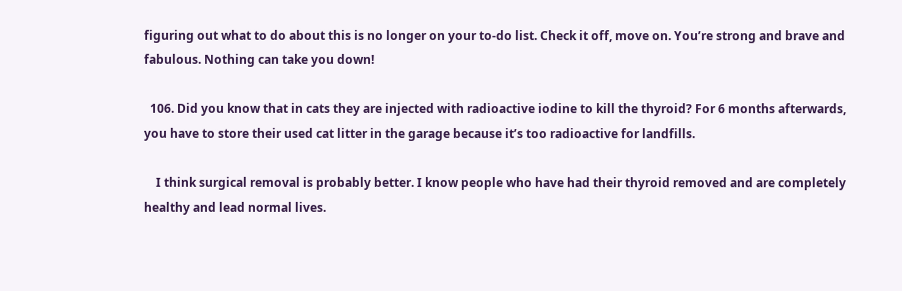figuring out what to do about this is no longer on your to-do list. Check it off, move on. You’re strong and brave and fabulous. Nothing can take you down!

  106. Did you know that in cats they are injected with radioactive iodine to kill the thyroid? For 6 months afterwards, you have to store their used cat litter in the garage because it’s too radioactive for landfills.

    I think surgical removal is probably better. I know people who have had their thyroid removed and are completely healthy and lead normal lives.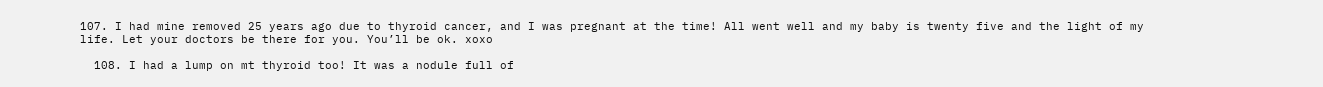107. I had mine removed 25 years ago due to thyroid cancer, and I was pregnant at the time! All went well and my baby is twenty five and the light of my life. Let your doctors be there for you. You’ll be ok. xoxo

  108. I had a lump on mt thyroid too! It was a nodule full of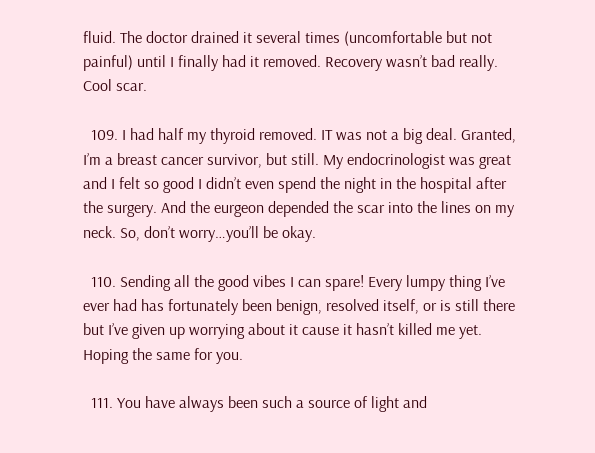fluid. The doctor drained it several times (uncomfortable but not painful) until I finally had it removed. Recovery wasn’t bad really. Cool scar.

  109. I had half my thyroid removed. IT was not a big deal. Granted, I’m a breast cancer survivor, but still. My endocrinologist was great and I felt so good I didn’t even spend the night in the hospital after the surgery. And the eurgeon depended the scar into the lines on my neck. So, don’t worry…you’ll be okay.

  110. Sending all the good vibes I can spare! Every lumpy thing I’ve ever had has fortunately been benign, resolved itself, or is still there but I’ve given up worrying about it cause it hasn’t killed me yet. Hoping the same for you.

  111. You have always been such a source of light and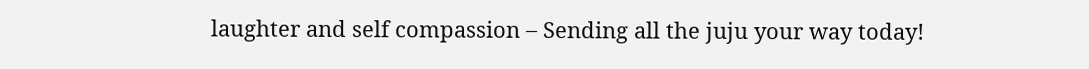laughter and self compassion – Sending all the juju your way today!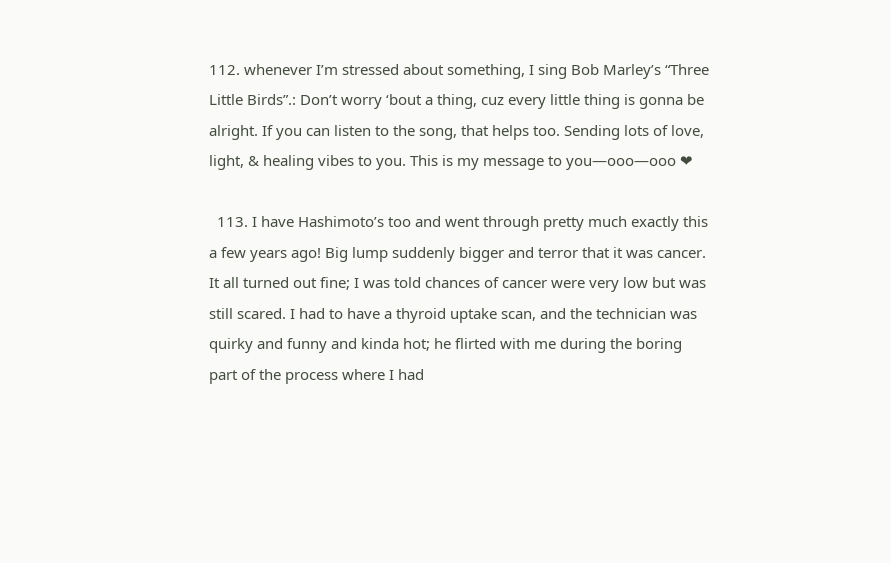112. whenever I’m stressed about something, I sing Bob Marley’s “Three Little Birds”.: Don’t worry ‘bout a thing, cuz every little thing is gonna be alright. If you can listen to the song, that helps too. Sending lots of love, light, & healing vibes to you. This is my message to you—ooo—ooo ❤

  113. I have Hashimoto’s too and went through pretty much exactly this a few years ago! Big lump suddenly bigger and terror that it was cancer. It all turned out fine; I was told chances of cancer were very low but was still scared. I had to have a thyroid uptake scan, and the technician was quirky and funny and kinda hot; he flirted with me during the boring part of the process where I had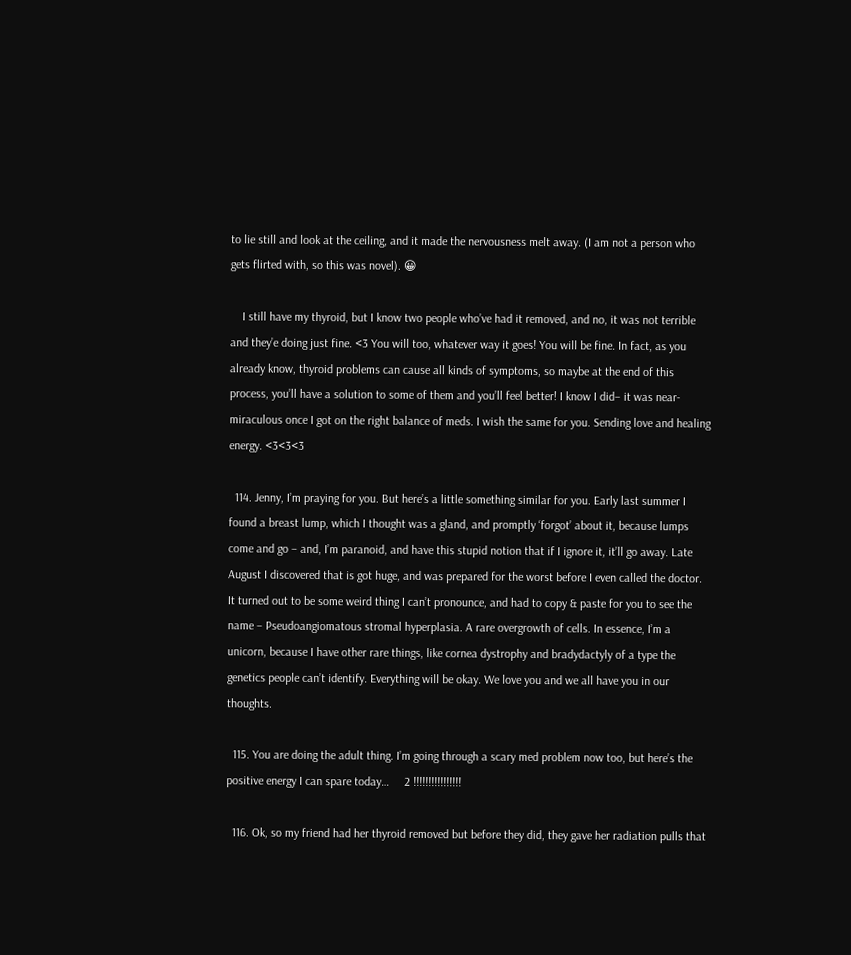to lie still and look at the ceiling, and it made the nervousness melt away. (I am not a person who gets flirted with, so this was novel). 😀

    I still have my thyroid, but I know two people who’ve had it removed, and no, it was not terrible and they’e doing just fine. <3 You will too, whatever way it goes! You will be fine. In fact, as you already know, thyroid problems can cause all kinds of symptoms, so maybe at the end of this process, you’ll have a solution to some of them and you’ll feel better! I know I did– it was near-miraculous once I got on the right balance of meds. I wish the same for you. Sending love and healing energy. <3<3<3

  114. Jenny, I’m praying for you. But here’s a little something similar for you. Early last summer I found a breast lump, which I thought was a gland, and promptly ‘forgot’ about it, because lumps come and go – and, I’m paranoid, and have this stupid notion that if I ignore it, it’ll go away. Late August I discovered that is got huge, and was prepared for the worst before I even called the doctor. It turned out to be some weird thing I can’t pronounce, and had to copy & paste for you to see the name – Pseudoangiomatous stromal hyperplasia. A rare overgrowth of cells. In essence, I’m a unicorn, because I have other rare things, like cornea dystrophy and bradydactyly of a type the genetics people can’t identify. Everything will be okay. We love you and we all have you in our thoughts.

  115. You are doing the adult thing. I’m going through a scary med problem now too, but here’s the positive energy I can spare today…     2 !!!!!!!!!!!!!!!!

  116. Ok, so my friend had her thyroid removed but before they did, they gave her radiation pulls that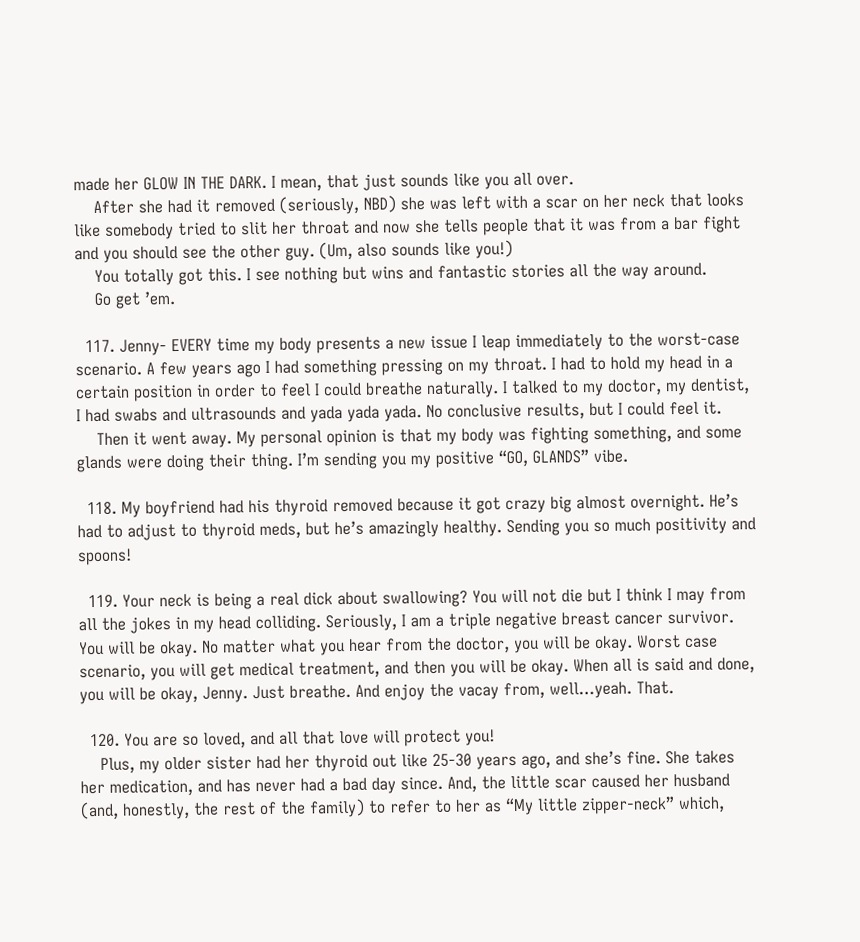made her GLOW IN THE DARK. I mean, that just sounds like you all over.
    After she had it removed (seriously, NBD) she was left with a scar on her neck that looks like somebody tried to slit her throat and now she tells people that it was from a bar fight and you should see the other guy. (Um, also sounds like you!)
    You totally got this. I see nothing but wins and fantastic stories all the way around.
    Go get ’em.

  117. Jenny- EVERY time my body presents a new issue I leap immediately to the worst-case scenario. A few years ago I had something pressing on my throat. I had to hold my head in a certain position in order to feel I could breathe naturally. I talked to my doctor, my dentist, I had swabs and ultrasounds and yada yada yada. No conclusive results, but I could feel it.
    Then it went away. My personal opinion is that my body was fighting something, and some glands were doing their thing. I’m sending you my positive “GO, GLANDS” vibe.

  118. My boyfriend had his thyroid removed because it got crazy big almost overnight. He’s had to adjust to thyroid meds, but he’s amazingly healthy. Sending you so much positivity and spoons!

  119. Your neck is being a real dick about swallowing? You will not die but I think I may from all the jokes in my head colliding. Seriously, I am a triple negative breast cancer survivor. You will be okay. No matter what you hear from the doctor, you will be okay. Worst case scenario, you will get medical treatment, and then you will be okay. When all is said and done, you will be okay, Jenny. Just breathe. And enjoy the vacay from, well…yeah. That.

  120. You are so loved, and all that love will protect you!
    Plus, my older sister had her thyroid out like 25-30 years ago, and she’s fine. She takes her medication, and has never had a bad day since. And, the little scar caused her husband (and, honestly, the rest of the family) to refer to her as “My little zipper-neck” which,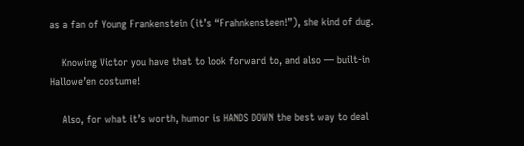as a fan of Young Frankenstein (it’s “Frahnkensteen!”), she kind of dug.

    Knowing Victor you have that to look forward to, and also — built-in Hallowe’en costume!

    Also, for what it’s worth, humor is HANDS DOWN the best way to deal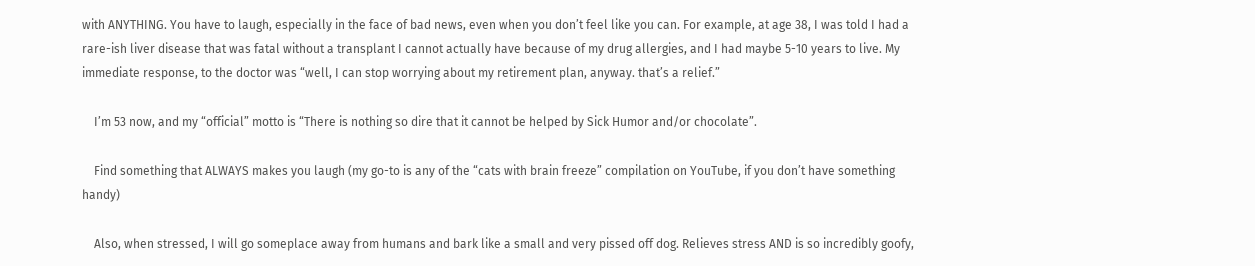with ANYTHING. You have to laugh, especially in the face of bad news, even when you don’t feel like you can. For example, at age 38, I was told I had a rare-ish liver disease that was fatal without a transplant I cannot actually have because of my drug allergies, and I had maybe 5-10 years to live. My immediate response, to the doctor was “well, I can stop worrying about my retirement plan, anyway. that’s a relief.”

    I’m 53 now, and my “official” motto is “There is nothing so dire that it cannot be helped by Sick Humor and/or chocolate”.

    Find something that ALWAYS makes you laugh (my go-to is any of the “cats with brain freeze” compilation on YouTube, if you don’t have something handy)

    Also, when stressed, I will go someplace away from humans and bark like a small and very pissed off dog. Relieves stress AND is so incredibly goofy,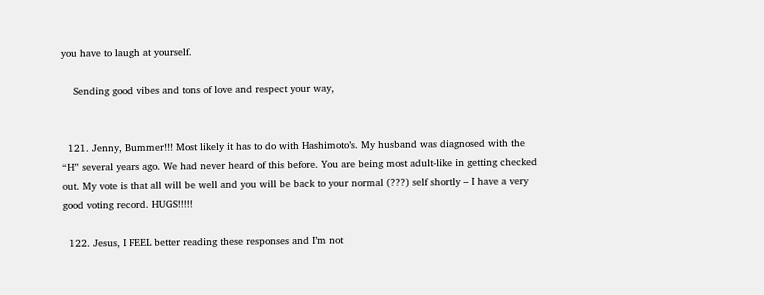you have to laugh at yourself.

    Sending good vibes and tons of love and respect your way,


  121. Jenny, Bummer!!! Most likely it has to do with Hashimoto’s. My husband was diagnosed with the “H” several years ago. We had never heard of this before. You are being most adult-like in getting checked out. My vote is that all will be well and you will be back to your normal (???) self shortly – I have a very good voting record. HUGS!!!!!

  122. Jesus, I FEEL better reading these responses and I’m not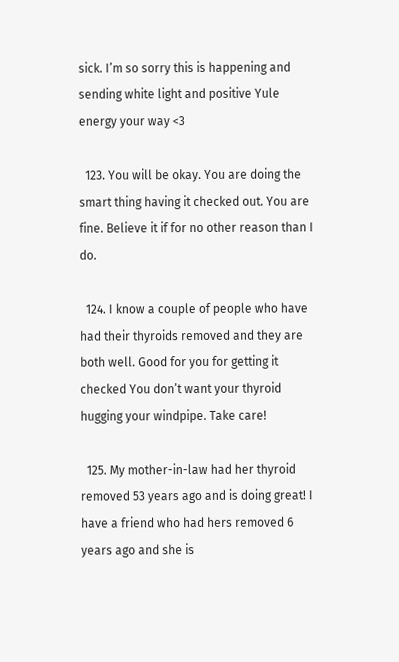sick. I’m so sorry this is happening and sending white light and positive Yule energy your way <3

  123. You will be okay. You are doing the smart thing having it checked out. You are fine. Believe it if for no other reason than I do.

  124. I know a couple of people who have had their thyroids removed and they are both well. Good for you for getting it checked You don’t want your thyroid hugging your windpipe. Take care!

  125. My mother-in-law had her thyroid removed 53 years ago and is doing great! I have a friend who had hers removed 6 years ago and she is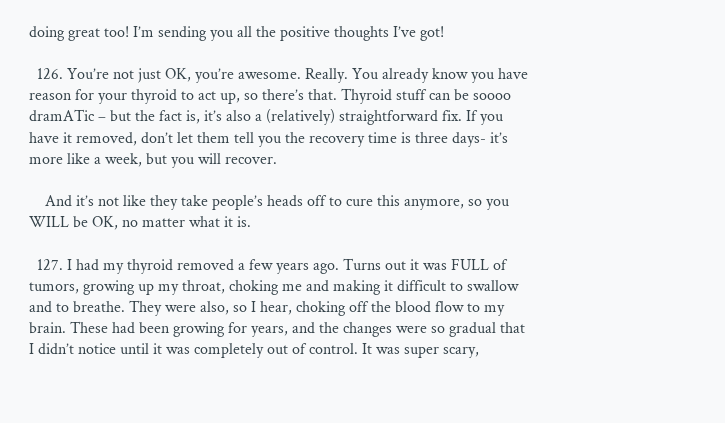doing great too! I’m sending you all the positive thoughts I’ve got!

  126. You’re not just OK, you’re awesome. Really. You already know you have reason for your thyroid to act up, so there’s that. Thyroid stuff can be soooo dramATic – but the fact is, it’s also a (relatively) straightforward fix. If you have it removed, don’t let them tell you the recovery time is three days- it’s more like a week, but you will recover.

    And it’s not like they take people’s heads off to cure this anymore, so you WILL be OK, no matter what it is.

  127. I had my thyroid removed a few years ago. Turns out it was FULL of tumors, growing up my throat, choking me and making it difficult to swallow and to breathe. They were also, so I hear, choking off the blood flow to my brain. These had been growing for years, and the changes were so gradual that I didn’t notice until it was completely out of control. It was super scary,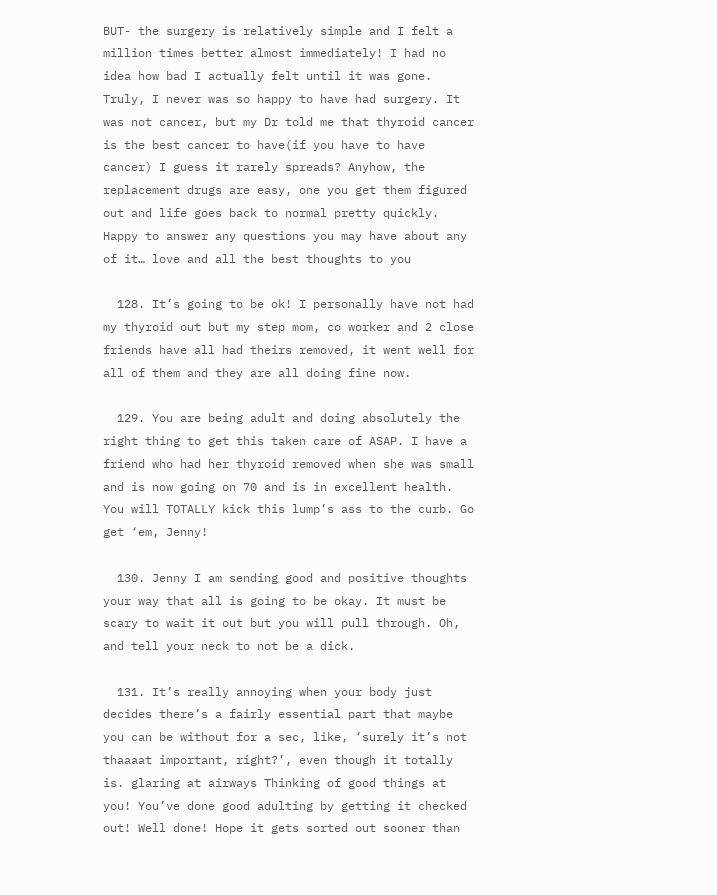BUT- the surgery is relatively simple and I felt a million times better almost immediately! I had no idea how bad I actually felt until it was gone. Truly, I never was so happy to have had surgery. It was not cancer, but my Dr told me that thyroid cancer is the best cancer to have(if you have to have cancer) I guess it rarely spreads? Anyhow, the replacement drugs are easy, one you get them figured out and life goes back to normal pretty quickly. Happy to answer any questions you may have about any of it… love and all the best thoughts to you

  128. It’s going to be ok! I personally have not had my thyroid out but my step mom, co worker and 2 close friends have all had theirs removed, it went well for all of them and they are all doing fine now.

  129. You are being adult and doing absolutely the right thing to get this taken care of ASAP. I have a friend who had her thyroid removed when she was small and is now going on 70 and is in excellent health. You will TOTALLY kick this lump’s ass to the curb. Go get ‘em, Jenny!

  130. Jenny I am sending good and positive thoughts your way that all is going to be okay. It must be scary to wait it out but you will pull through. Oh, and tell your neck to not be a dick.

  131. It’s really annoying when your body just decides there’s a fairly essential part that maybe you can be without for a sec, like, ‘surely it’s not thaaaat important, right?’, even though it totally is. glaring at airways Thinking of good things at you! You’ve done good adulting by getting it checked out! Well done! Hope it gets sorted out sooner than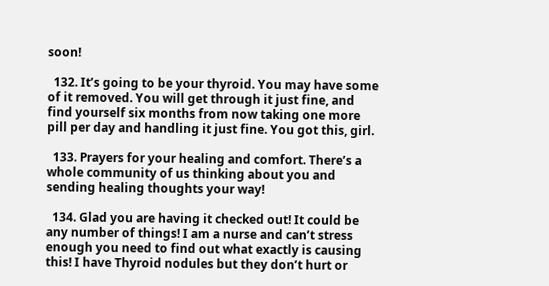soon!

  132. It’s going to be your thyroid. You may have some of it removed. You will get through it just fine, and find yourself six months from now taking one more pill per day and handling it just fine. You got this, girl.

  133. Prayers for your healing and comfort. There’s a whole community of us thinking about you and sending healing thoughts your way!

  134. Glad you are having it checked out! It could be any number of things! I am a nurse and can’t stress enough you need to find out what exactly is causing this! I have Thyroid nodules but they don’t hurt or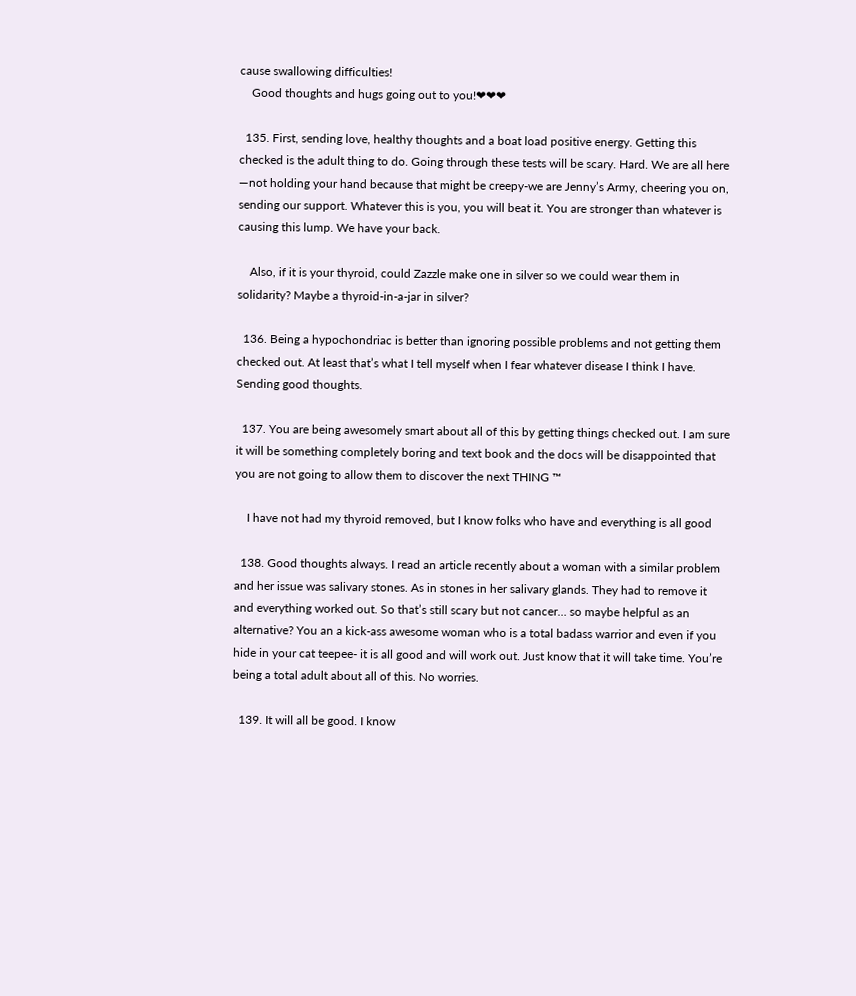cause swallowing difficulties!
    Good thoughts and hugs going out to you!❤❤❤

  135. First, sending love, healthy thoughts and a boat load positive energy. Getting this checked is the adult thing to do. Going through these tests will be scary. Hard. We are all here —not holding your hand because that might be creepy-we are Jenny’s Army, cheering you on, sending our support. Whatever this is you, you will beat it. You are stronger than whatever is causing this lump. We have your back.

    Also, if it is your thyroid, could Zazzle make one in silver so we could wear them in solidarity? Maybe a thyroid-in-a-jar in silver?

  136. Being a hypochondriac is better than ignoring possible problems and not getting them checked out. At least that’s what I tell myself when I fear whatever disease I think I have. Sending good thoughts.

  137. You are being awesomely smart about all of this by getting things checked out. I am sure it will be something completely boring and text book and the docs will be disappointed that you are not going to allow them to discover the next THING ™

    I have not had my thyroid removed, but I know folks who have and everything is all good

  138. Good thoughts always. I read an article recently about a woman with a similar problem and her issue was salivary stones. As in stones in her salivary glands. They had to remove it and everything worked out. So that’s still scary but not cancer… so maybe helpful as an alternative? You an a kick-ass awesome woman who is a total badass warrior and even if you hide in your cat teepee- it is all good and will work out. Just know that it will take time. You’re being a total adult about all of this. No worries.

  139. It will all be good. I know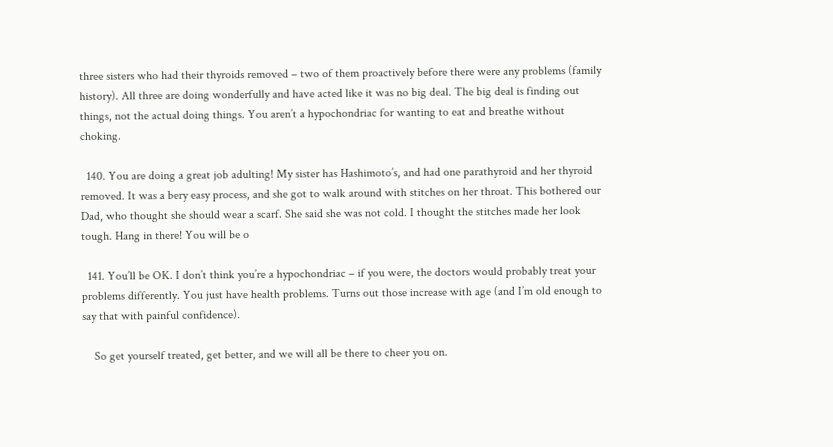three sisters who had their thyroids removed – two of them proactively before there were any problems (family history). All three are doing wonderfully and have acted like it was no big deal. The big deal is finding out things, not the actual doing things. You aren’t a hypochondriac for wanting to eat and breathe without choking.

  140. You are doing a great job adulting! My sister has Hashimoto’s, and had one parathyroid and her thyroid removed. It was a bery easy process, and she got to walk around with stitches on her throat. This bothered our Dad, who thought she should wear a scarf. She said she was not cold. I thought the stitches made her look tough. Hang in there! You will be o

  141. You’ll be OK. I don’t think you’re a hypochondriac – if you were, the doctors would probably treat your problems differently. You just have health problems. Turns out those increase with age (and I’m old enough to say that with painful confidence).

    So get yourself treated, get better, and we will all be there to cheer you on.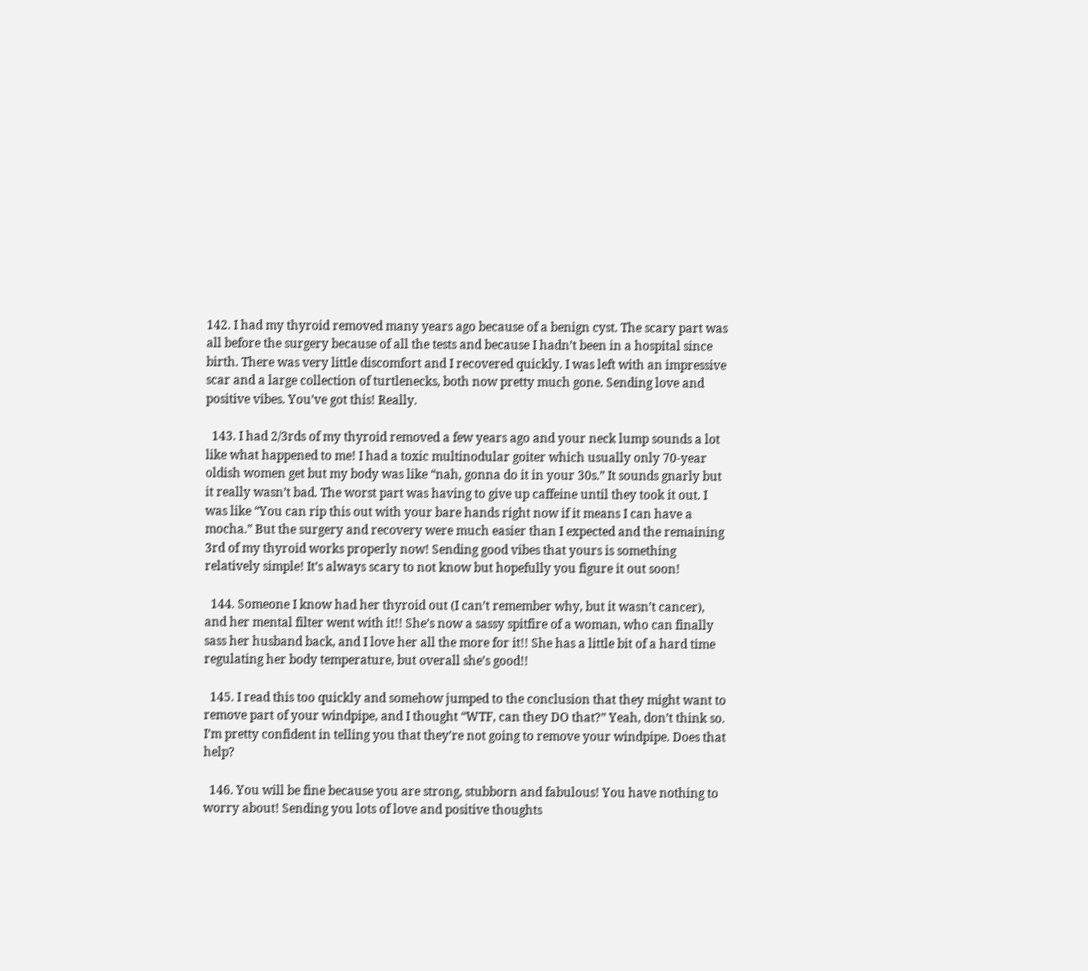142. I had my thyroid removed many years ago because of a benign cyst. The scary part was all before the surgery because of all the tests and because I hadn’t been in a hospital since birth. There was very little discomfort and I recovered quickly. I was left with an impressive scar and a large collection of turtlenecks, both now pretty much gone. Sending love and positive vibes. You’ve got this! Really.

  143. I had 2/3rds of my thyroid removed a few years ago and your neck lump sounds a lot like what happened to me! I had a toxic multinodular goiter which usually only 70-year oldish women get but my body was like “nah, gonna do it in your 30s.” It sounds gnarly but it really wasn’t bad. The worst part was having to give up caffeine until they took it out. I was like “You can rip this out with your bare hands right now if it means I can have a mocha.” But the surgery and recovery were much easier than I expected and the remaining 3rd of my thyroid works properly now! Sending good vibes that yours is something relatively simple! It’s always scary to not know but hopefully you figure it out soon!

  144. Someone I know had her thyroid out (I can’t remember why, but it wasn’t cancer), and her mental filter went with it!! She’s now a sassy spitfire of a woman, who can finally sass her husband back, and I love her all the more for it!! She has a little bit of a hard time regulating her body temperature, but overall she’s good!!

  145. I read this too quickly and somehow jumped to the conclusion that they might want to remove part of your windpipe, and I thought “WTF, can they DO that?” Yeah, don’t think so. I’m pretty confident in telling you that they’re not going to remove your windpipe. Does that help?

  146. You will be fine because you are strong, stubborn and fabulous! You have nothing to worry about! Sending you lots of love and positive thoughts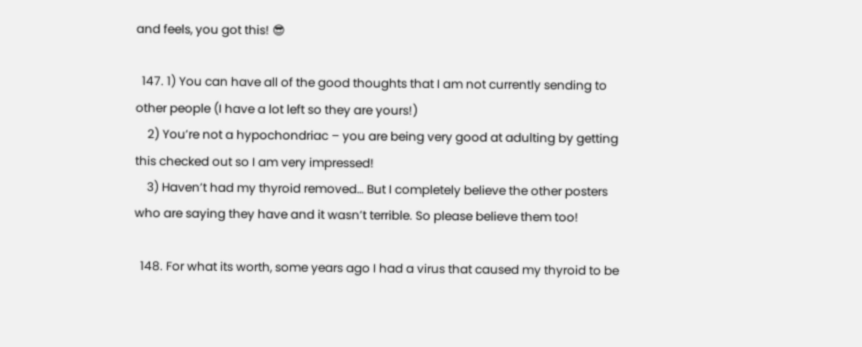and feels, you got this! 😎

  147. 1) You can have all of the good thoughts that I am not currently sending to other people (I have a lot left so they are yours!)
    2) You’re not a hypochondriac – you are being very good at adulting by getting this checked out so I am very impressed!
    3) Haven’t had my thyroid removed… But I completely believe the other posters who are saying they have and it wasn’t terrible. So please believe them too!

  148. For what its worth, some years ago I had a virus that caused my thyroid to be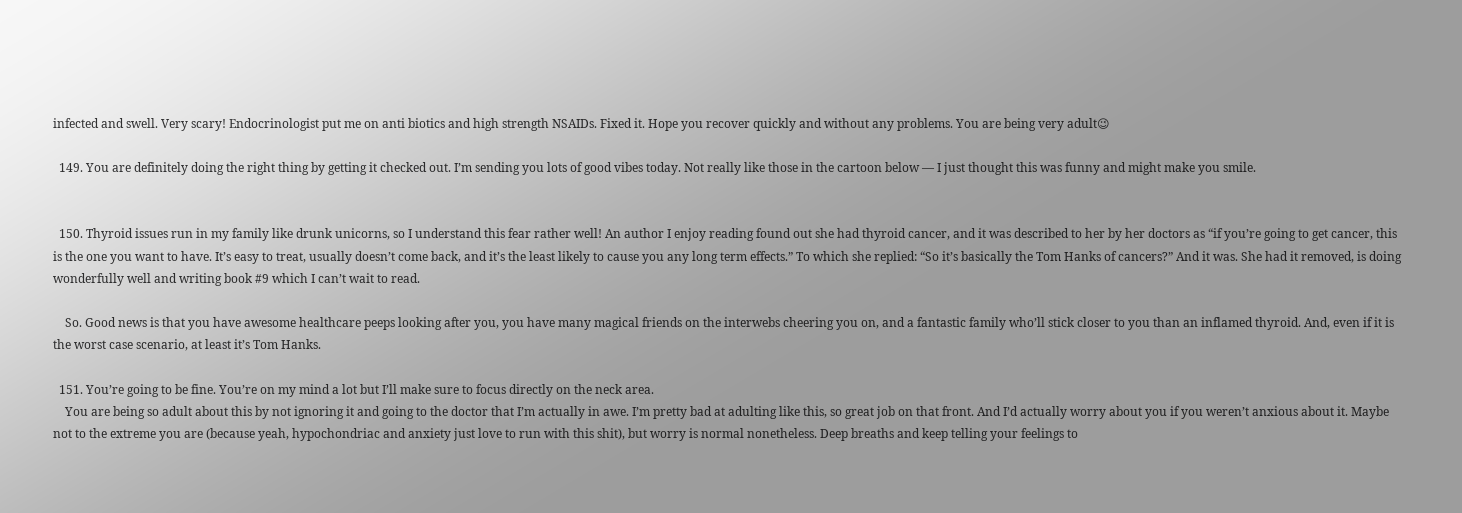infected and swell. Very scary! Endocrinologist put me on anti biotics and high strength NSAIDs. Fixed it. Hope you recover quickly and without any problems. You are being very adult😉

  149. You are definitely doing the right thing by getting it checked out. I’m sending you lots of good vibes today. Not really like those in the cartoon below — I just thought this was funny and might make you smile.


  150. Thyroid issues run in my family like drunk unicorns, so I understand this fear rather well! An author I enjoy reading found out she had thyroid cancer, and it was described to her by her doctors as “if you’re going to get cancer, this is the one you want to have. It’s easy to treat, usually doesn’t come back, and it’s the least likely to cause you any long term effects.” To which she replied: “So it’s basically the Tom Hanks of cancers?” And it was. She had it removed, is doing wonderfully well and writing book #9 which I can’t wait to read.

    So. Good news is that you have awesome healthcare peeps looking after you, you have many magical friends on the interwebs cheering you on, and a fantastic family who’ll stick closer to you than an inflamed thyroid. And, even if it is the worst case scenario, at least it’s Tom Hanks.

  151. You’re going to be fine. You’re on my mind a lot but I’ll make sure to focus directly on the neck area.
    You are being so adult about this by not ignoring it and going to the doctor that I’m actually in awe. I’m pretty bad at adulting like this, so great job on that front. And I’d actually worry about you if you weren’t anxious about it. Maybe not to the extreme you are (because yeah, hypochondriac and anxiety just love to run with this shit), but worry is normal nonetheless. Deep breaths and keep telling your feelings to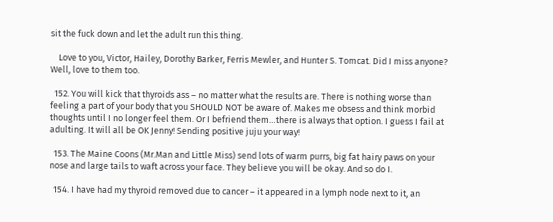sit the fuck down and let the adult run this thing.

    Love to you, Victor, Hailey, Dorothy Barker, Ferris Mewler, and Hunter S. Tomcat. Did I miss anyone? Well, love to them too.

  152. You will kick that thyroids ass – no matter what the results are. There is nothing worse than feeling a part of your body that you SHOULD NOT be aware of. Makes me obsess and think morbid thoughts until I no longer feel them. Or I befriend them…there is always that option. I guess I fail at adulting. It will all be OK Jenny! Sending positive juju your way!

  153. The Maine Coons (Mr.Man and Little Miss) send lots of warm purrs, big fat hairy paws on your nose and large tails to waft across your face. They believe you will be okay. And so do I.

  154. I have had my thyroid removed due to cancer – it appeared in a lymph node next to it, an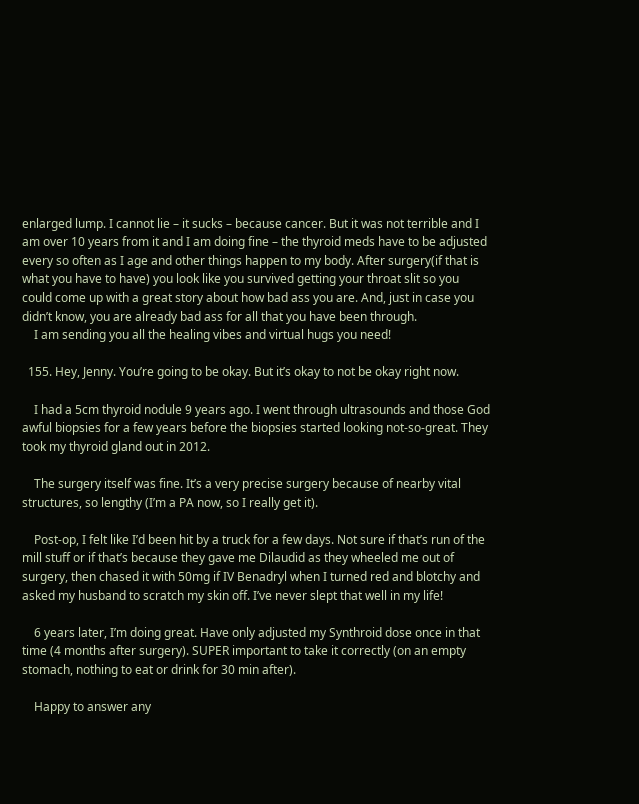enlarged lump. I cannot lie – it sucks – because cancer. But it was not terrible and I am over 10 years from it and I am doing fine – the thyroid meds have to be adjusted every so often as I age and other things happen to my body. After surgery(if that is what you have to have) you look like you survived getting your throat slit so you could come up with a great story about how bad ass you are. And, just in case you didn’t know, you are already bad ass for all that you have been through.
    I am sending you all the healing vibes and virtual hugs you need!

  155. Hey, Jenny. You’re going to be okay. But it’s okay to not be okay right now.

    I had a 5cm thyroid nodule 9 years ago. I went through ultrasounds and those God awful biopsies for a few years before the biopsies started looking not-so-great. They took my thyroid gland out in 2012.

    The surgery itself was fine. It’s a very precise surgery because of nearby vital structures, so lengthy (I’m a PA now, so I really get it).

    Post-op, I felt like I’d been hit by a truck for a few days. Not sure if that’s run of the mill stuff or if that’s because they gave me Dilaudid as they wheeled me out of surgery, then chased it with 50mg if IV Benadryl when I turned red and blotchy and asked my husband to scratch my skin off. I’ve never slept that well in my life!

    6 years later, I’m doing great. Have only adjusted my Synthroid dose once in that time (4 months after surgery). SUPER important to take it correctly (on an empty stomach, nothing to eat or drink for 30 min after).

    Happy to answer any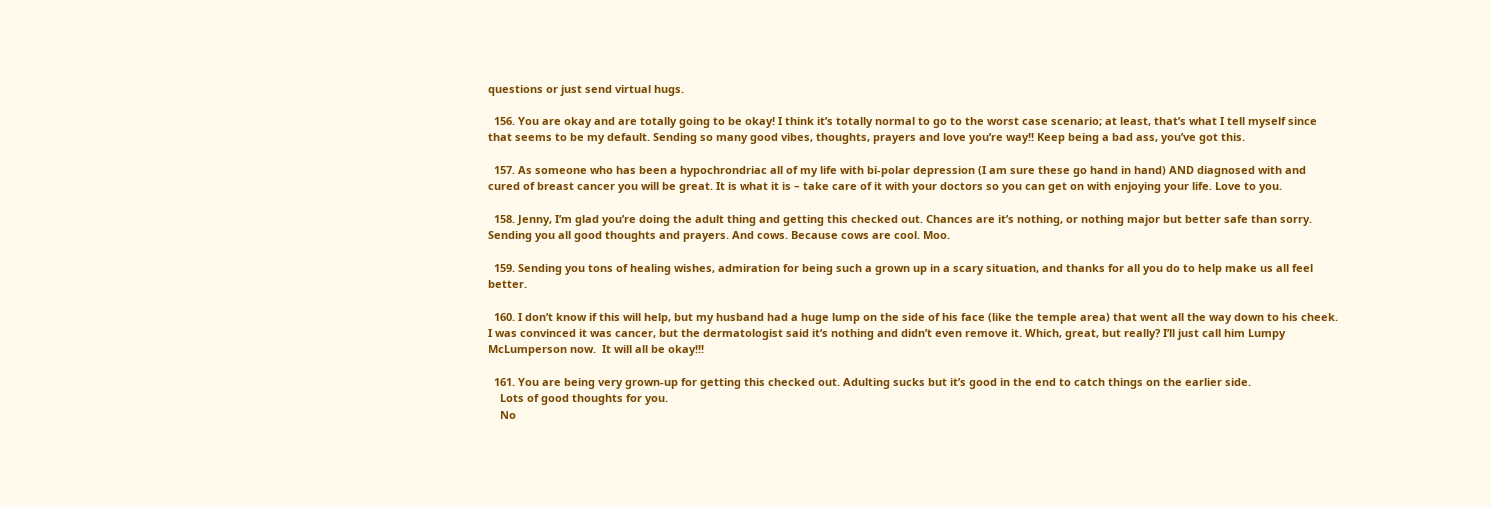questions or just send virtual hugs.

  156. You are okay and are totally going to be okay! I think it’s totally normal to go to the worst case scenario; at least, that’s what I tell myself since that seems to be my default. Sending so many good vibes, thoughts, prayers and love you’re way!! Keep being a bad ass, you’ve got this.

  157. As someone who has been a hypochrondriac all of my life with bi-polar depression (I am sure these go hand in hand) AND diagnosed with and cured of breast cancer you will be great. It is what it is – take care of it with your doctors so you can get on with enjoying your life. Love to you.

  158. Jenny, I’m glad you’re doing the adult thing and getting this checked out. Chances are it’s nothing, or nothing major but better safe than sorry. Sending you all good thoughts and prayers. And cows. Because cows are cool. Moo.

  159. Sending you tons of healing wishes, admiration for being such a grown up in a scary situation, and thanks for all you do to help make us all feel better.

  160. I don’t know if this will help, but my husband had a huge lump on the side of his face (like the temple area) that went all the way down to his cheek. I was convinced it was cancer, but the dermatologist said it’s nothing and didn’t even remove it. Which, great, but really? I’ll just call him Lumpy McLumperson now.  It will all be okay!!!

  161. You are being very grown-up for getting this checked out. Adulting sucks but it’s good in the end to catch things on the earlier side.
    Lots of good thoughts for you.
    No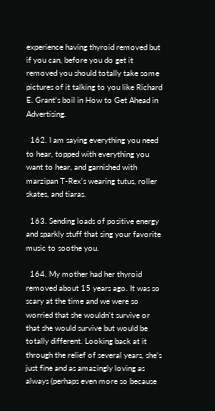experience having thyroid removed but if you can, before you do get it removed you should totally take some pictures of it talking to you like Richard E. Grant’s boil in How to Get Ahead in Advertising.

  162. I am saying everything you need to hear, topped with everything you want to hear, and garnished with marzipan T-Rex’s wearing tutus, roller skates, and tiaras.

  163. Sending loads of positive energy and sparkly stuff that sing your favorite music to soothe you.

  164. My mother had her thyroid removed about 15 years ago. It was so scary at the time and we were so worried that she wouldn’t survive or that she would survive but would be totally different. Looking back at it through the relief of several years, she’s just fine and as amazingly loving as always (perhaps even more so because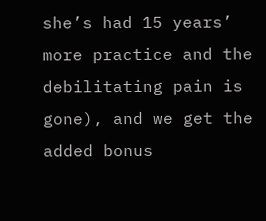she’s had 15 years’ more practice and the debilitating pain is gone), and we get the added bonus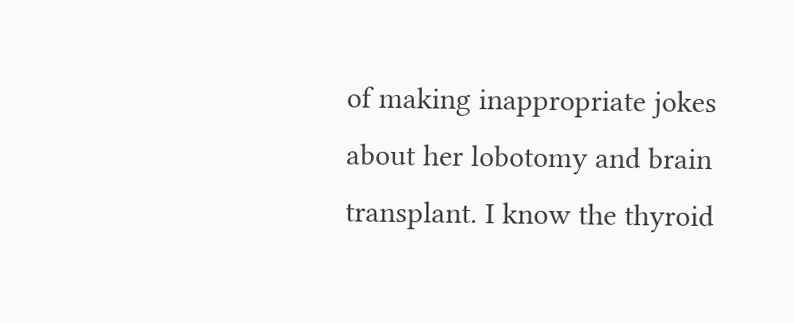of making inappropriate jokes about her lobotomy and brain transplant. I know the thyroid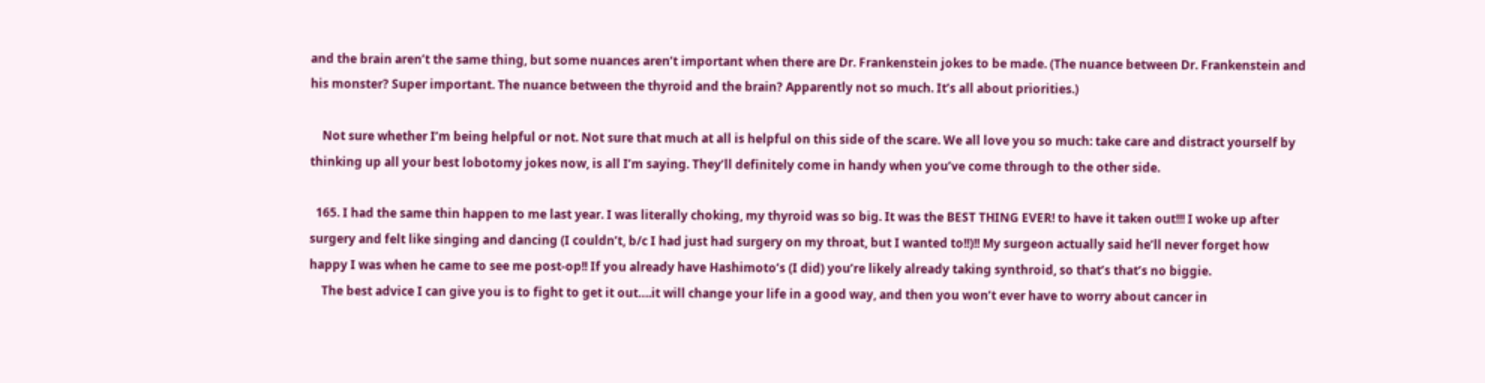and the brain aren’t the same thing, but some nuances aren’t important when there are Dr. Frankenstein jokes to be made. (The nuance between Dr. Frankenstein and his monster? Super important. The nuance between the thyroid and the brain? Apparently not so much. It’s all about priorities.)

    Not sure whether I’m being helpful or not. Not sure that much at all is helpful on this side of the scare. We all love you so much: take care and distract yourself by thinking up all your best lobotomy jokes now, is all I’m saying. They’ll definitely come in handy when you’ve come through to the other side.

  165. I had the same thin happen to me last year. I was literally choking, my thyroid was so big. It was the BEST THING EVER! to have it taken out!!! I woke up after surgery and felt like singing and dancing (I couldn’t, b/c I had just had surgery on my throat, but I wanted to!!)!! My surgeon actually said he’ll never forget how happy I was when he came to see me post-op!! If you already have Hashimoto’s (I did) you’re likely already taking synthroid, so that’s that’s no biggie.
    The best advice I can give you is to fight to get it out….it will change your life in a good way, and then you won’t ever have to worry about cancer in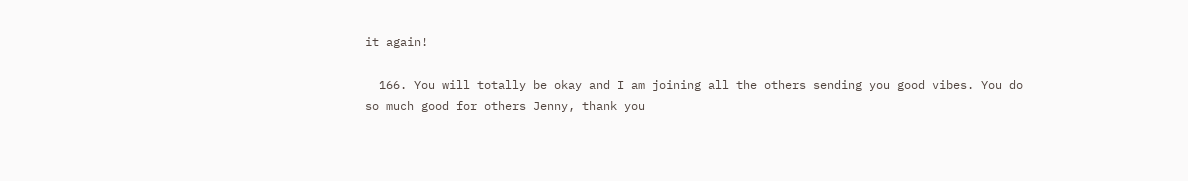it again!

  166. You will totally be okay and I am joining all the others sending you good vibes. You do so much good for others Jenny, thank you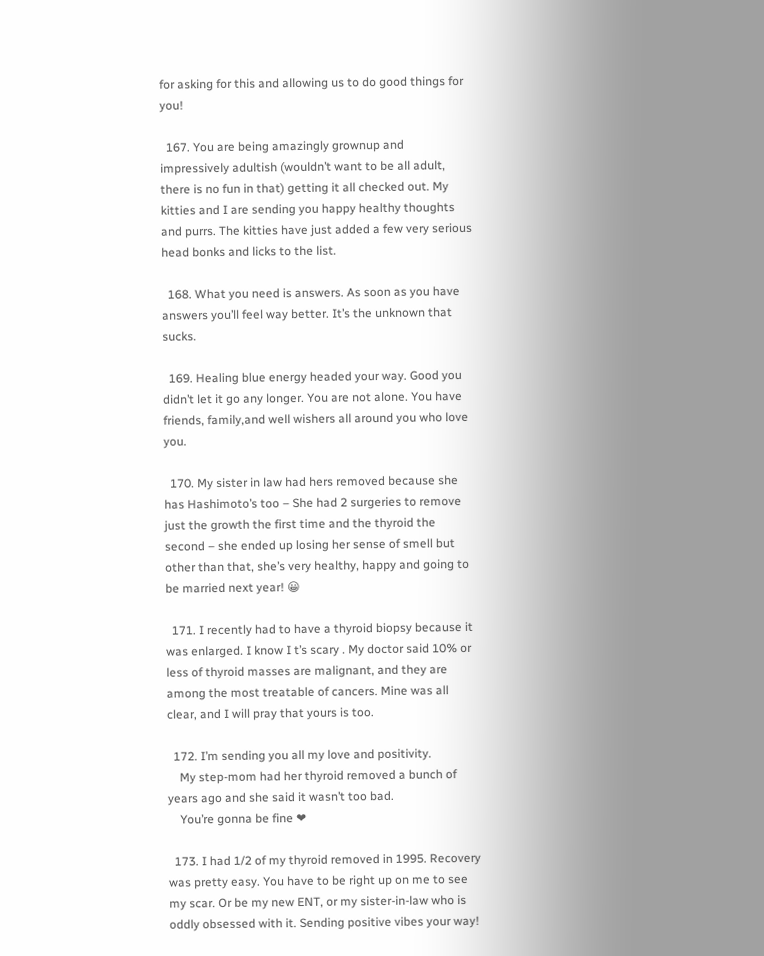for asking for this and allowing us to do good things for you!

  167. You are being amazingly grownup and impressively adultish (wouldn’t want to be all adult, there is no fun in that) getting it all checked out. My kitties and I are sending you happy healthy thoughts and purrs. The kitties have just added a few very serious head bonks and licks to the list.

  168. What you need is answers. As soon as you have answers you’ll feel way better. It’s the unknown that sucks.

  169. Healing blue energy headed your way. Good you didn’t let it go any longer. You are not alone. You have friends, family,and well wishers all around you who love you.

  170. My sister in law had hers removed because she has Hashimoto’s too – She had 2 surgeries to remove just the growth the first time and the thyroid the second – she ended up losing her sense of smell but other than that, she’s very healthy, happy and going to be married next year! 😀

  171. I recently had to have a thyroid biopsy because it was enlarged. I know I t’s scary . My doctor said 10% or less of thyroid masses are malignant, and they are among the most treatable of cancers. Mine was all clear, and I will pray that yours is too.

  172. I’m sending you all my love and positivity.
    My step-mom had her thyroid removed a bunch of years ago and she said it wasn’t too bad.
    You’re gonna be fine ❤

  173. I had 1/2 of my thyroid removed in 1995. Recovery was pretty easy. You have to be right up on me to see my scar. Or be my new ENT, or my sister-in-law who is oddly obsessed with it. Sending positive vibes your way!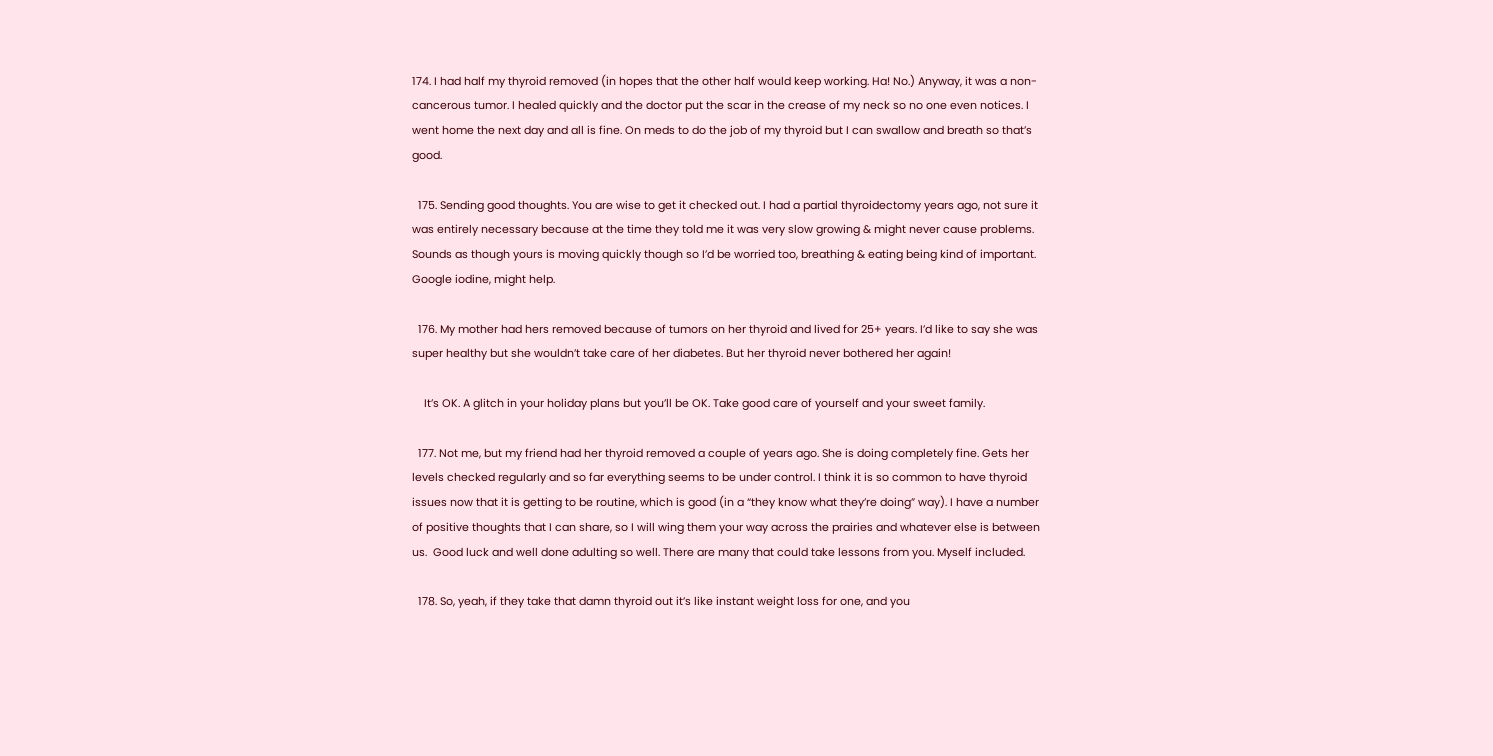174. I had half my thyroid removed (in hopes that the other half would keep working. Ha! No.) Anyway, it was a non-cancerous tumor. I healed quickly and the doctor put the scar in the crease of my neck so no one even notices. I went home the next day and all is fine. On meds to do the job of my thyroid but I can swallow and breath so that’s good.

  175. Sending good thoughts. You are wise to get it checked out. I had a partial thyroidectomy years ago, not sure it was entirely necessary because at the time they told me it was very slow growing & might never cause problems. Sounds as though yours is moving quickly though so I’d be worried too, breathing & eating being kind of important. Google iodine, might help.

  176. My mother had hers removed because of tumors on her thyroid and lived for 25+ years. I’d like to say she was super healthy but she wouldn’t take care of her diabetes. But her thyroid never bothered her again!

    It’s OK. A glitch in your holiday plans but you’ll be OK. Take good care of yourself and your sweet family.

  177. Not me, but my friend had her thyroid removed a couple of years ago. She is doing completely fine. Gets her levels checked regularly and so far everything seems to be under control. I think it is so common to have thyroid issues now that it is getting to be routine, which is good (in a “they know what they’re doing” way). I have a number of positive thoughts that I can share, so I will wing them your way across the prairies and whatever else is between us.  Good luck and well done adulting so well. There are many that could take lessons from you. Myself included.

  178. So, yeah, if they take that damn thyroid out it’s like instant weight loss for one, and you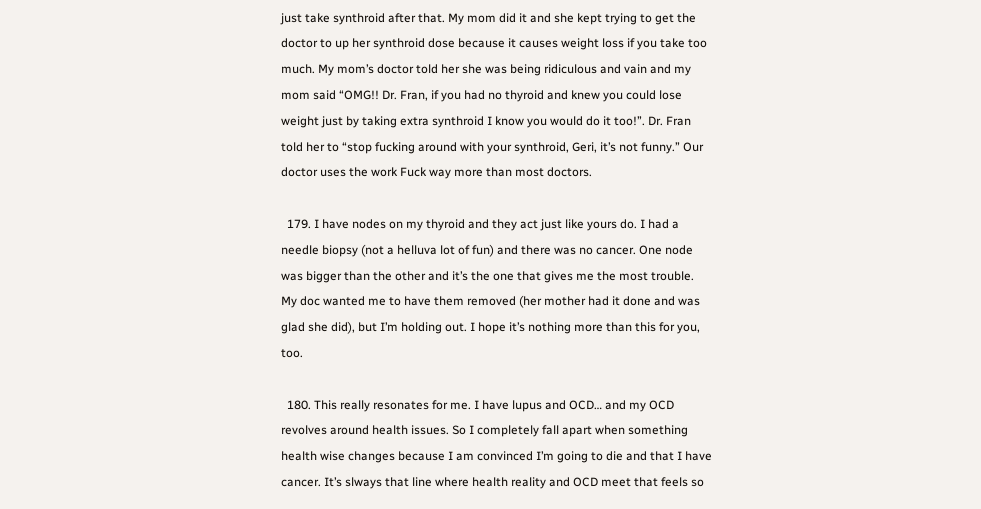just take synthroid after that. My mom did it and she kept trying to get the doctor to up her synthroid dose because it causes weight loss if you take too much. My mom’s doctor told her she was being ridiculous and vain and my mom said “OMG!! Dr. Fran, if you had no thyroid and knew you could lose weight just by taking extra synthroid I know you would do it too!”. Dr. Fran told her to “stop fucking around with your synthroid, Geri, it’s not funny.” Our doctor uses the work Fuck way more than most doctors.

  179. I have nodes on my thyroid and they act just like yours do. I had a needle biopsy (not a helluva lot of fun) and there was no cancer. One node was bigger than the other and it’s the one that gives me the most trouble. My doc wanted me to have them removed (her mother had it done and was glad she did), but I’m holding out. I hope it’s nothing more than this for you, too.

  180. This really resonates for me. I have lupus and OCD… and my OCD revolves around health issues. So I completely fall apart when something health wise changes because I am convinced I’m going to die and that I have cancer. It’s slways that line where health reality and OCD meet that feels so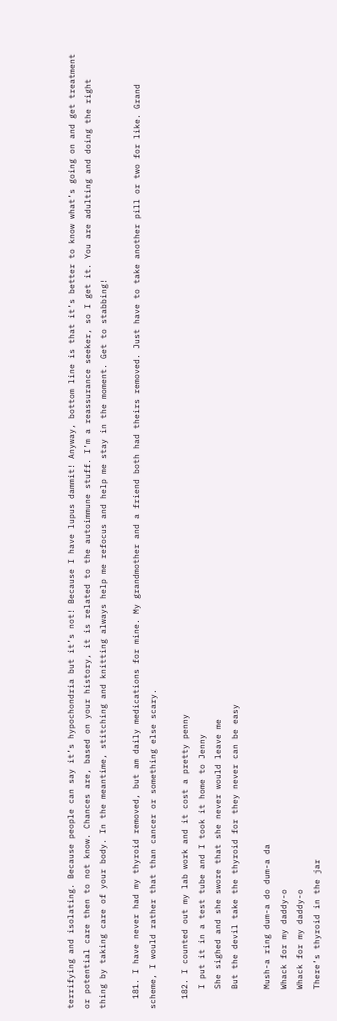terrifying and isolating. Because people can say it’s hypochondria but it’s not! Because I have lupus dammit! Anyway, bottom line is that it’s better to know what’s going on and get treatment or potential care then to not know. Chances are, based on your history, it is related to the autoimmune stuff. I’m a reassurance seeker, so I get it. You are adulting and doing the right thing by taking care of your body. In the meantime, stitching and knitting always help me refocus and help me stay in the moment. Get to stabbing!

  181. I have never had my thyroid removed, but am daily medications for mine. My grandmother and a friend both had theirs removed. Just have to take another pill or two for like. Grand scheme, I would rather that than cancer or something else scary.

  182. I counted out my lab work and it cost a pretty penny
    I put it in a test tube and I took it home to Jenny
    She sighed and she swore that she never would leave me
    But the devil take the thyroid for they never can be easy

    Mush-a ring dum-a do dum-a da
    Whack for my daddy-o
    Whack for my daddy-o
    There’s thyroid in the jar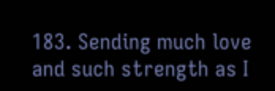183. Sending much love and such strength as I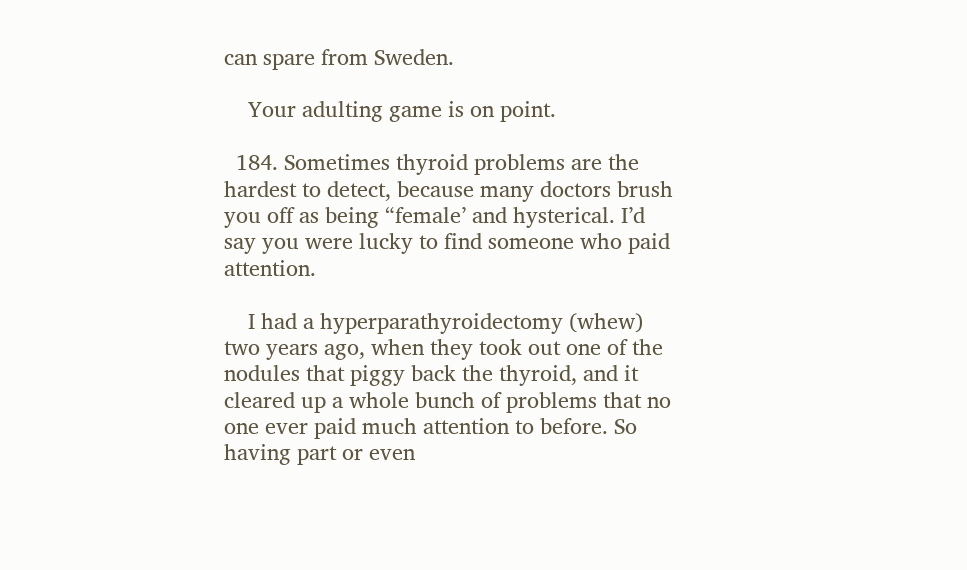can spare from Sweden.

    Your adulting game is on point.

  184. Sometimes thyroid problems are the hardest to detect, because many doctors brush you off as being “female’ and hysterical. I’d say you were lucky to find someone who paid attention.

    I had a hyperparathyroidectomy (whew) two years ago, when they took out one of the nodules that piggy back the thyroid, and it cleared up a whole bunch of problems that no one ever paid much attention to before. So having part or even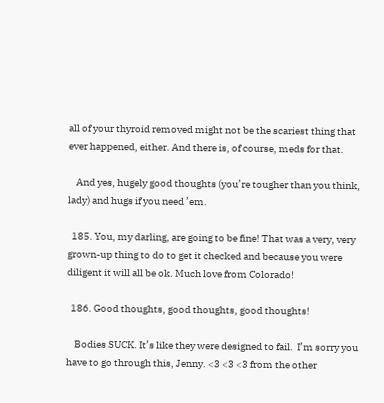all of your thyroid removed might not be the scariest thing that ever happened, either. And there is, of course, meds for that.

    And yes, hugely good thoughts (you’re tougher than you think, lady) and hugs if you need ’em.

  185. You, my darling, are going to be fine! That was a very, very grown-up thing to do to get it checked and because you were diligent it will all be ok. Much love from Colorado!

  186. Good thoughts, good thoughts, good thoughts!

    Bodies SUCK. It’s like they were designed to fail.  I’m sorry you have to go through this, Jenny. <3 <3 <3 from the other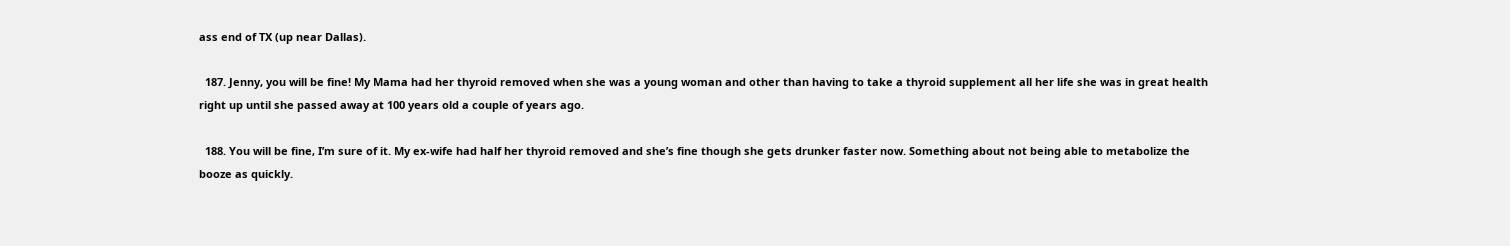ass end of TX (up near Dallas).

  187. Jenny, you will be fine! My Mama had her thyroid removed when she was a young woman and other than having to take a thyroid supplement all her life she was in great health right up until she passed away at 100 years old a couple of years ago.

  188. You will be fine, I’m sure of it. My ex-wife had half her thyroid removed and she’s fine though she gets drunker faster now. Something about not being able to metabolize the booze as quickly.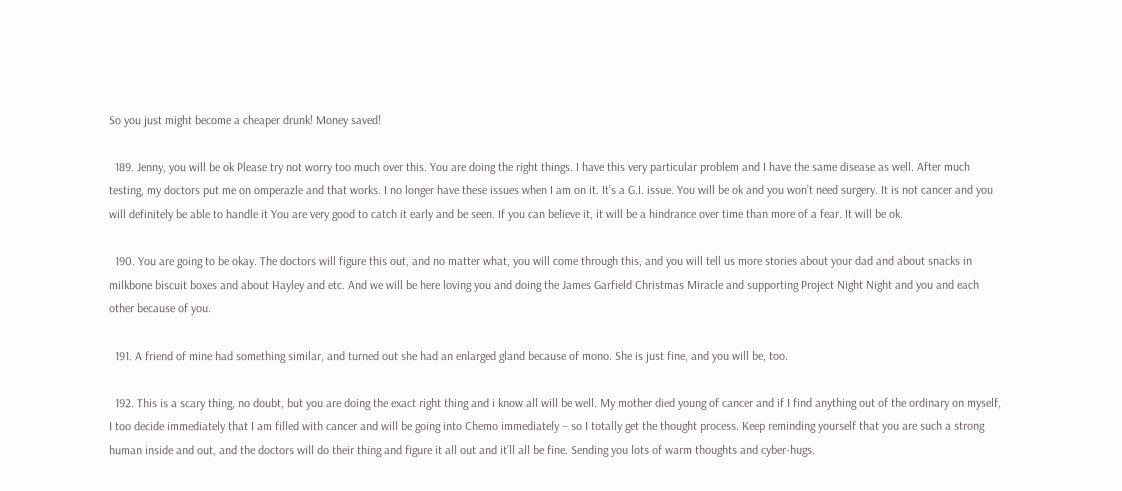So you just might become a cheaper drunk! Money saved!

  189. Jenny, you will be ok Please try not worry too much over this. You are doing the right things. I have this very particular problem and I have the same disease as well. After much testing, my doctors put me on omperazle and that works. I no longer have these issues when I am on it. It’s a G.I. issue. You will be ok and you won’t need surgery. It is not cancer and you will definitely be able to handle it You are very good to catch it early and be seen. If you can believe it, it will be a hindrance over time than more of a fear. It will be ok.

  190. You are going to be okay. The doctors will figure this out, and no matter what, you will come through this, and you will tell us more stories about your dad and about snacks in milkbone biscuit boxes and about Hayley and etc. And we will be here loving you and doing the James Garfield Christmas Miracle and supporting Project Night Night and you and each other because of you.

  191. A friend of mine had something similar, and turned out she had an enlarged gland because of mono. She is just fine, and you will be, too.

  192. This is a scary thing, no doubt, but you are doing the exact right thing and i know all will be well. My mother died young of cancer and if I find anything out of the ordinary on myself, I too decide immediately that I am filled with cancer and will be going into Chemo immediately – so I totally get the thought process. Keep reminding yourself that you are such a strong human inside and out, and the doctors will do their thing and figure it all out and it’ll all be fine. Sending you lots of warm thoughts and cyber-hugs.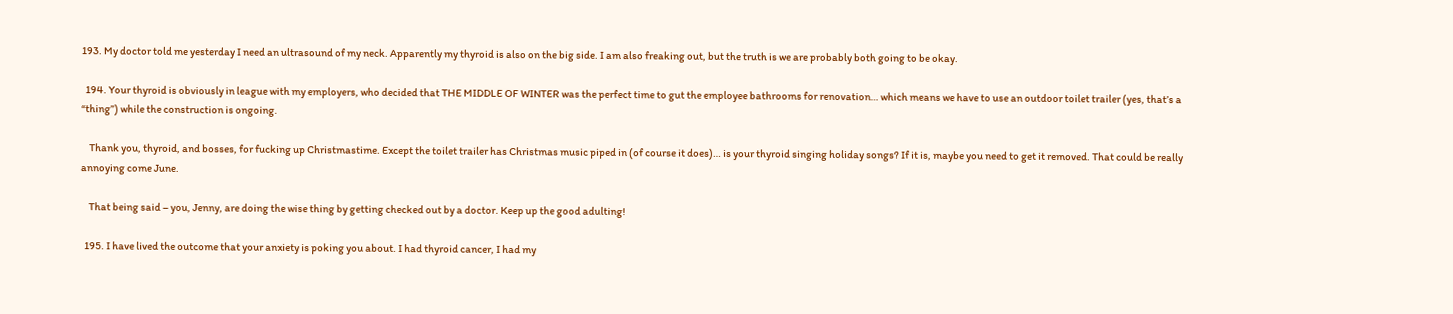193. My doctor told me yesterday I need an ultrasound of my neck. Apparently my thyroid is also on the big side. I am also freaking out, but the truth is we are probably both going to be okay.

  194. Your thyroid is obviously in league with my employers, who decided that THE MIDDLE OF WINTER was the perfect time to gut the employee bathrooms for renovation… which means we have to use an outdoor toilet trailer (yes, that’s a “thing”) while the construction is ongoing.

    Thank you, thyroid, and bosses, for fucking up Christmastime. Except the toilet trailer has Christmas music piped in (of course it does)… is your thyroid singing holiday songs? If it is, maybe you need to get it removed. That could be really annoying come June.

    That being said – you, Jenny, are doing the wise thing by getting checked out by a doctor. Keep up the good adulting!

  195. I have lived the outcome that your anxiety is poking you about. I had thyroid cancer, I had my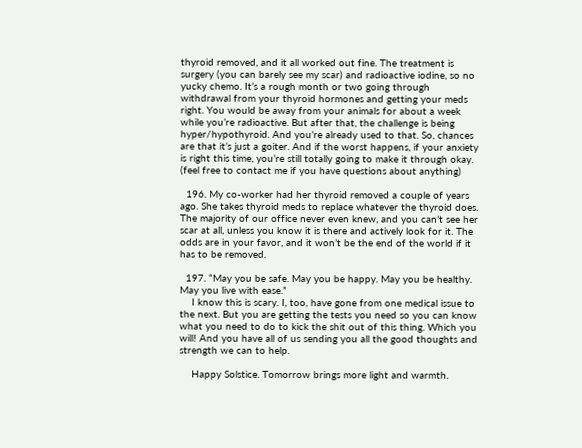thyroid removed, and it all worked out fine. The treatment is surgery (you can barely see my scar) and radioactive iodine, so no yucky chemo. It’s a rough month or two going through withdrawal from your thyroid hormones and getting your meds right. You would be away from your animals for about a week while you’re radioactive. But after that, the challenge is being hyper/hypothyroid. And you’re already used to that. So, chances are that it’s just a goiter. And if the worst happens, if your anxiety is right this time, you’re still totally going to make it through okay. (feel free to contact me if you have questions about anything)

  196. My co-worker had her thyroid removed a couple of years ago. She takes thyroid meds to replace whatever the thyroid does. The majority of our office never even knew, and you can’t see her scar at all, unless you know it is there and actively look for it. The odds are in your favor, and it won’t be the end of the world if it has to be removed.

  197. “May you be safe. May you be happy. May you be healthy. May you live with ease.”
    I know this is scary. I, too, have gone from one medical issue to the next. But you are getting the tests you need so you can know what you need to do to kick the shit out of this thing. Which you will! And you have all of us sending you all the good thoughts and strength we can to help.

    Happy Solstice. Tomorrow brings more light and warmth.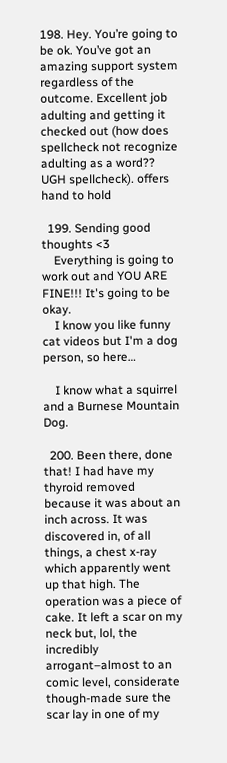198. Hey. You’re going to be ok. You’ve got an amazing support system regardless of the outcome. Excellent job adulting and getting it checked out (how does spellcheck not recognize adulting as a word?? UGH spellcheck). offers hand to hold

  199. Sending good thoughts <3
    Everything is going to work out and YOU ARE FINE!!! It's going to be okay.
    I know you like funny cat videos but I'm a dog person, so here…

    I know what a squirrel and a Burnese Mountain Dog.

  200. Been there, done that! I had have my thyroid removed because it was about an inch across. It was discovered in, of all things, a chest x-ray which apparently went up that high. The operation was a piece of cake. It left a scar on my neck but, lol, the incredibly arrogant–almost to an comic level, considerate though-made sure the scar lay in one of my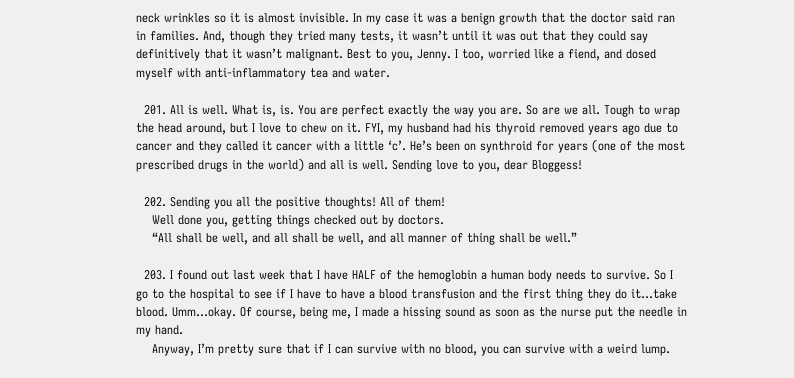neck wrinkles so it is almost invisible. In my case it was a benign growth that the doctor said ran in families. And, though they tried many tests, it wasn’t until it was out that they could say definitively that it wasn’t malignant. Best to you, Jenny. I too, worried like a fiend, and dosed myself with anti-inflammatory tea and water.

  201. All is well. What is, is. You are perfect exactly the way you are. So are we all. Tough to wrap the head around, but I love to chew on it. FYI, my husband had his thyroid removed years ago due to cancer and they called it cancer with a little ‘c’. He’s been on synthroid for years (one of the most prescribed drugs in the world) and all is well. Sending love to you, dear Bloggess!

  202. Sending you all the positive thoughts! All of them!
    Well done you, getting things checked out by doctors.
    “All shall be well, and all shall be well, and all manner of thing shall be well.”

  203. I found out last week that I have HALF of the hemoglobin a human body needs to survive. So I go to the hospital to see if I have to have a blood transfusion and the first thing they do it…take blood. Umm…okay. Of course, being me, I made a hissing sound as soon as the nurse put the needle in my hand.
    Anyway, I’m pretty sure that if I can survive with no blood, you can survive with a weird lump.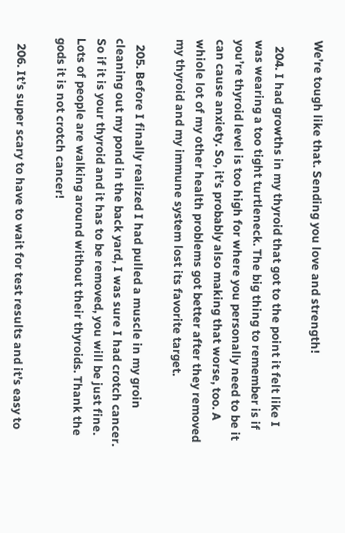We’re tough like that. Sending you love and strength!

  204. I had growths in my thyroid that got to the point it felt like I was wearing a too tight turtleneck. The big thing to remember is if you’re thyroid level is too high for where you personally need to be it can cause anxiety. So, it’s probably also making that worse, too. A whiole lot of my other health problems got better after they removed my thyroid and my immune system lost its favorite target.

  205. Before I finally realized I had pulled a muscle in my groin cleaning out my pond in the back yard, I was sure I had crotch cancer. So if it is your thyroid and it has to be removed, you will be just fine. Lots of people are walking around without their thyroids. Thank the gods it is not crotch cancer!

  206. It’s super scary to have to wait for test results and it’s easy to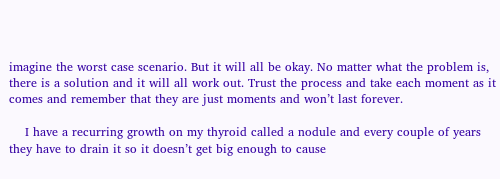imagine the worst case scenario. But it will all be okay. No matter what the problem is, there is a solution and it will all work out. Trust the process and take each moment as it comes and remember that they are just moments and won’t last forever.

    I have a recurring growth on my thyroid called a nodule and every couple of years they have to drain it so it doesn’t get big enough to cause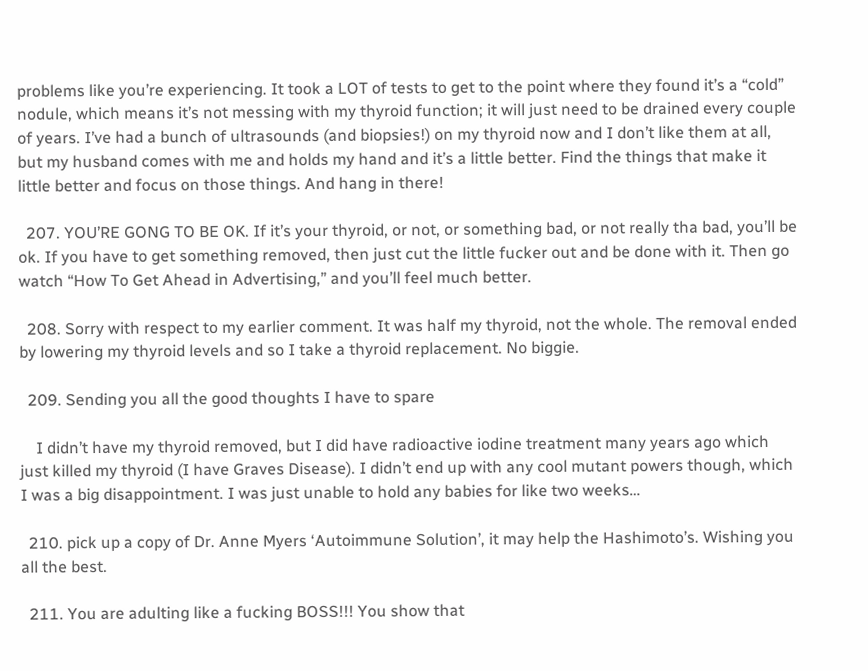problems like you’re experiencing. It took a LOT of tests to get to the point where they found it’s a “cold” nodule, which means it’s not messing with my thyroid function; it will just need to be drained every couple of years. I’ve had a bunch of ultrasounds (and biopsies!) on my thyroid now and I don’t like them at all, but my husband comes with me and holds my hand and it’s a little better. Find the things that make it little better and focus on those things. And hang in there!

  207. YOU’RE GONG TO BE OK. If it’s your thyroid, or not, or something bad, or not really tha bad, you’ll be ok. If you have to get something removed, then just cut the little fucker out and be done with it. Then go watch “How To Get Ahead in Advertising,” and you’ll feel much better.

  208. Sorry with respect to my earlier comment. It was half my thyroid, not the whole. The removal ended by lowering my thyroid levels and so I take a thyroid replacement. No biggie.

  209. Sending you all the good thoughts I have to spare

    I didn’t have my thyroid removed, but I did have radioactive iodine treatment many years ago which just killed my thyroid (I have Graves Disease). I didn’t end up with any cool mutant powers though, which I was a big disappointment. I was just unable to hold any babies for like two weeks…

  210. pick up a copy of Dr. Anne Myers ‘Autoimmune Solution’, it may help the Hashimoto’s. Wishing you all the best.

  211. You are adulting like a fucking BOSS!!! You show that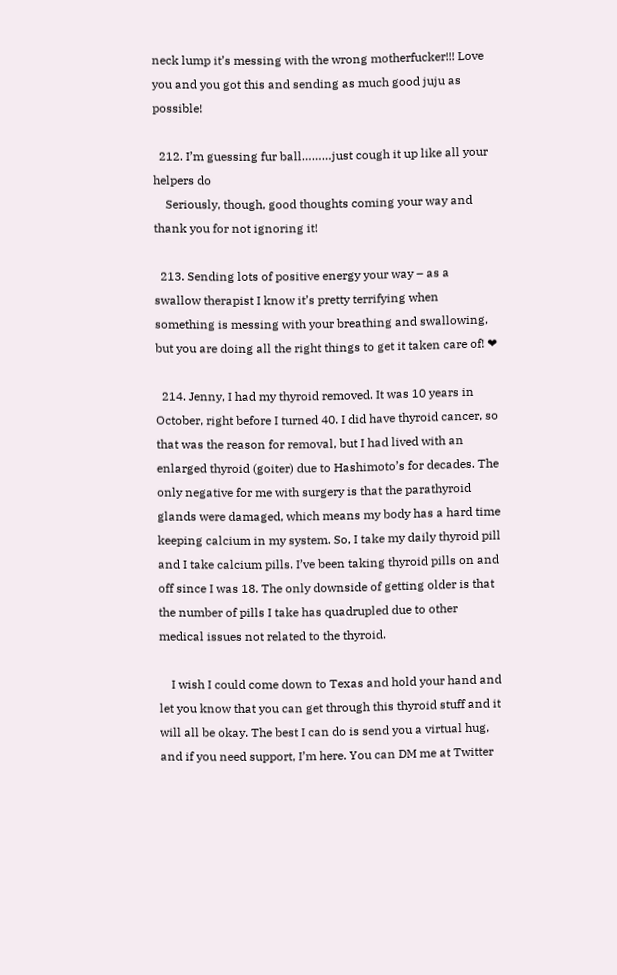neck lump it’s messing with the wrong motherfucker!!! Love you and you got this and sending as much good juju as possible!

  212. I’m guessing fur ball………just cough it up like all your helpers do
    Seriously, though, good thoughts coming your way and thank you for not ignoring it!

  213. Sending lots of positive energy your way – as a swallow therapist I know it’s pretty terrifying when something is messing with your breathing and swallowing, but you are doing all the right things to get it taken care of! ❤

  214. Jenny, I had my thyroid removed. It was 10 years in October, right before I turned 40. I did have thyroid cancer, so that was the reason for removal, but I had lived with an enlarged thyroid (goiter) due to Hashimoto’s for decades. The only negative for me with surgery is that the parathyroid glands were damaged, which means my body has a hard time keeping calcium in my system. So, I take my daily thyroid pill and I take calcium pills. I’ve been taking thyroid pills on and off since I was 18. The only downside of getting older is that the number of pills I take has quadrupled due to other medical issues not related to the thyroid.

    I wish I could come down to Texas and hold your hand and let you know that you can get through this thyroid stuff and it will all be okay. The best I can do is send you a virtual hug, and if you need support, I’m here. You can DM me at Twitter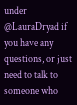under @LauraDryad if you have any questions, or just need to talk to someone who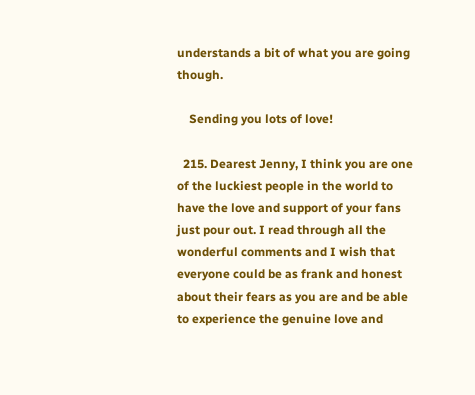understands a bit of what you are going though.

    Sending you lots of love!

  215. Dearest Jenny, I think you are one of the luckiest people in the world to have the love and support of your fans just pour out. I read through all the wonderful comments and I wish that everyone could be as frank and honest about their fears as you are and be able to experience the genuine love and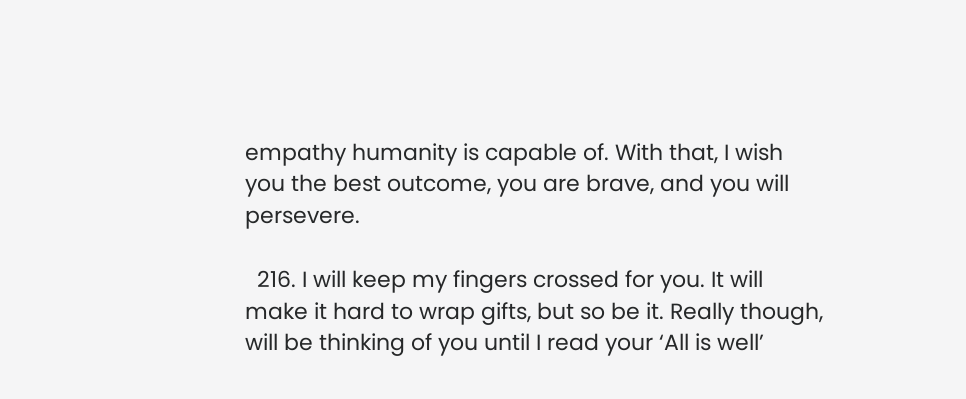empathy humanity is capable of. With that, I wish you the best outcome, you are brave, and you will persevere.

  216. I will keep my fingers crossed for you. It will make it hard to wrap gifts, but so be it. Really though, will be thinking of you until I read your ‘All is well’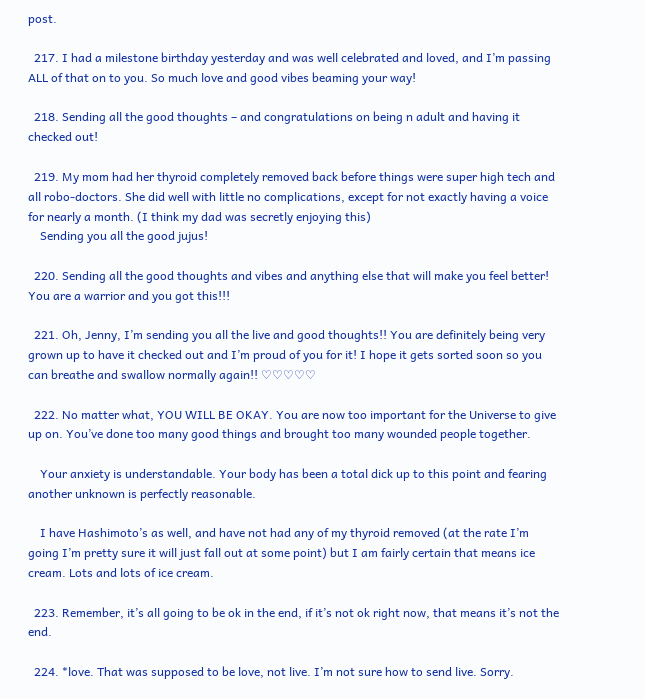post.

  217. I had a milestone birthday yesterday and was well celebrated and loved, and I’m passing ALL of that on to you. So much love and good vibes beaming your way!

  218. Sending all the good thoughts – and congratulations on being n adult and having it checked out!

  219. My mom had her thyroid completely removed back before things were super high tech and all robo-doctors. She did well with little no complications, except for not exactly having a voice for nearly a month. (I think my dad was secretly enjoying this)
    Sending you all the good jujus!

  220. Sending all the good thoughts and vibes and anything else that will make you feel better! You are a warrior and you got this!!!

  221. Oh, Jenny, I’m sending you all the live and good thoughts!! You are definitely being very grown up to have it checked out and I’m proud of you for it! I hope it gets sorted soon so you can breathe and swallow normally again!! ♡♡♡♡♡

  222. No matter what, YOU WILL BE OKAY. You are now too important for the Universe to give up on. You’ve done too many good things and brought too many wounded people together.

    Your anxiety is understandable. Your body has been a total dick up to this point and fearing another unknown is perfectly reasonable.

    I have Hashimoto’s as well, and have not had any of my thyroid removed (at the rate I’m going I’m pretty sure it will just fall out at some point) but I am fairly certain that means ice cream. Lots and lots of ice cream.

  223. Remember, it’s all going to be ok in the end, if it’s not ok right now, that means it’s not the end.

  224. *love. That was supposed to be love, not live. I’m not sure how to send live. Sorry.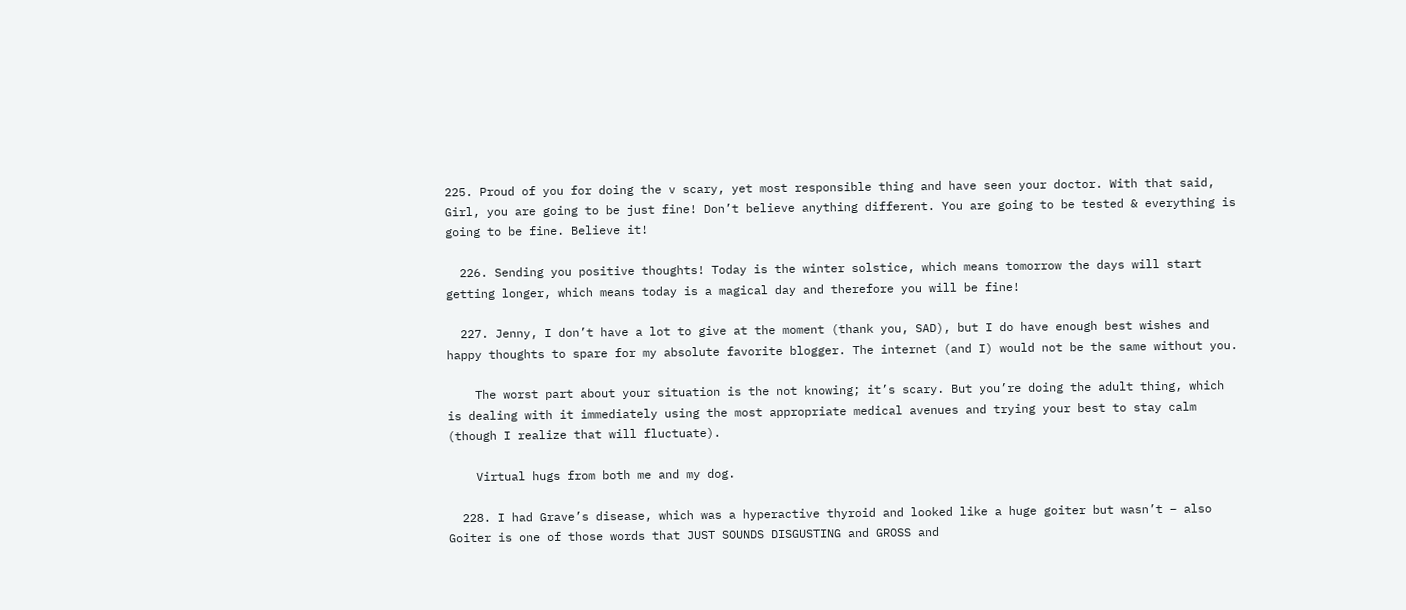225. Proud of you for doing the v scary, yet most responsible thing and have seen your doctor. With that said, Girl, you are going to be just fine! Don’t believe anything different. You are going to be tested & everything is going to be fine. Believe it!

  226. Sending you positive thoughts! Today is the winter solstice, which means tomorrow the days will start getting longer, which means today is a magical day and therefore you will be fine!

  227. Jenny, I don’t have a lot to give at the moment (thank you, SAD), but I do have enough best wishes and happy thoughts to spare for my absolute favorite blogger. The internet (and I) would not be the same without you.

    The worst part about your situation is the not knowing; it’s scary. But you’re doing the adult thing, which is dealing with it immediately using the most appropriate medical avenues and trying your best to stay calm (though I realize that will fluctuate).

    Virtual hugs from both me and my dog.

  228. I had Grave’s disease, which was a hyperactive thyroid and looked like a huge goiter but wasn’t – also Goiter is one of those words that JUST SOUNDS DISGUSTING and GROSS and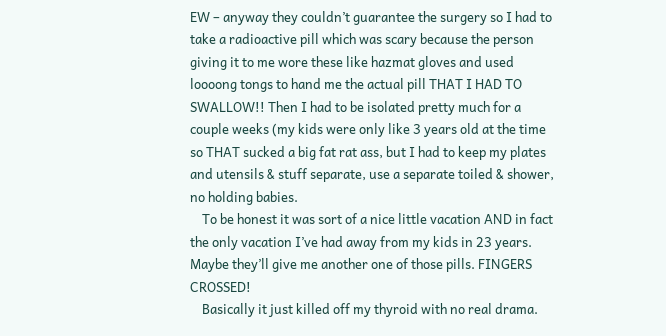EW – anyway they couldn’t guarantee the surgery so I had to take a radioactive pill which was scary because the person giving it to me wore these like hazmat gloves and used loooong tongs to hand me the actual pill THAT I HAD TO SWALLOW!! Then I had to be isolated pretty much for a couple weeks (my kids were only like 3 years old at the time so THAT sucked a big fat rat ass, but I had to keep my plates and utensils & stuff separate, use a separate toiled & shower, no holding babies.
    To be honest it was sort of a nice little vacation AND in fact the only vacation I’ve had away from my kids in 23 years. Maybe they’ll give me another one of those pills. FINGERS CROSSED!
    Basically it just killed off my thyroid with no real drama.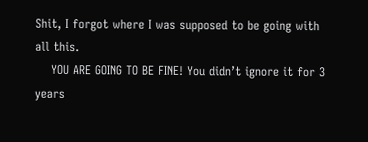Shit, I forgot where I was supposed to be going with all this.
    YOU ARE GOING TO BE FINE! You didn’t ignore it for 3 years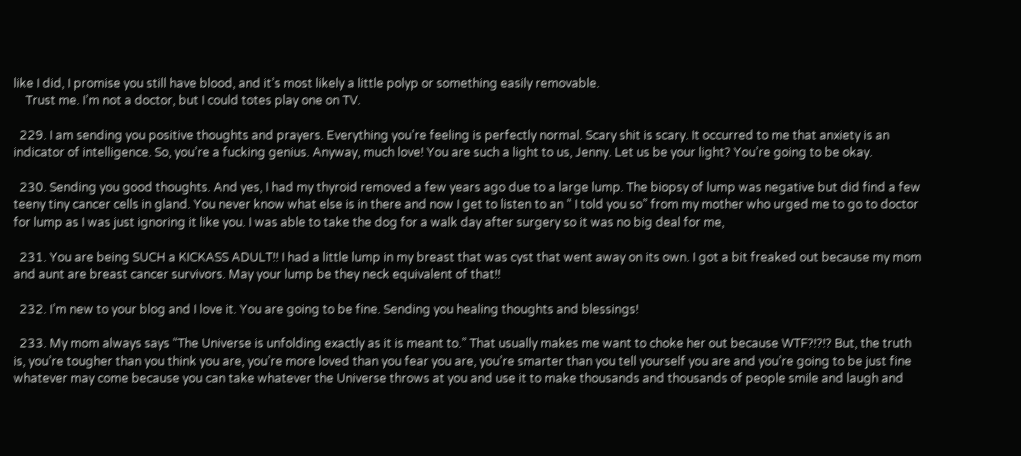like I did, I promise you still have blood, and it’s most likely a little polyp or something easily removable.
    Trust me. I’m not a doctor, but I could totes play one on TV.

  229. I am sending you positive thoughts and prayers. Everything you’re feeling is perfectly normal. Scary shit is scary. It occurred to me that anxiety is an indicator of intelligence. So, you’re a fucking genius. Anyway, much love! You are such a light to us, Jenny. Let us be your light? You’re going to be okay.

  230. Sending you good thoughts. And yes, I had my thyroid removed a few years ago due to a large lump. The biopsy of lump was negative but did find a few teeny tiny cancer cells in gland. You never know what else is in there and now I get to listen to an “ I told you so” from my mother who urged me to go to doctor for lump as I was just ignoring it like you. I was able to take the dog for a walk day after surgery so it was no big deal for me,

  231. You are being SUCH a KICKASS ADULT!! I had a little lump in my breast that was cyst that went away on its own. I got a bit freaked out because my mom and aunt are breast cancer survivors. May your lump be they neck equivalent of that!!

  232. I’m new to your blog and I love it. You are going to be fine. Sending you healing thoughts and blessings!

  233. My mom always says “The Universe is unfolding exactly as it is meant to.” That usually makes me want to choke her out because WTF?!?!? But, the truth is, you’re tougher than you think you are, you’re more loved than you fear you are, you’re smarter than you tell yourself you are and you’re going to be just fine whatever may come because you can take whatever the Universe throws at you and use it to make thousands and thousands of people smile and laugh and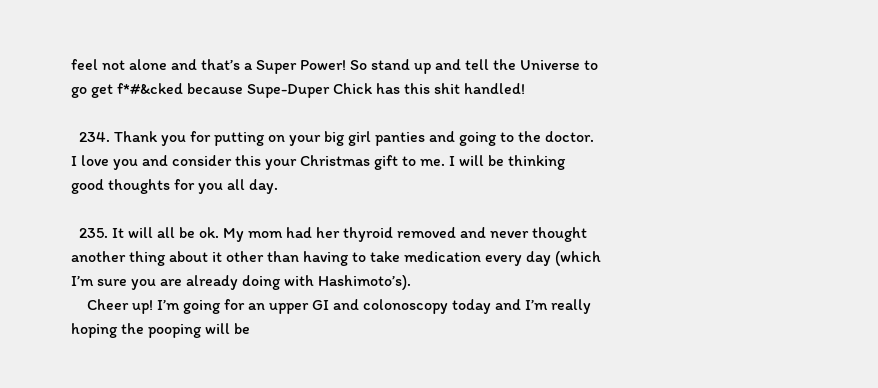feel not alone and that’s a Super Power! So stand up and tell the Universe to go get f*#&cked because Supe-Duper Chick has this shit handled!

  234. Thank you for putting on your big girl panties and going to the doctor. I love you and consider this your Christmas gift to me. I will be thinking good thoughts for you all day.

  235. It will all be ok. My mom had her thyroid removed and never thought another thing about it other than having to take medication every day (which I’m sure you are already doing with Hashimoto’s).
    Cheer up! I’m going for an upper GI and colonoscopy today and I’m really hoping the pooping will be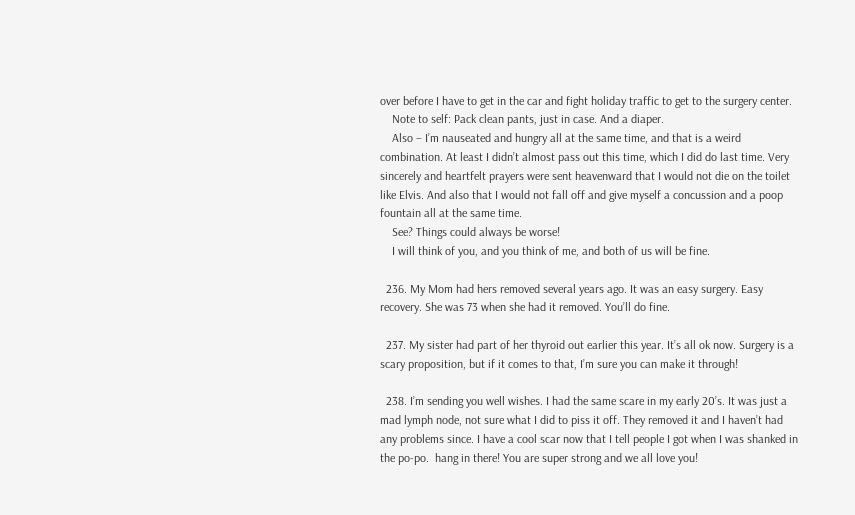over before I have to get in the car and fight holiday traffic to get to the surgery center.
    Note to self: Pack clean pants, just in case. And a diaper.
    Also – I’m nauseated and hungry all at the same time, and that is a weird combination. At least I didn’t almost pass out this time, which I did do last time. Very sincerely and heartfelt prayers were sent heavenward that I would not die on the toilet like Elvis. And also that I would not fall off and give myself a concussion and a poop fountain all at the same time.
    See? Things could always be worse!
    I will think of you, and you think of me, and both of us will be fine.

  236. My Mom had hers removed several years ago. It was an easy surgery. Easy recovery. She was 73 when she had it removed. You’ll do fine.

  237. My sister had part of her thyroid out earlier this year. It’s all ok now. Surgery is a scary proposition, but if it comes to that, I’m sure you can make it through!

  238. I’m sending you well wishes. I had the same scare in my early 20’s. It was just a mad lymph node, not sure what I did to piss it off. They removed it and I haven’t had any problems since. I have a cool scar now that I tell people I got when I was shanked in the po-po.  hang in there! You are super strong and we all love you!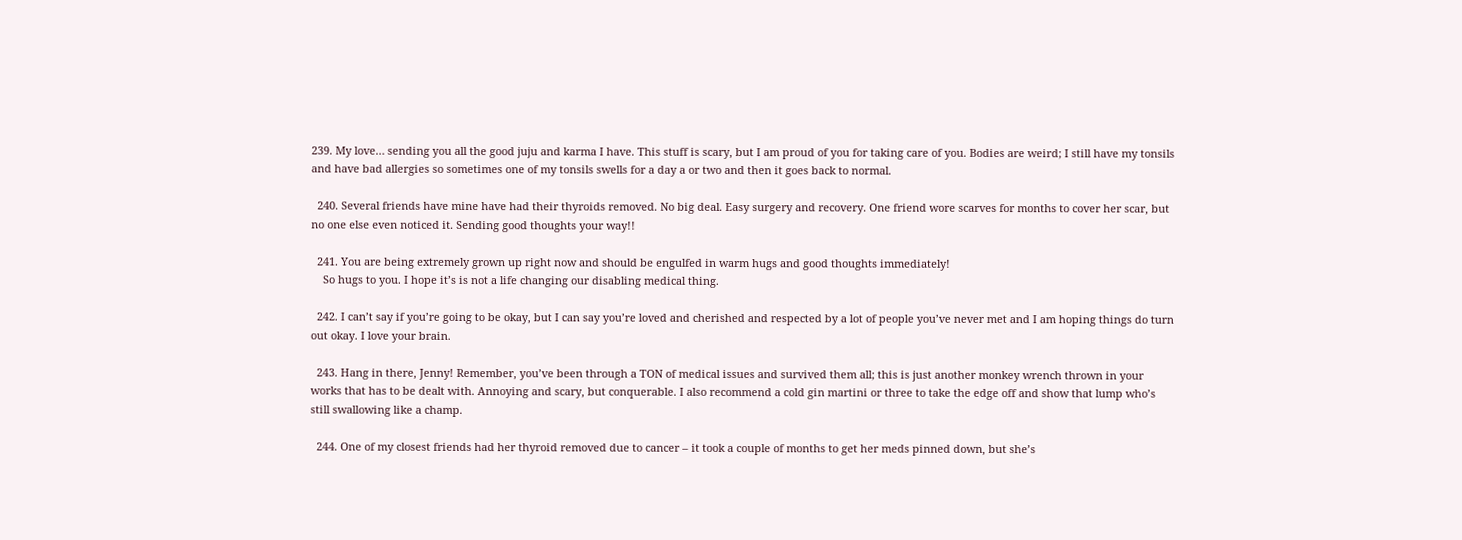239. My love… sending you all the good juju and karma I have. This stuff is scary, but I am proud of you for taking care of you. Bodies are weird; I still have my tonsils and have bad allergies so sometimes one of my tonsils swells for a day a or two and then it goes back to normal.

  240. Several friends have mine have had their thyroids removed. No big deal. Easy surgery and recovery. One friend wore scarves for months to cover her scar, but no one else even noticed it. Sending good thoughts your way!!

  241. You are being extremely grown up right now and should be engulfed in warm hugs and good thoughts immediately!
    So hugs to you. I hope it’s is not a life changing our disabling medical thing.

  242. I can’t say if you’re going to be okay, but I can say you’re loved and cherished and respected by a lot of people you’ve never met and I am hoping things do turn out okay. I love your brain.

  243. Hang in there, Jenny! Remember, you’ve been through a TON of medical issues and survived them all; this is just another monkey wrench thrown in your works that has to be dealt with. Annoying and scary, but conquerable. I also recommend a cold gin martini or three to take the edge off and show that lump who’s still swallowing like a champ.

  244. One of my closest friends had her thyroid removed due to cancer – it took a couple of months to get her meds pinned down, but she’s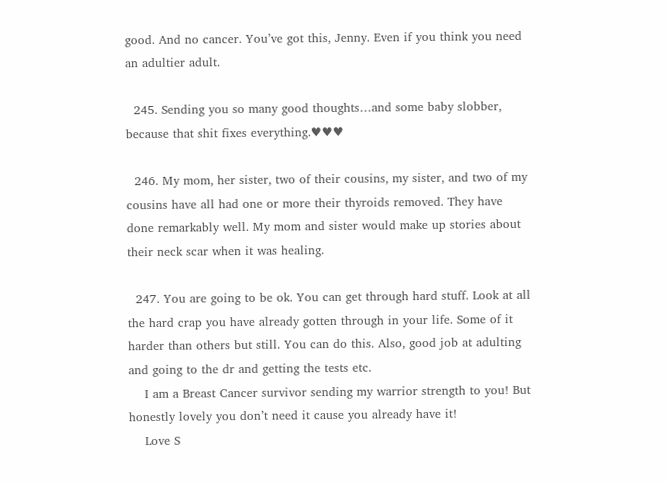good. And no cancer. You’ve got this, Jenny. Even if you think you need an adultier adult.

  245. Sending you so many good thoughts…and some baby slobber, because that shit fixes everything.♥♥♥

  246. My mom, her sister, two of their cousins, my sister, and two of my cousins have all had one or more their thyroids removed. They have done remarkably well. My mom and sister would make up stories about their neck scar when it was healing.

  247. You are going to be ok. You can get through hard stuff. Look at all the hard crap you have already gotten through in your life. Some of it harder than others but still. You can do this. Also, good job at adulting and going to the dr and getting the tests etc.
    I am a Breast Cancer survivor sending my warrior strength to you! But honestly lovely you don’t need it cause you already have it!
    Love S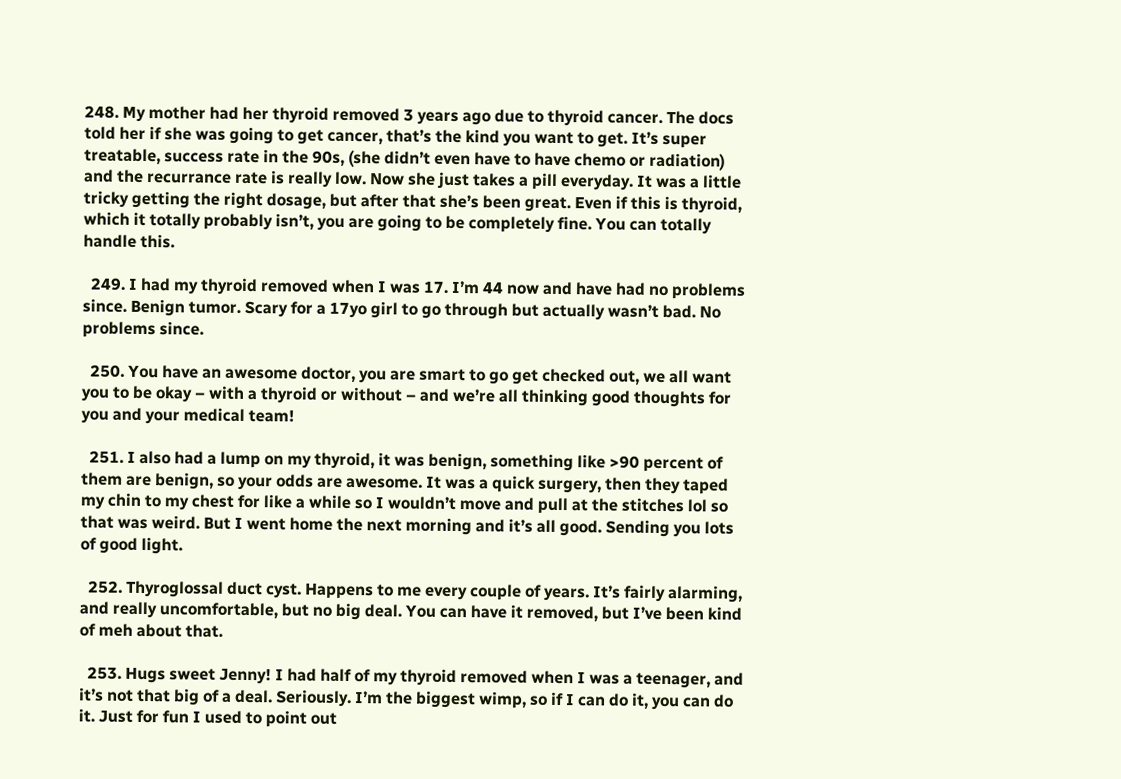248. My mother had her thyroid removed 3 years ago due to thyroid cancer. The docs told her if she was going to get cancer, that’s the kind you want to get. It’s super treatable, success rate in the 90s, (she didn’t even have to have chemo or radiation) and the recurrance rate is really low. Now she just takes a pill everyday. It was a little tricky getting the right dosage, but after that she’s been great. Even if this is thyroid, which it totally probably isn’t, you are going to be completely fine. You can totally handle this.

  249. I had my thyroid removed when I was 17. I’m 44 now and have had no problems since. Benign tumor. Scary for a 17yo girl to go through but actually wasn’t bad. No problems since.

  250. You have an awesome doctor, you are smart to go get checked out, we all want you to be okay – with a thyroid or without – and we’re all thinking good thoughts for you and your medical team!

  251. I also had a lump on my thyroid, it was benign, something like >90 percent of them are benign, so your odds are awesome. It was a quick surgery, then they taped my chin to my chest for like a while so I wouldn’t move and pull at the stitches lol so that was weird. But I went home the next morning and it’s all good. Sending you lots of good light.

  252. Thyroglossal duct cyst. Happens to me every couple of years. It’s fairly alarming, and really uncomfortable, but no big deal. You can have it removed, but I’ve been kind of meh about that.

  253. Hugs sweet Jenny! I had half of my thyroid removed when I was a teenager, and it’s not that big of a deal. Seriously. I’m the biggest wimp, so if I can do it, you can do it. Just for fun I used to point out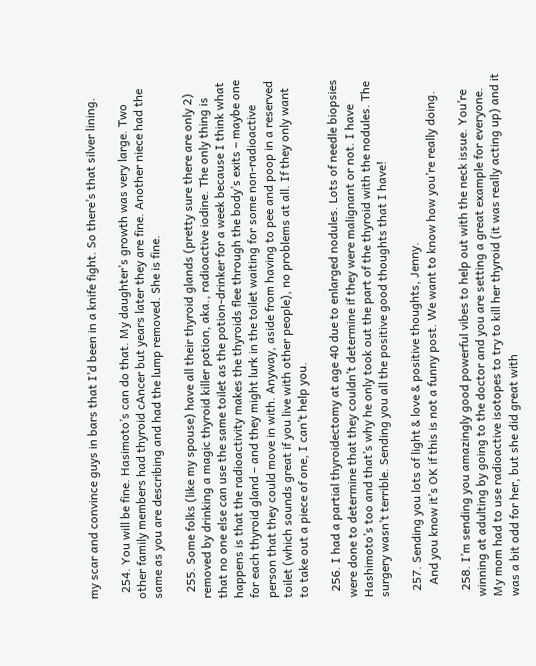my scar and convince guys in bars that I’d been in a knife fight. So there’s that silver lining.

  254. You will be fine. Hasimoto’s can do that. My daughter’s growth was very large. Two other family members had thyroid cAncer but years later they are fine. Another niece had the same as you are describing and had the lump removed. She is fine.

  255. Some folks (like my spouse) have all their thyroid glands (pretty sure there are only 2) removed by drinking a magic thyroid killer potion, aka., radioactive iodine. The only thing is that no one else can use the same toilet as the potion-drinker for a week because I think what happens is that the radioactivity makes the thyroids flee through the body’s exits – maybe one for each thyroid gland – and they might lurk in the toilet waiting for some non-radioactive person that they could move in with. Anyway, aside from having to pee and poop in a reserved toilet (which sounds great if you live with other people), no problems at all. If they only want to take out a piece of one, I can’t help you.

  256. I had a partial thyroidectomy at age 40 due to enlarged nodules. Lots of needle biopsies were done to determine that they couldn’t determine if they were malignant or not. I have Hashimoto’s too and that’s why he only took out the part of the thyroid with the nodules. The surgery wasn’t terrible. Sending you all the positive good thoughts that I have!

  257. Sending you lots of light & love & positive thoughts, Jenny.
    And you know it’s OK if this is not a funny post. We want to know how you’re really doing.

  258. I’m sending you amazingly good powerful vibes to help out with the neck issue. You’re winning at adulting by going to the doctor and you are setting a great example for everyone. My mom had to use radioactive isotopes to try to kill her thyroid (it was really acting up) and it was a bit odd for her, but she did great with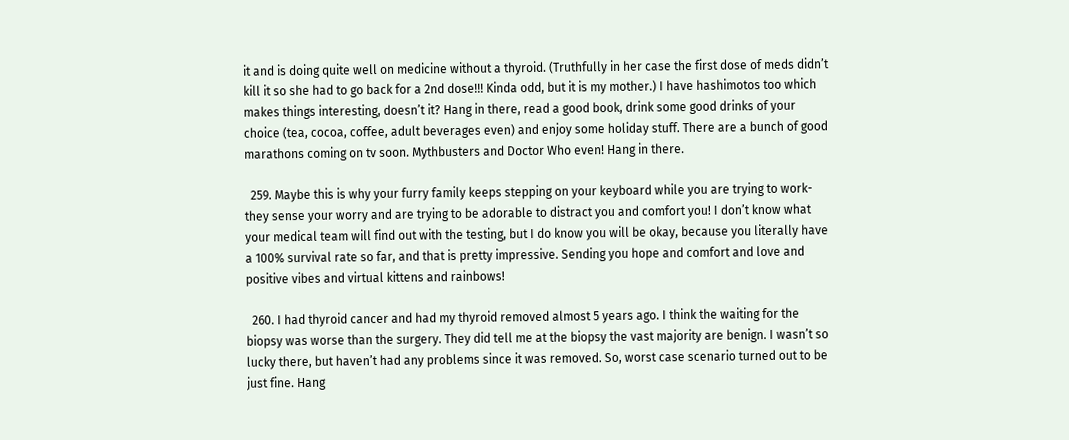it and is doing quite well on medicine without a thyroid. (Truthfully in her case the first dose of meds didn’t kill it so she had to go back for a 2nd dose!!! Kinda odd, but it is my mother.) I have hashimotos too which makes things interesting, doesn’t it? Hang in there, read a good book, drink some good drinks of your choice (tea, cocoa, coffee, adult beverages even) and enjoy some holiday stuff. There are a bunch of good marathons coming on tv soon. Mythbusters and Doctor Who even! Hang in there.

  259. Maybe this is why your furry family keeps stepping on your keyboard while you are trying to work- they sense your worry and are trying to be adorable to distract you and comfort you! I don’t know what your medical team will find out with the testing, but I do know you will be okay, because you literally have a 100% survival rate so far, and that is pretty impressive. Sending you hope and comfort and love and positive vibes and virtual kittens and rainbows!

  260. I had thyroid cancer and had my thyroid removed almost 5 years ago. I think the waiting for the biopsy was worse than the surgery. They did tell me at the biopsy the vast majority are benign. I wasn’t so lucky there, but haven’t had any problems since it was removed. So, worst case scenario turned out to be just fine. Hang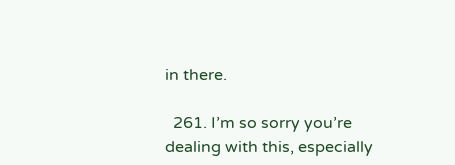in there.

  261. I’m so sorry you’re dealing with this, especially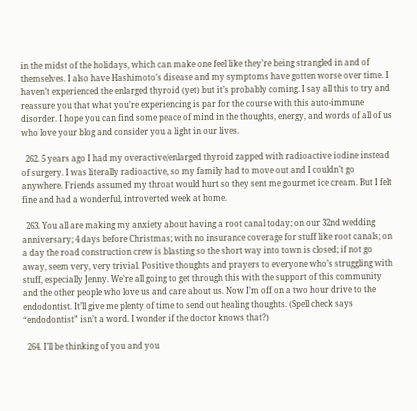in the midst of the holidays, which can make one feel like they’re being strangled in and of themselves. I also have Hashimoto’s disease and my symptoms have gotten worse over time. I haven’t experienced the enlarged thyroid (yet) but it’s probably coming. I say all this to try and reassure you that what you’re experiencing is par for the course with this auto-immune disorder. I hope you can find some peace of mind in the thoughts, energy, and words of all of us who love your blog and consider you a light in our lives.

  262. 5 years ago I had my overactive/enlarged thyroid zapped with radioactive iodine instead of surgery. I was literally radioactive, so my family had to move out and I couldn’t go anywhere. Friends assumed my throat would hurt so they sent me gourmet ice cream. But I felt fine and had a wonderful, introverted week at home.

  263. You all are making my anxiety about having a root canal today; on our 32nd wedding anniversary; 4 days before Christmas; with no insurance coverage for stuff like root canals; on a day the road construction crew is blasting so the short way into town is closed; if not go away, seem very, very trivial. Positive thoughts and prayers to everyone who’s struggling with stuff, especially Jenny. We’re all going to get through this with the support of this community and the other people who love us and care about us. Now I’m off on a two hour drive to the endodontist. It’ll give me plenty of time to send out healing thoughts. (Spell check says “endodontist” isn’t a word. I wonder if the doctor knows that?)

  264. I’ll be thinking of you and you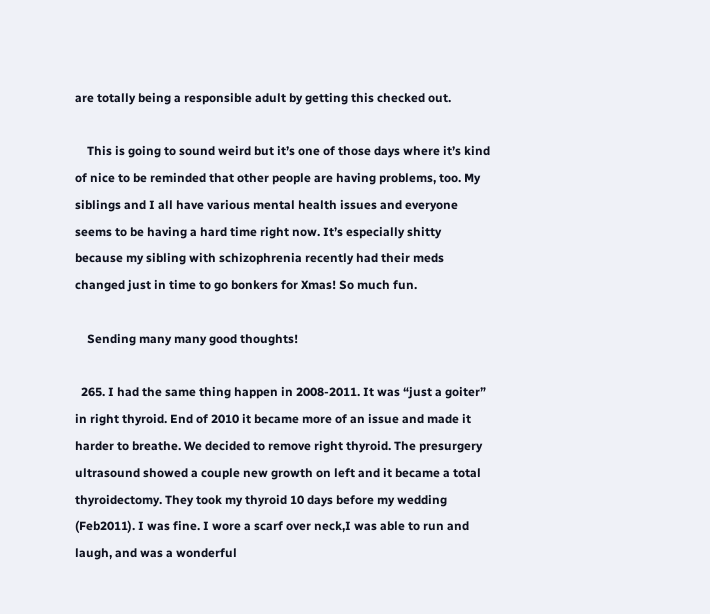are totally being a responsible adult by getting this checked out.

    This is going to sound weird but it’s one of those days where it’s kind of nice to be reminded that other people are having problems, too. My siblings and I all have various mental health issues and everyone seems to be having a hard time right now. It’s especially shitty because my sibling with schizophrenia recently had their meds changed just in time to go bonkers for Xmas! So much fun.

    Sending many many good thoughts!

  265. I had the same thing happen in 2008-2011. It was “just a goiter” in right thyroid. End of 2010 it became more of an issue and made it harder to breathe. We decided to remove right thyroid. The presurgery ultrasound showed a couple new growth on left and it became a total thyroidectomy. They took my thyroid 10 days before my wedding (Feb2011). I was fine. I wore a scarf over neck,I was able to run and laugh, and was a wonderful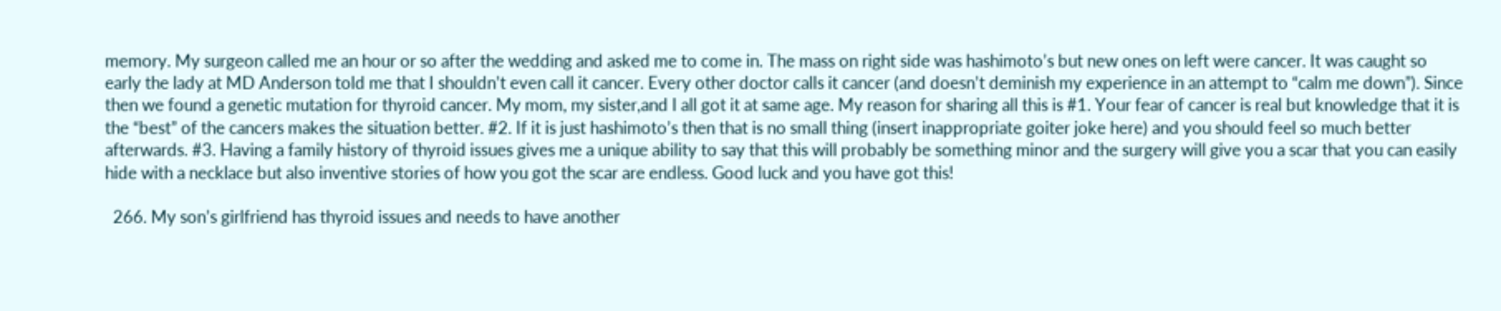memory. My surgeon called me an hour or so after the wedding and asked me to come in. The mass on right side was hashimoto’s but new ones on left were cancer. It was caught so early the lady at MD Anderson told me that I shouldn’t even call it cancer. Every other doctor calls it cancer (and doesn’t deminish my experience in an attempt to “calm me down”). Since then we found a genetic mutation for thyroid cancer. My mom, my sister,and I all got it at same age. My reason for sharing all this is #1. Your fear of cancer is real but knowledge that it is the “best” of the cancers makes the situation better. #2. If it is just hashimoto’s then that is no small thing (insert inappropriate goiter joke here) and you should feel so much better afterwards. #3. Having a family history of thyroid issues gives me a unique ability to say that this will probably be something minor and the surgery will give you a scar that you can easily hide with a necklace but also inventive stories of how you got the scar are endless. Good luck and you have got this!

  266. My son’s girlfriend has thyroid issues and needs to have another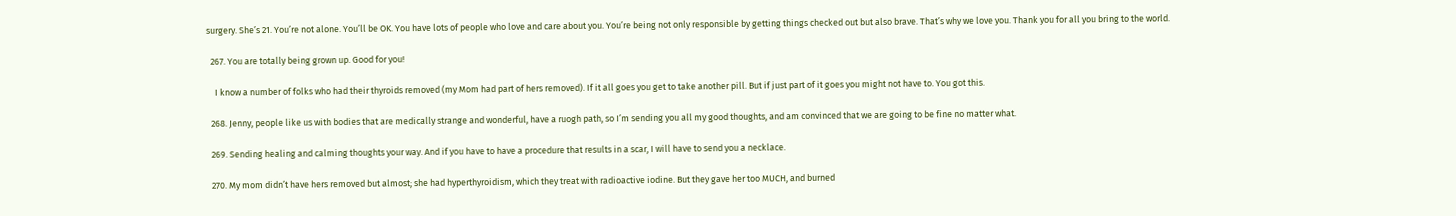surgery. She’s 21. You’re not alone. You’ll be OK. You have lots of people who love and care about you. You’re being not only responsible by getting things checked out but also brave. That’s why we love you. Thank you for all you bring to the world.

  267. You are totally being grown up. Good for you!

    I know a number of folks who had their thyroids removed (my Mom had part of hers removed). If it all goes you get to take another pill. But if just part of it goes you might not have to. You got this.

  268. Jenny, people like us with bodies that are medically strange and wonderful, have a ruogh path, so I’m sending you all my good thoughts, and am convinced that we are going to be fine no matter what.

  269. Sending healing and calming thoughts your way. And if you have to have a procedure that results in a scar, I will have to send you a necklace.

  270. My mom didn’t have hers removed but almost; she had hyperthyroidism, which they treat with radioactive iodine. But they gave her too MUCH, and burned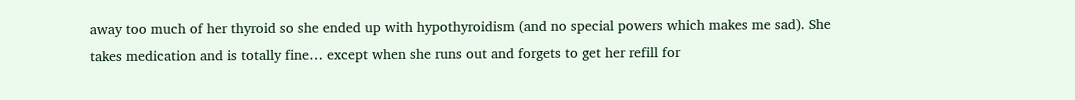away too much of her thyroid so she ended up with hypothyroidism (and no special powers which makes me sad). She takes medication and is totally fine… except when she runs out and forgets to get her refill for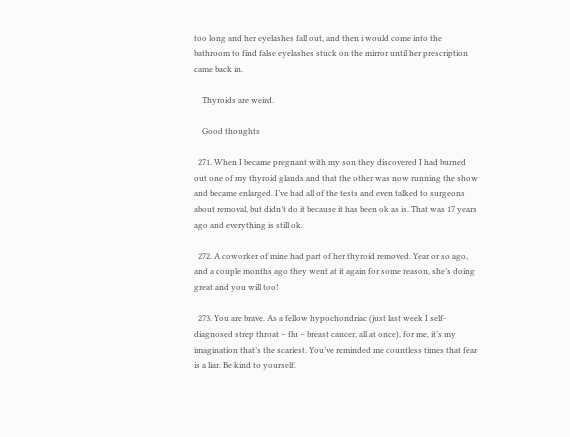too long and her eyelashes fall out, and then i would come into the bathroom to find false eyelashes stuck on the mirror until her prescription came back in.

    Thyroids are weird.

    Good thoughts

  271. When I became pregnant with my son they discovered I had burned out one of my thyroid glands and that the other was now running the show and became enlarged. I’ve had all of the tests and even talked to surgeons about removal, but didn’t do it because it has been ok as is. That was 17 years ago and everything is still ok.

  272. A coworker of mine had part of her thyroid removed. Year or so ago, and a couple months ago they went at it again for some reason, she’s doing great and you will too!

  273. You are brave. As a fellow hypochondriac (just last week I self-diagnosed strep throat – flu – breast cancer, all at once), for me, it’s my imagination that’s the scariest. You’ve reminded me countless times that fear is a liar. Be kind to yourself.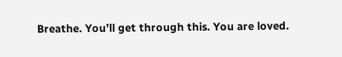Breathe. You’ll get through this. You are loved.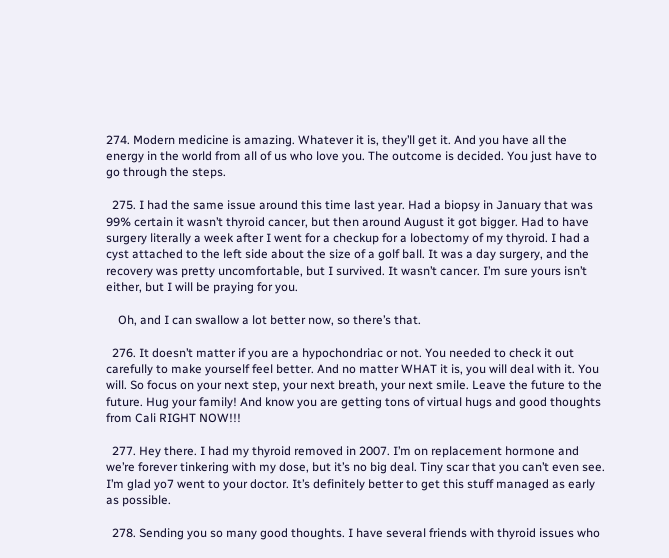274. Modern medicine is amazing. Whatever it is, they’ll get it. And you have all the energy in the world from all of us who love you. The outcome is decided. You just have to go through the steps.

  275. I had the same issue around this time last year. Had a biopsy in January that was 99% certain it wasn’t thyroid cancer, but then around August it got bigger. Had to have surgery literally a week after I went for a checkup for a lobectomy of my thyroid. I had a cyst attached to the left side about the size of a golf ball. It was a day surgery, and the recovery was pretty uncomfortable, but I survived. It wasn’t cancer. I’m sure yours isn’t either, but I will be praying for you.

    Oh, and I can swallow a lot better now, so there’s that.

  276. It doesn’t matter if you are a hypochondriac or not. You needed to check it out carefully to make yourself feel better. And no matter WHAT it is, you will deal with it. You will. So focus on your next step, your next breath, your next smile. Leave the future to the future. Hug your family! And know you are getting tons of virtual hugs and good thoughts from Cali RIGHT NOW!!!

  277. Hey there. I had my thyroid removed in 2007. I’m on replacement hormone and we’re forever tinkering with my dose, but it’s no big deal. Tiny scar that you can’t even see. I’m glad yo7 went to your doctor. It’s definitely better to get this stuff managed as early as possible.

  278. Sending you so many good thoughts. I have several friends with thyroid issues who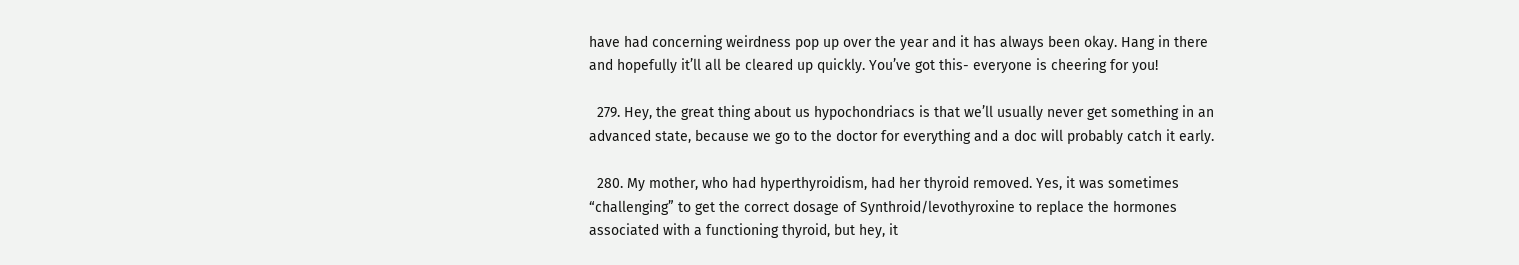have had concerning weirdness pop up over the year and it has always been okay. Hang in there and hopefully it’ll all be cleared up quickly. You’ve got this- everyone is cheering for you!

  279. Hey, the great thing about us hypochondriacs is that we’ll usually never get something in an advanced state, because we go to the doctor for everything and a doc will probably catch it early.

  280. My mother, who had hyperthyroidism, had her thyroid removed. Yes, it was sometimes “challenging” to get the correct dosage of Synthroid/levothyroxine to replace the hormones associated with a functioning thyroid, but hey, it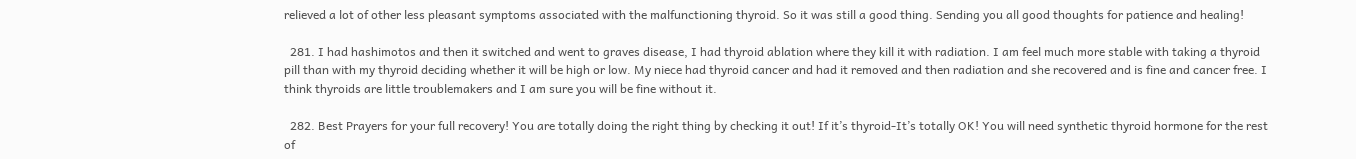relieved a lot of other less pleasant symptoms associated with the malfunctioning thyroid. So it was still a good thing. Sending you all good thoughts for patience and healing!

  281. I had hashimotos and then it switched and went to graves disease, I had thyroid ablation where they kill it with radiation. I am feel much more stable with taking a thyroid pill than with my thyroid deciding whether it will be high or low. My niece had thyroid cancer and had it removed and then radiation and she recovered and is fine and cancer free. I think thyroids are little troublemakers and I am sure you will be fine without it.

  282. Best Prayers for your full recovery! You are totally doing the right thing by checking it out! If it’s thyroid-It’s totally OK! You will need synthetic thyroid hormone for the rest of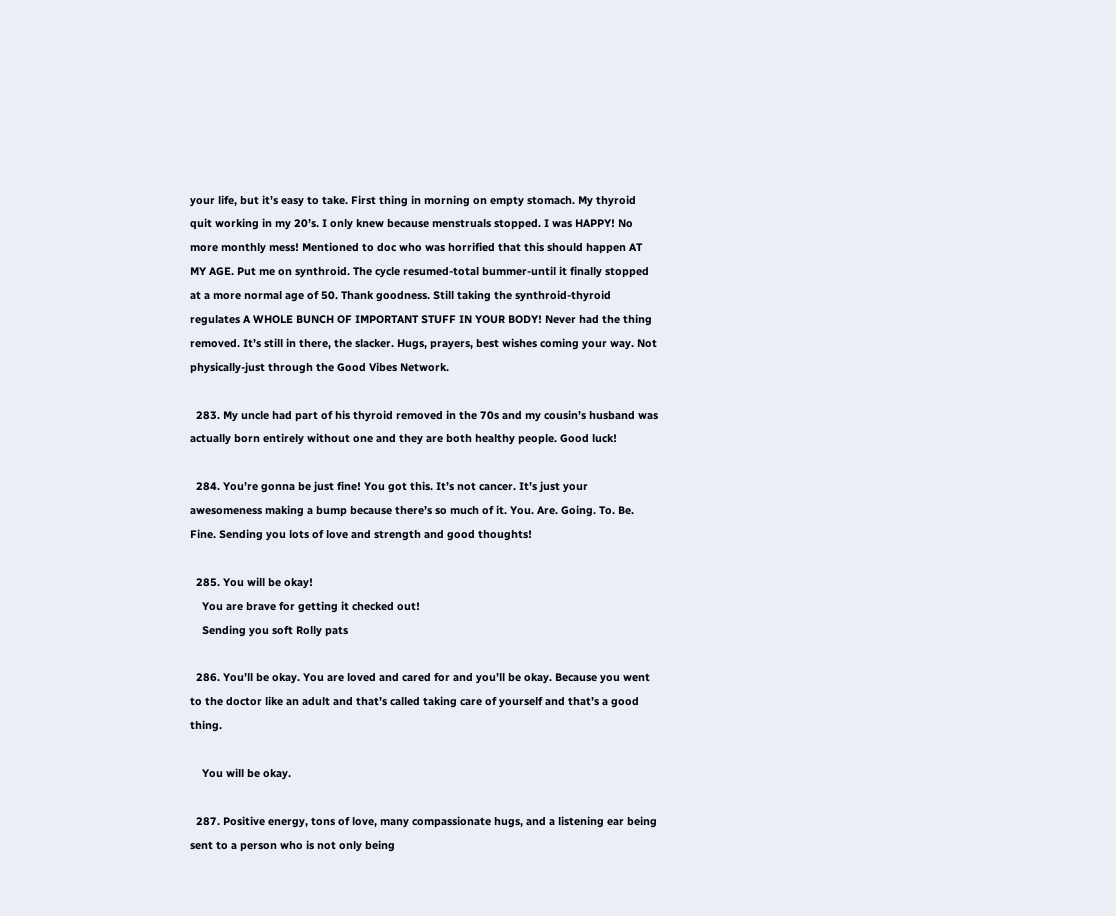your life, but it’s easy to take. First thing in morning on empty stomach. My thyroid quit working in my 20’s. I only knew because menstruals stopped. I was HAPPY! No more monthly mess! Mentioned to doc who was horrified that this should happen AT MY AGE. Put me on synthroid. The cycle resumed-total bummer-until it finally stopped at a more normal age of 50. Thank goodness. Still taking the synthroid-thyroid regulates A WHOLE BUNCH OF IMPORTANT STUFF IN YOUR BODY! Never had the thing removed. It’s still in there, the slacker. Hugs, prayers, best wishes coming your way. Not physically-just through the Good Vibes Network.

  283. My uncle had part of his thyroid removed in the 70s and my cousin’s husband was actually born entirely without one and they are both healthy people. Good luck!

  284. You’re gonna be just fine! You got this. It’s not cancer. It’s just your awesomeness making a bump because there’s so much of it. You. Are. Going. To. Be. Fine. Sending you lots of love and strength and good thoughts!

  285. You will be okay!
    You are brave for getting it checked out!
    Sending you soft Rolly pats

  286. You’ll be okay. You are loved and cared for and you’ll be okay. Because you went to the doctor like an adult and that’s called taking care of yourself and that’s a good thing.

    You will be okay.

  287. Positive energy, tons of love, many compassionate hugs, and a listening ear being sent to a person who is not only being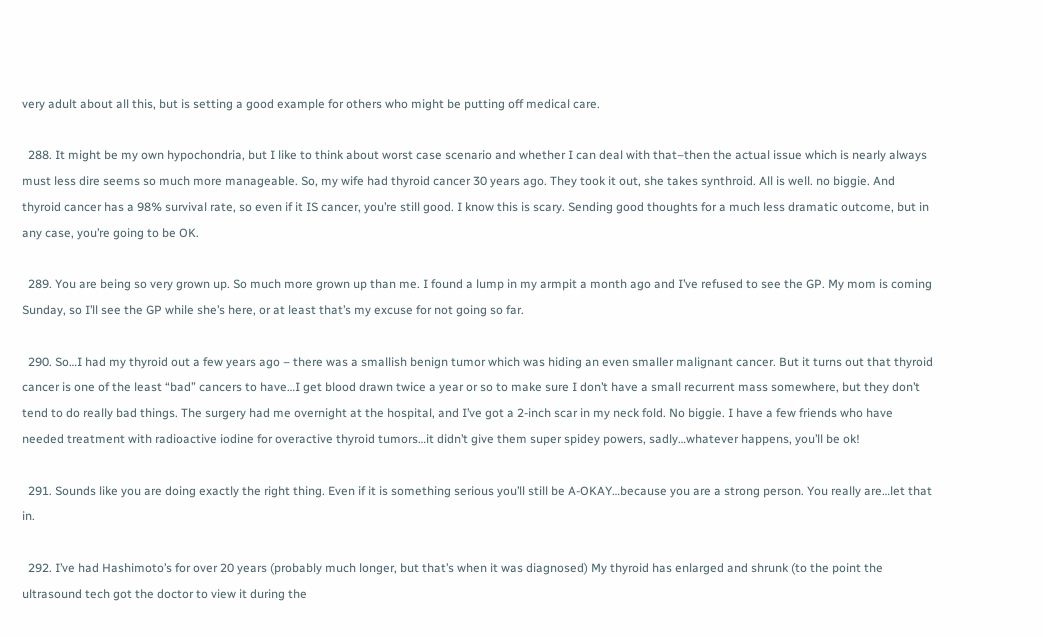very adult about all this, but is setting a good example for others who might be putting off medical care.

  288. It might be my own hypochondria, but I like to think about worst case scenario and whether I can deal with that–then the actual issue which is nearly always must less dire seems so much more manageable. So, my wife had thyroid cancer 30 years ago. They took it out, she takes synthroid. All is well. no biggie. And thyroid cancer has a 98% survival rate, so even if it IS cancer, you’re still good. I know this is scary. Sending good thoughts for a much less dramatic outcome, but in any case, you’re going to be OK.

  289. You are being so very grown up. So much more grown up than me. I found a lump in my armpit a month ago and I’ve refused to see the GP. My mom is coming Sunday, so I’ll see the GP while she’s here, or at least that’s my excuse for not going so far.

  290. So…I had my thyroid out a few years ago – there was a smallish benign tumor which was hiding an even smaller malignant cancer. But it turns out that thyroid cancer is one of the least “bad” cancers to have…I get blood drawn twice a year or so to make sure I don’t have a small recurrent mass somewhere, but they don’t tend to do really bad things. The surgery had me overnight at the hospital, and I’ve got a 2-inch scar in my neck fold. No biggie. I have a few friends who have needed treatment with radioactive iodine for overactive thyroid tumors…it didn’t give them super spidey powers, sadly…whatever happens, you’ll be ok!

  291. Sounds like you are doing exactly the right thing. Even if it is something serious you’ll still be A-OKAY…because you are a strong person. You really are…let that in.

  292. I’ve had Hashimoto’s for over 20 years (probably much longer, but that’s when it was diagnosed) My thyroid has enlarged and shrunk (to the point the ultrasound tech got the doctor to view it during the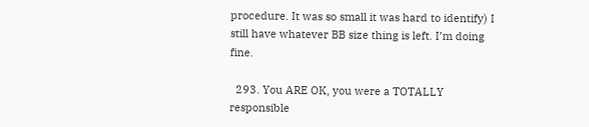procedure. It was so small it was hard to identify) I still have whatever BB size thing is left. I’m doing fine.

  293. You ARE OK, you were a TOTALLY responsible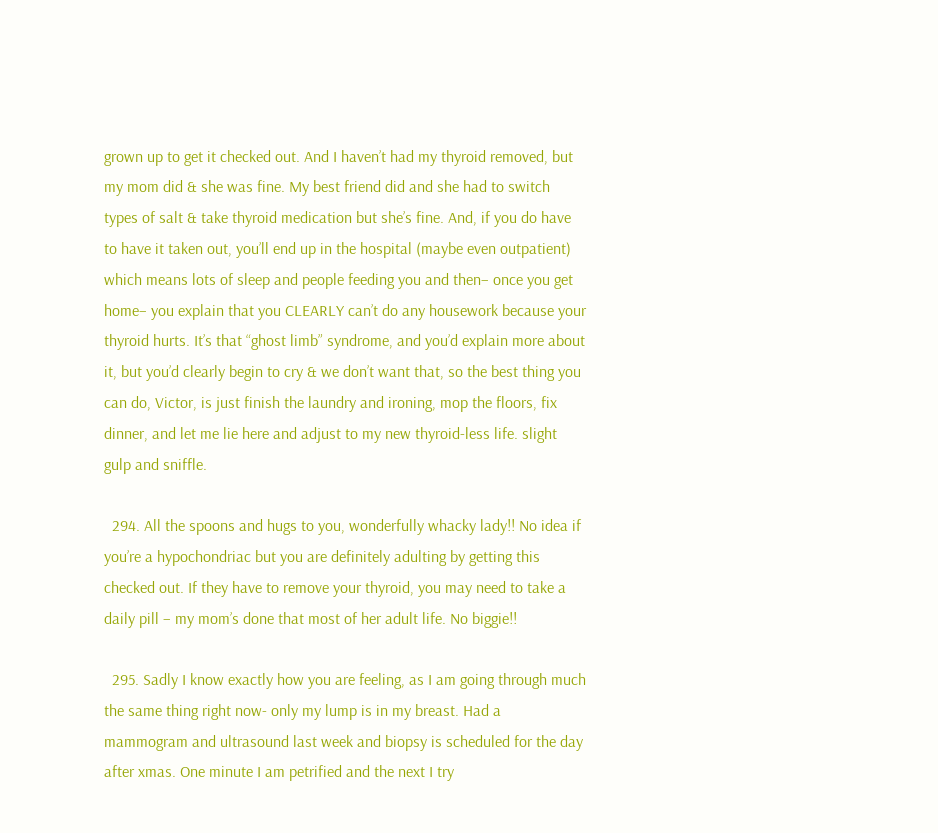grown up to get it checked out. And I haven’t had my thyroid removed, but my mom did & she was fine. My best friend did and she had to switch types of salt & take thyroid medication but she’s fine. And, if you do have to have it taken out, you’ll end up in the hospital (maybe even outpatient) which means lots of sleep and people feeding you and then– once you get home– you explain that you CLEARLY can’t do any housework because your thyroid hurts. It’s that “ghost limb” syndrome, and you’d explain more about it, but you’d clearly begin to cry & we don’t want that, so the best thing you can do, Victor, is just finish the laundry and ironing, mop the floors, fix dinner, and let me lie here and adjust to my new thyroid-less life. slight gulp and sniffle.

  294. All the spoons and hugs to you, wonderfully whacky lady!! No idea if you’re a hypochondriac but you are definitely adulting by getting this checked out. If they have to remove your thyroid, you may need to take a daily pill – my mom’s done that most of her adult life. No biggie!!

  295. Sadly I know exactly how you are feeling, as I am going through much the same thing right now- only my lump is in my breast. Had a mammogram and ultrasound last week and biopsy is scheduled for the day after xmas. One minute I am petrified and the next I try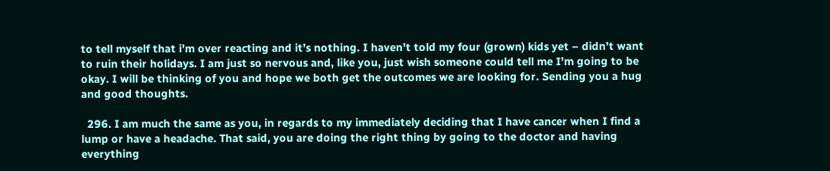to tell myself that i’m over reacting and it’s nothing. I haven’t told my four (grown) kids yet – didn’t want to ruin their holidays. I am just so nervous and, like you, just wish someone could tell me I’m going to be okay. I will be thinking of you and hope we both get the outcomes we are looking for. Sending you a hug and good thoughts.

  296. I am much the same as you, in regards to my immediately deciding that I have cancer when I find a lump or have a headache. That said, you are doing the right thing by going to the doctor and having everything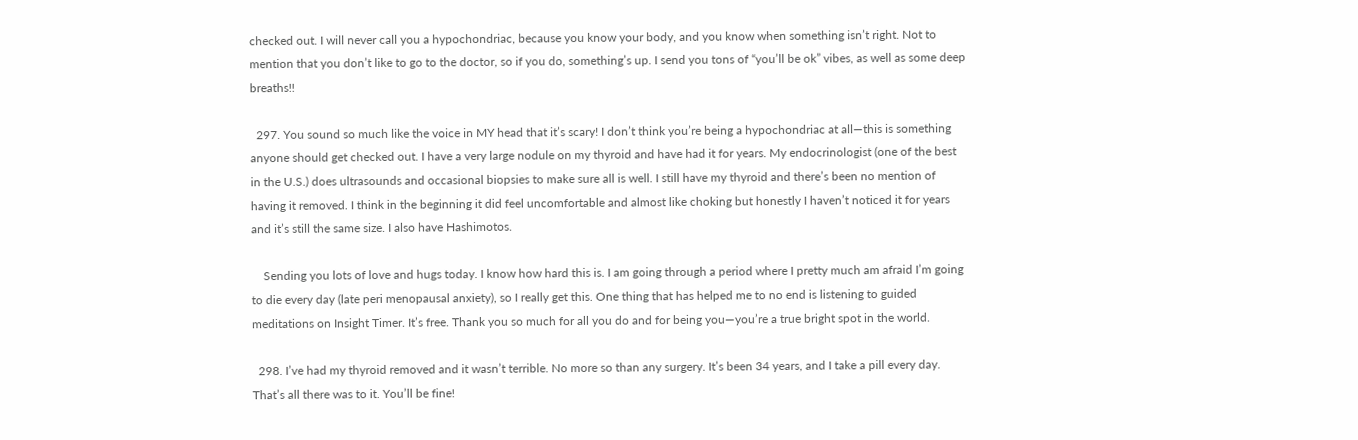checked out. I will never call you a hypochondriac, because you know your body, and you know when something isn’t right. Not to mention that you don’t like to go to the doctor, so if you do, something’s up. I send you tons of “you’ll be ok” vibes, as well as some deep breaths!!

  297. You sound so much like the voice in MY head that it’s scary! I don’t think you’re being a hypochondriac at all—this is something anyone should get checked out. I have a very large nodule on my thyroid and have had it for years. My endocrinologist (one of the best in the U.S.) does ultrasounds and occasional biopsies to make sure all is well. I still have my thyroid and there’s been no mention of having it removed. I think in the beginning it did feel uncomfortable and almost like choking but honestly I haven’t noticed it for years and it’s still the same size. I also have Hashimotos.

    Sending you lots of love and hugs today. I know how hard this is. I am going through a period where I pretty much am afraid I’m going to die every day (late peri menopausal anxiety), so I really get this. One thing that has helped me to no end is listening to guided meditations on Insight Timer. It’s free. Thank you so much for all you do and for being you—you’re a true bright spot in the world.

  298. I’ve had my thyroid removed and it wasn’t terrible. No more so than any surgery. It’s been 34 years, and I take a pill every day. That’s all there was to it. You’ll be fine!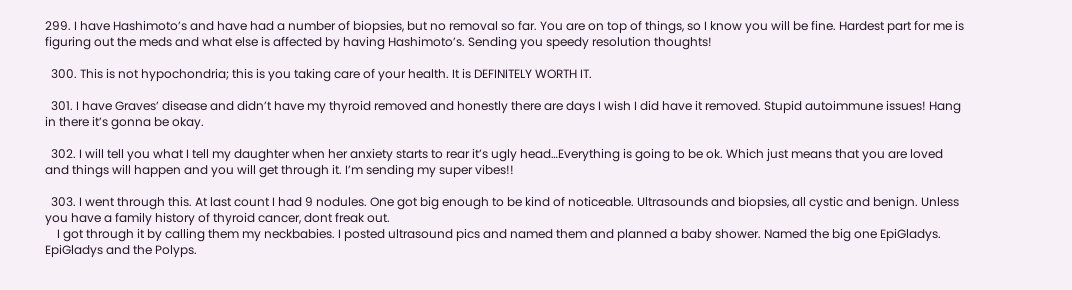299. I have Hashimoto’s and have had a number of biopsies, but no removal so far. You are on top of things, so I know you will be fine. Hardest part for me is figuring out the meds and what else is affected by having Hashimoto’s. Sending you speedy resolution thoughts!

  300. This is not hypochondria; this is you taking care of your health. It is DEFINITELY WORTH IT.

  301. I have Graves’ disease and didn’t have my thyroid removed and honestly there are days I wish I did have it removed. Stupid autoimmune issues! Hang in there it’s gonna be okay.

  302. I will tell you what I tell my daughter when her anxiety starts to rear it’s ugly head…Everything is going to be ok. Which just means that you are loved and things will happen and you will get through it. I’m sending my super vibes!!

  303. I went through this. At last count I had 9 nodules. One got big enough to be kind of noticeable. Ultrasounds and biopsies, all cystic and benign. Unless you have a family history of thyroid cancer, dont freak out.
    I got through it by calling them my neckbabies. I posted ultrasound pics and named them and planned a baby shower. Named the big one EpiGladys. EpiGladys and the Polyps.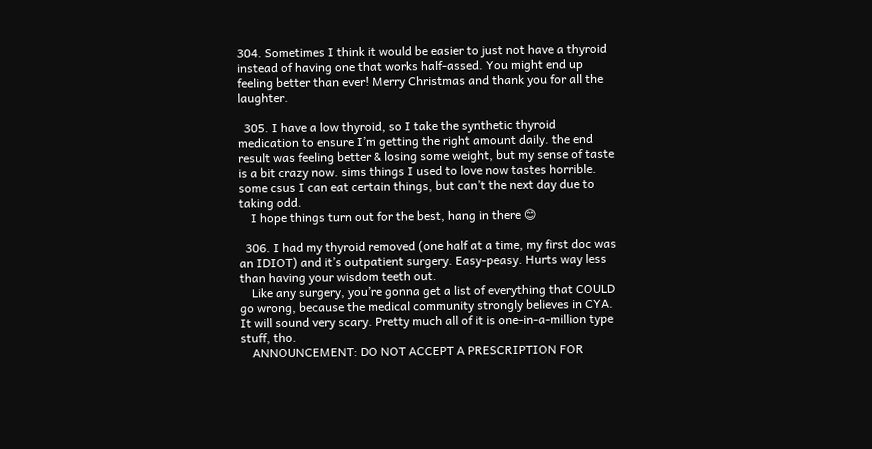304. Sometimes I think it would be easier to just not have a thyroid instead of having one that works half-assed. You might end up feeling better than ever! Merry Christmas and thank you for all the laughter.

  305. I have a low thyroid, so I take the synthetic thyroid medication to ensure I’m getting the right amount daily. the end result was feeling better & losing some weight, but my sense of taste is a bit crazy now. sims things I used to love now tastes horrible. some csus I can eat certain things, but can’t the next day due to taking odd.
    I hope things turn out for the best, hang in there 😊

  306. I had my thyroid removed (one half at a time, my first doc was an IDIOT) and it’s outpatient surgery. Easy-peasy. Hurts way less than having your wisdom teeth out.
    Like any surgery, you’re gonna get a list of everything that COULD go wrong, because the medical community strongly believes in CYA. It will sound very scary. Pretty much all of it is one-in-a-million type stuff, tho.
    ANNOUNCEMENT: DO NOT ACCEPT A PRESCRIPTION FOR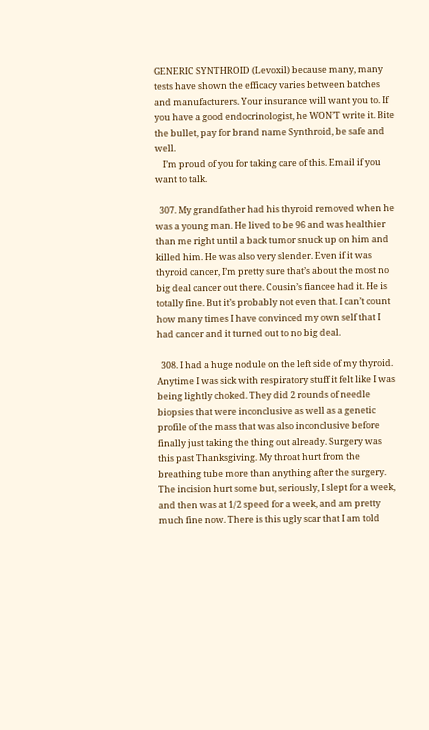GENERIC SYNTHROID (Levoxil) because many, many tests have shown the efficacy varies between batches and manufacturers. Your insurance will want you to. If you have a good endocrinologist, he WON’T write it. Bite the bullet, pay for brand name Synthroid, be safe and well.
    I’m proud of you for taking care of this. Email if you want to talk.

  307. My grandfather had his thyroid removed when he was a young man. He lived to be 96 and was healthier than me right until a back tumor snuck up on him and killed him. He was also very slender. Even if it was thyroid cancer, I’m pretty sure that’s about the most no big deal cancer out there. Cousin’s fiancee had it. He is totally fine. But it’s probably not even that. I can’t count how many times I have convinced my own self that I had cancer and it turned out to no big deal.

  308. I had a huge nodule on the left side of my thyroid. Anytime I was sick with respiratory stuff it felt like I was being lightly choked. They did 2 rounds of needle biopsies that were inconclusive as well as a genetic profile of the mass that was also inconclusive before finally just taking the thing out already. Surgery was this past Thanksgiving. My throat hurt from the breathing tube more than anything after the surgery. The incision hurt some but, seriously, I slept for a week, and then was at 1/2 speed for a week, and am pretty much fine now. There is this ugly scar that I am told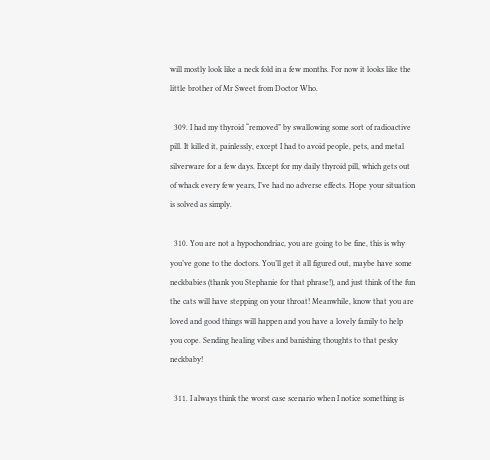will mostly look like a neck fold in a few months. For now it looks like the little brother of Mr Sweet from Doctor Who.

  309. I had my thyroid “removed” by swallowing some sort of radioactive pill. It killed it, painlessly, except I had to avoid people, pets, and metal silverware for a few days. Except for my daily thyroid pill, which gets out of whack every few years, I’ve had no adverse effects. Hope your situation is solved as simply.

  310. You are not a hypochondriac, you are going to be fine, this is why you’ve gone to the doctors. You’ll get it all figured out, maybe have some neckbabies (thank you Stephanie for that phrase!), and just think of the fun the cats will have stepping on your throat! Meanwhile, know that you are loved and good things will happen and you have a lovely family to help you cope. Sending healing vibes and banishing thoughts to that pesky neckbaby!

  311. I always think the worst case scenario when I notice something is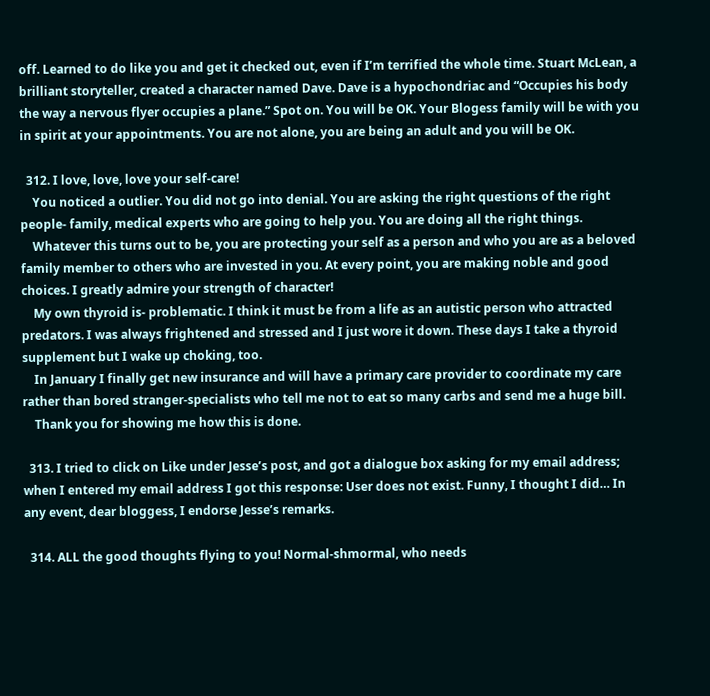off. Learned to do like you and get it checked out, even if I’m terrified the whole time. Stuart McLean, a brilliant storyteller, created a character named Dave. Dave is a hypochondriac and “Occupies his body the way a nervous flyer occupies a plane.” Spot on. You will be OK. Your Blogess family will be with you in spirit at your appointments. You are not alone, you are being an adult and you will be OK.

  312. I love, love, love your self-care!
    You noticed a outlier. You did not go into denial. You are asking the right questions of the right people- family, medical experts who are going to help you. You are doing all the right things.
    Whatever this turns out to be, you are protecting your self as a person and who you are as a beloved family member to others who are invested in you. At every point, you are making noble and good choices. I greatly admire your strength of character!
    My own thyroid is- problematic. I think it must be from a life as an autistic person who attracted predators. I was always frightened and stressed and I just wore it down. These days I take a thyroid supplement but I wake up choking, too.
    In January I finally get new insurance and will have a primary care provider to coordinate my care rather than bored stranger-specialists who tell me not to eat so many carbs and send me a huge bill.
    Thank you for showing me how this is done.

  313. I tried to click on Like under Jesse’s post, and got a dialogue box asking for my email address; when I entered my email address I got this response: User does not exist. Funny, I thought I did… In any event, dear bloggess, I endorse Jesse’s remarks.

  314. ALL the good thoughts flying to you! Normal-shmormal, who needs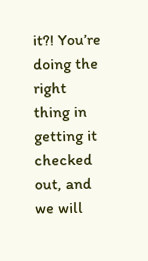it?! You’re doing the right thing in getting it checked out, and we will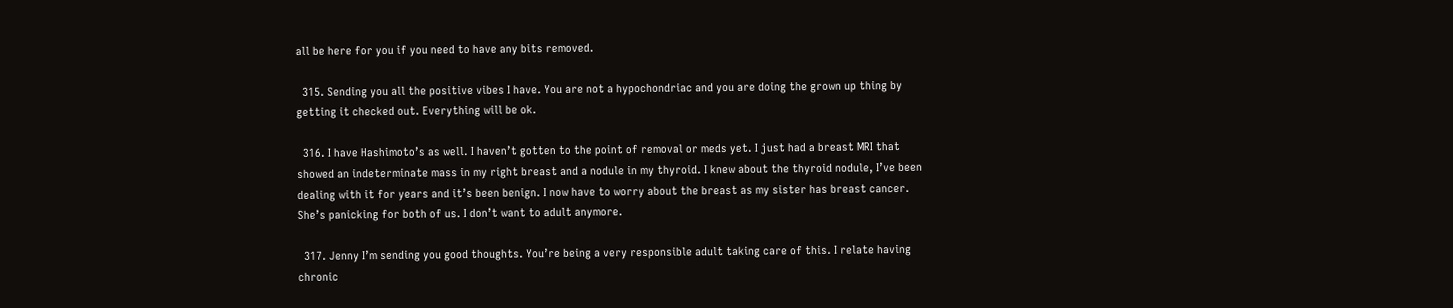all be here for you if you need to have any bits removed.

  315. Sending you all the positive vibes I have. You are not a hypochondriac and you are doing the grown up thing by getting it checked out. Everything will be ok.

  316. I have Hashimoto’s as well. I haven’t gotten to the point of removal or meds yet. I just had a breast MRI that showed an indeterminate mass in my right breast and a nodule in my thyroid. I knew about the thyroid nodule, I’ve been dealing with it for years and it’s been benign. I now have to worry about the breast as my sister has breast cancer. She’s panicking for both of us. I don’t want to adult anymore.

  317. Jenny I’m sending you good thoughts. You’re being a very responsible adult taking care of this. I relate having chronic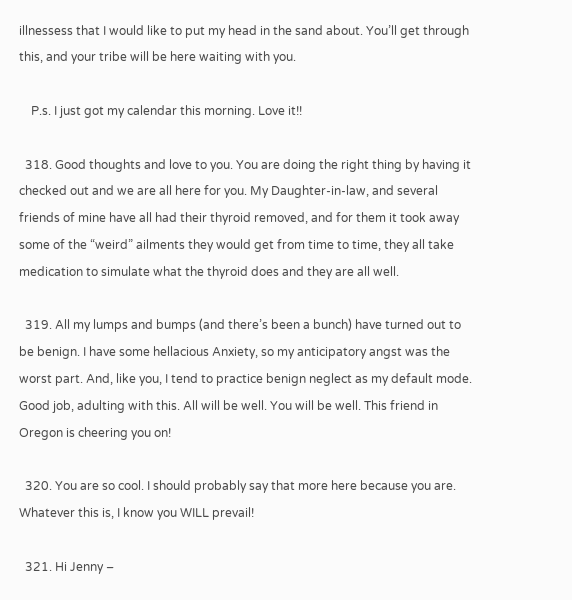illnessess that I would like to put my head in the sand about. You’ll get through this, and your tribe will be here waiting with you.

    P.s. I just got my calendar this morning. Love it!!

  318. Good thoughts and love to you. You are doing the right thing by having it checked out and we are all here for you. My Daughter-in-law, and several friends of mine have all had their thyroid removed, and for them it took away some of the “weird” ailments they would get from time to time, they all take medication to simulate what the thyroid does and they are all well.

  319. All my lumps and bumps (and there’s been a bunch) have turned out to be benign. I have some hellacious Anxiety, so my anticipatory angst was the worst part. And, like you, I tend to practice benign neglect as my default mode. Good job, adulting with this. All will be well. You will be well. This friend in Oregon is cheering you on!

  320. You are so cool. I should probably say that more here because you are. Whatever this is, I know you WILL prevail!

  321. Hi Jenny –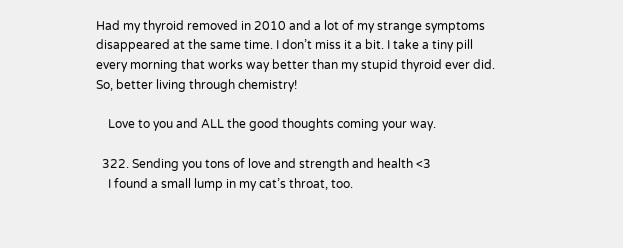Had my thyroid removed in 2010 and a lot of my strange symptoms disappeared at the same time. I don’t miss it a bit. I take a tiny pill every morning that works way better than my stupid thyroid ever did. So, better living through chemistry!

    Love to you and ALL the good thoughts coming your way.

  322. Sending you tons of love and strength and health <3
    I found a small lump in my cat’s throat, too.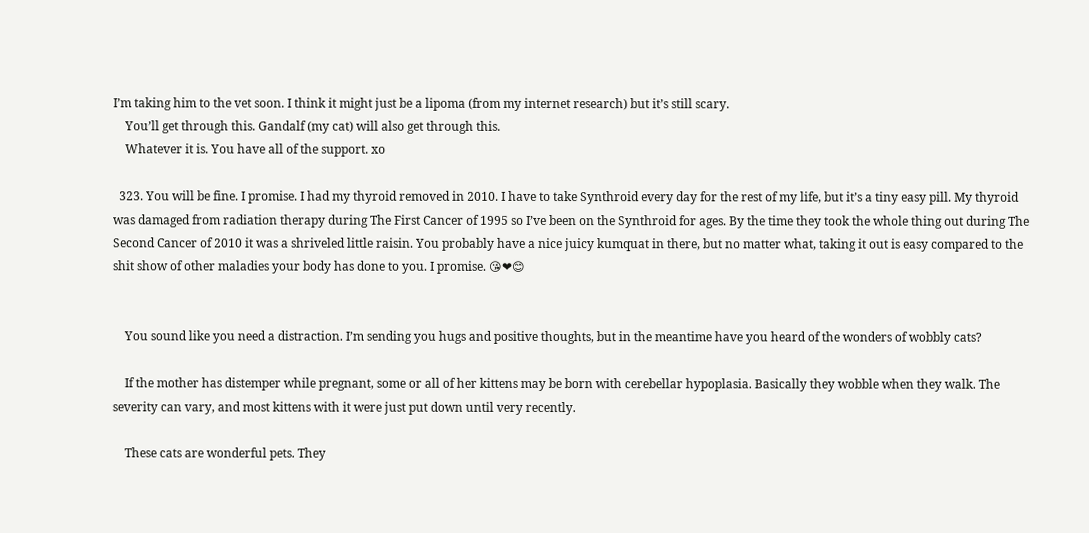I’m taking him to the vet soon. I think it might just be a lipoma (from my internet research) but it’s still scary.
    You’ll get through this. Gandalf (my cat) will also get through this.
    Whatever it is. You have all of the support. xo

  323. You will be fine. I promise. I had my thyroid removed in 2010. I have to take Synthroid every day for the rest of my life, but it’s a tiny easy pill. My thyroid was damaged from radiation therapy during The First Cancer of 1995 so I’ve been on the Synthroid for ages. By the time they took the whole thing out during The Second Cancer of 2010 it was a shriveled little raisin. You probably have a nice juicy kumquat in there, but no matter what, taking it out is easy compared to the shit show of other maladies your body has done to you. I promise. 😘❤😊


    You sound like you need a distraction. I’m sending you hugs and positive thoughts, but in the meantime have you heard of the wonders of wobbly cats?

    If the mother has distemper while pregnant, some or all of her kittens may be born with cerebellar hypoplasia. Basically they wobble when they walk. The severity can vary, and most kittens with it were just put down until very recently.

    These cats are wonderful pets. They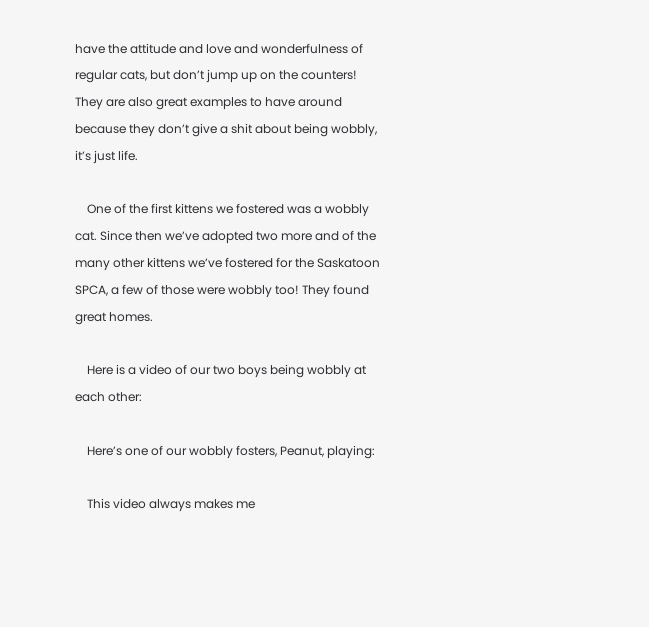have the attitude and love and wonderfulness of regular cats, but don’t jump up on the counters! They are also great examples to have around because they don’t give a shit about being wobbly, it’s just life.

    One of the first kittens we fostered was a wobbly cat. Since then we’ve adopted two more and of the many other kittens we’ve fostered for the Saskatoon SPCA, a few of those were wobbly too! They found great homes.

    Here is a video of our two boys being wobbly at each other:

    Here’s one of our wobbly fosters, Peanut, playing:

    This video always makes me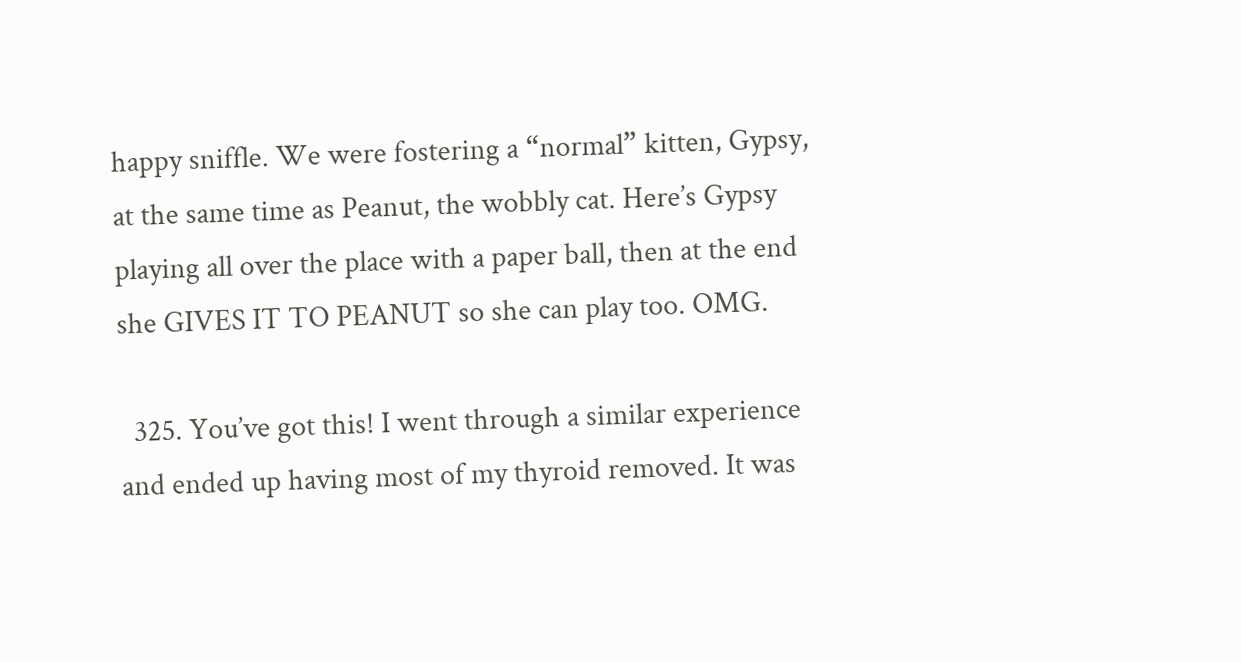happy sniffle. We were fostering a “normal” kitten, Gypsy, at the same time as Peanut, the wobbly cat. Here’s Gypsy playing all over the place with a paper ball, then at the end she GIVES IT TO PEANUT so she can play too. OMG.

  325. You’ve got this! I went through a similar experience and ended up having most of my thyroid removed. It was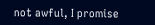not awful, I promise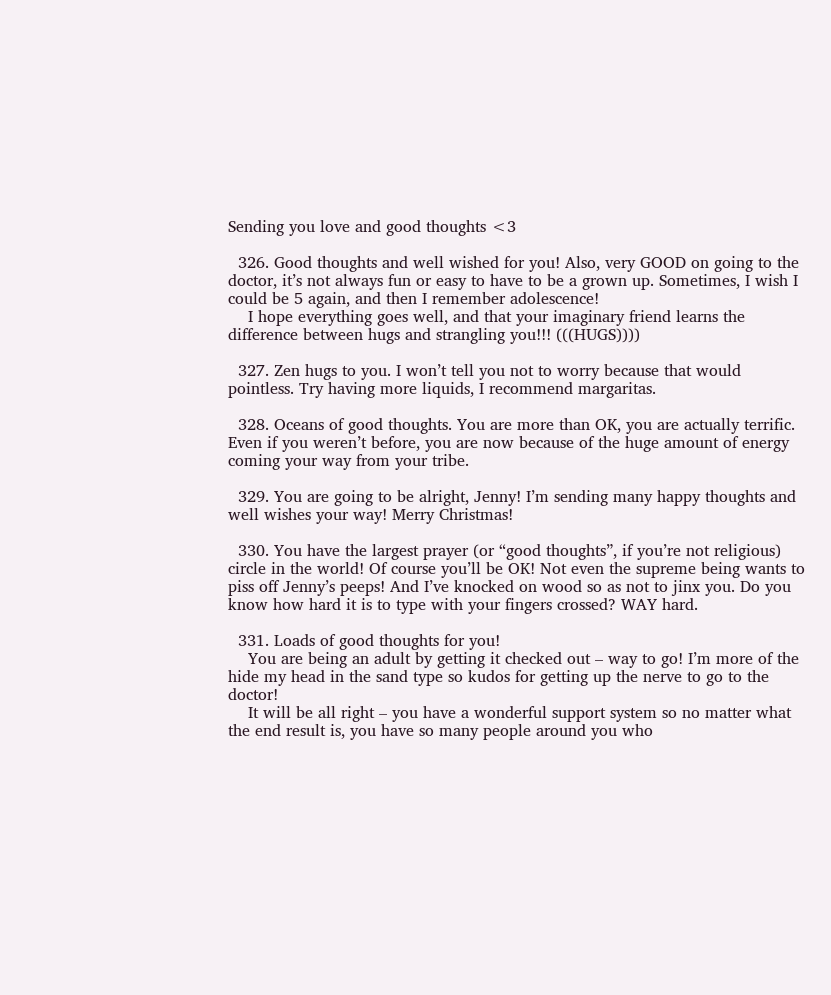Sending you love and good thoughts <3

  326. Good thoughts and well wished for you! Also, very GOOD on going to the doctor, it’s not always fun or easy to have to be a grown up. Sometimes, I wish I could be 5 again, and then I remember adolescence!
    I hope everything goes well, and that your imaginary friend learns the difference between hugs and strangling you!!! (((HUGS))))

  327. Zen hugs to you. I won’t tell you not to worry because that would pointless. Try having more liquids, I recommend margaritas.

  328. Oceans of good thoughts. You are more than OK, you are actually terrific. Even if you weren’t before, you are now because of the huge amount of energy coming your way from your tribe.

  329. You are going to be alright, Jenny! I’m sending many happy thoughts and well wishes your way! Merry Christmas!

  330. You have the largest prayer (or “good thoughts”, if you’re not religious) circle in the world! Of course you’ll be OK! Not even the supreme being wants to piss off Jenny’s peeps! And I’ve knocked on wood so as not to jinx you. Do you know how hard it is to type with your fingers crossed? WAY hard.

  331. Loads of good thoughts for you!
    You are being an adult by getting it checked out – way to go! I’m more of the hide my head in the sand type so kudos for getting up the nerve to go to the doctor!
    It will be all right – you have a wonderful support system so no matter what the end result is, you have so many people around you who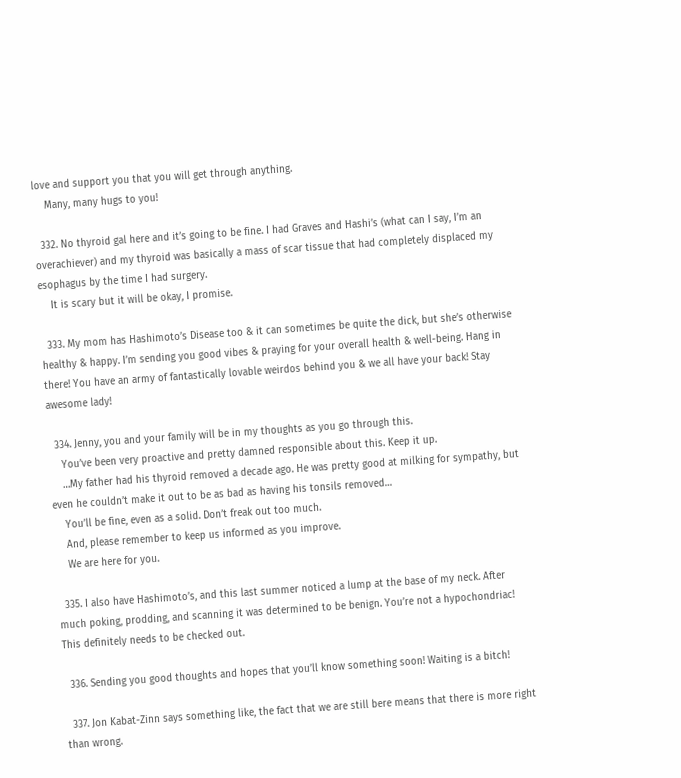love and support you that you will get through anything.
    Many, many hugs to you!

  332. No thyroid gal here and it’s going to be fine. I had Graves and Hashi’s (what can I say, I’m an overachiever) and my thyroid was basically a mass of scar tissue that had completely displaced my esophagus by the time I had surgery.
    It is scary but it will be okay, I promise.

  333. My mom has Hashimoto’s Disease too & it can sometimes be quite the dick, but she’s otherwise healthy & happy. I’m sending you good vibes & praying for your overall health & well-being. Hang in there! You have an army of fantastically lovable weirdos behind you & we all have your back! Stay awesome lady!

  334. Jenny, you and your family will be in my thoughts as you go through this.
    You’ve been very proactive and pretty damned responsible about this. Keep it up.
    …My father had his thyroid removed a decade ago. He was pretty good at milking for sympathy, but even he couldn’t make it out to be as bad as having his tonsils removed…
    You’ll be fine, even as a solid. Don’t freak out too much.
    And, please remember to keep us informed as you improve.
    We are here for you.

  335. I also have Hashimoto’s, and this last summer noticed a lump at the base of my neck. After much poking, prodding, and scanning it was determined to be benign. You’re not a hypochondriac! This definitely needs to be checked out.

  336. Sending you good thoughts and hopes that you’ll know something soon! Waiting is a bitch!

  337. Jon Kabat-Zinn says something like, the fact that we are still bere means that there is more right than wrong.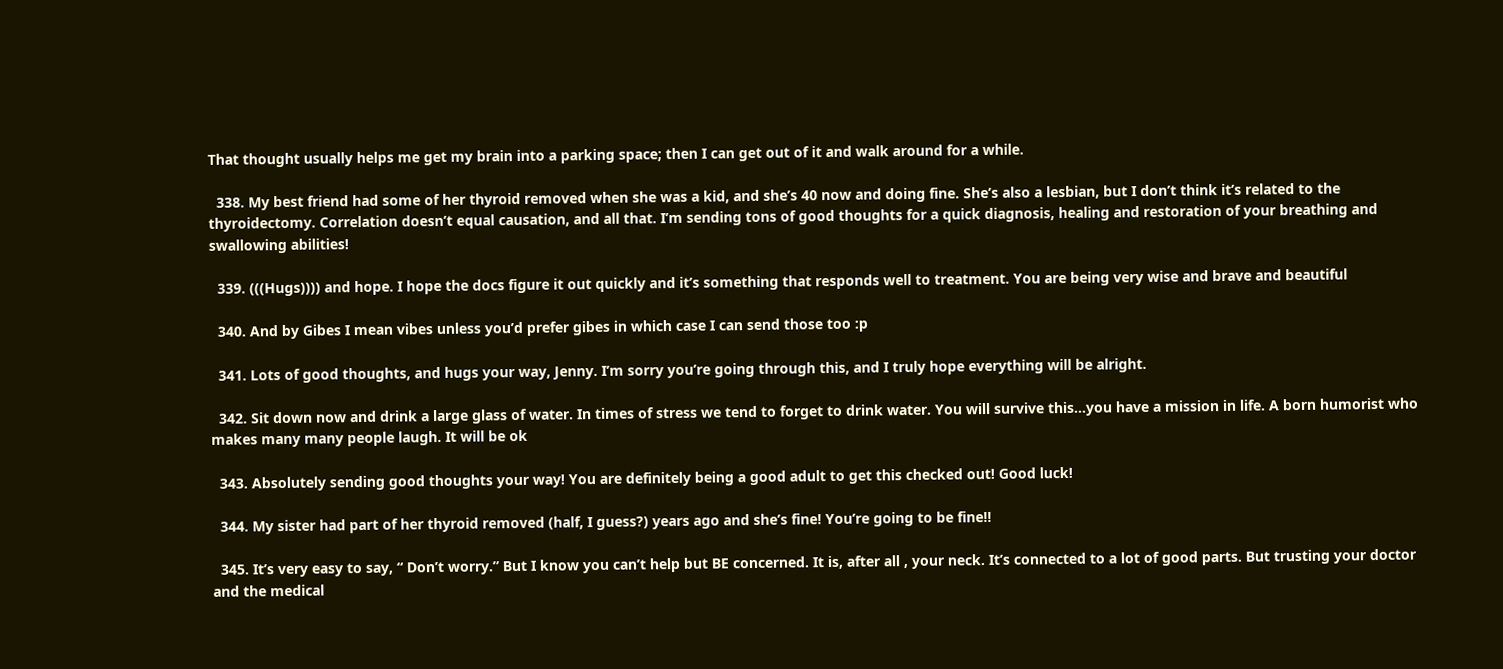That thought usually helps me get my brain into a parking space; then I can get out of it and walk around for a while.

  338. My best friend had some of her thyroid removed when she was a kid, and she’s 40 now and doing fine. She’s also a lesbian, but I don’t think it’s related to the thyroidectomy. Correlation doesn’t equal causation, and all that. I’m sending tons of good thoughts for a quick diagnosis, healing and restoration of your breathing and swallowing abilities!

  339. (((Hugs)))) and hope. I hope the docs figure it out quickly and it’s something that responds well to treatment. You are being very wise and brave and beautiful

  340. And by Gibes I mean vibes unless you’d prefer gibes in which case I can send those too :p

  341. Lots of good thoughts, and hugs your way, Jenny. I’m sorry you’re going through this, and I truly hope everything will be alright.

  342. Sit down now and drink a large glass of water. In times of stress we tend to forget to drink water. You will survive this…you have a mission in life. A born humorist who makes many many people laugh. It will be ok

  343. Absolutely sending good thoughts your way! You are definitely being a good adult to get this checked out! Good luck!

  344. My sister had part of her thyroid removed (half, I guess?) years ago and she’s fine! You’re going to be fine!!

  345. It’s very easy to say, “ Don’t worry.” But I know you can’t help but BE concerned. It is, after all , your neck. It’s connected to a lot of good parts. But trusting your doctor and the medical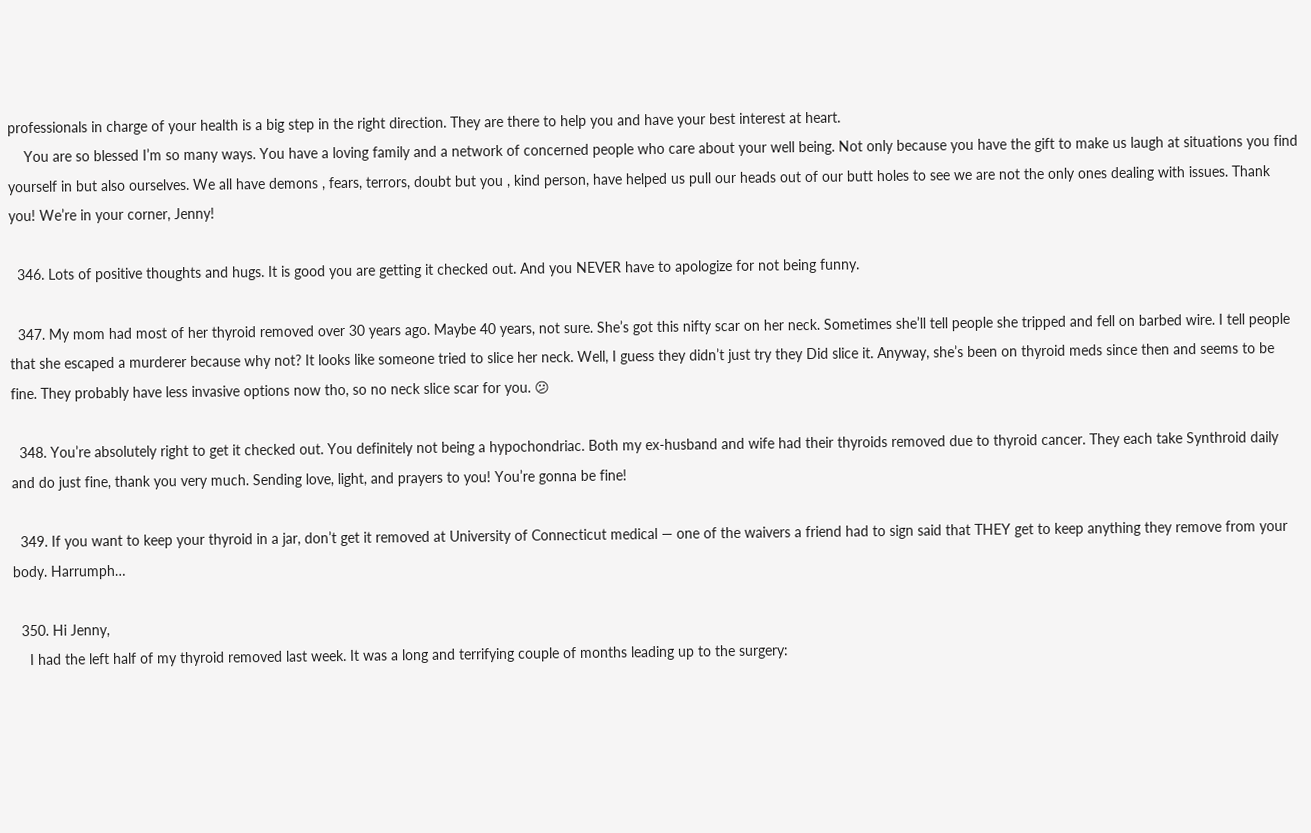professionals in charge of your health is a big step in the right direction. They are there to help you and have your best interest at heart.
    You are so blessed I’m so many ways. You have a loving family and a network of concerned people who care about your well being. Not only because you have the gift to make us laugh at situations you find yourself in but also ourselves. We all have demons , fears, terrors, doubt but you , kind person, have helped us pull our heads out of our butt holes to see we are not the only ones dealing with issues. Thank you! We’re in your corner, Jenny!

  346. Lots of positive thoughts and hugs. It is good you are getting it checked out. And you NEVER have to apologize for not being funny.

  347. My mom had most of her thyroid removed over 30 years ago. Maybe 40 years, not sure. She’s got this nifty scar on her neck. Sometimes she’ll tell people she tripped and fell on barbed wire. I tell people that she escaped a murderer because why not? It looks like someone tried to slice her neck. Well, I guess they didn’t just try they Did slice it. Anyway, she’s been on thyroid meds since then and seems to be fine. They probably have less invasive options now tho, so no neck slice scar for you. 😕

  348. You’re absolutely right to get it checked out. You definitely not being a hypochondriac. Both my ex-husband and wife had their thyroids removed due to thyroid cancer. They each take Synthroid daily and do just fine, thank you very much. Sending love, light, and prayers to you! You’re gonna be fine!

  349. If you want to keep your thyroid in a jar, don’t get it removed at University of Connecticut medical — one of the waivers a friend had to sign said that THEY get to keep anything they remove from your body. Harrumph…

  350. Hi Jenny,
    I had the left half of my thyroid removed last week. It was a long and terrifying couple of months leading up to the surgery: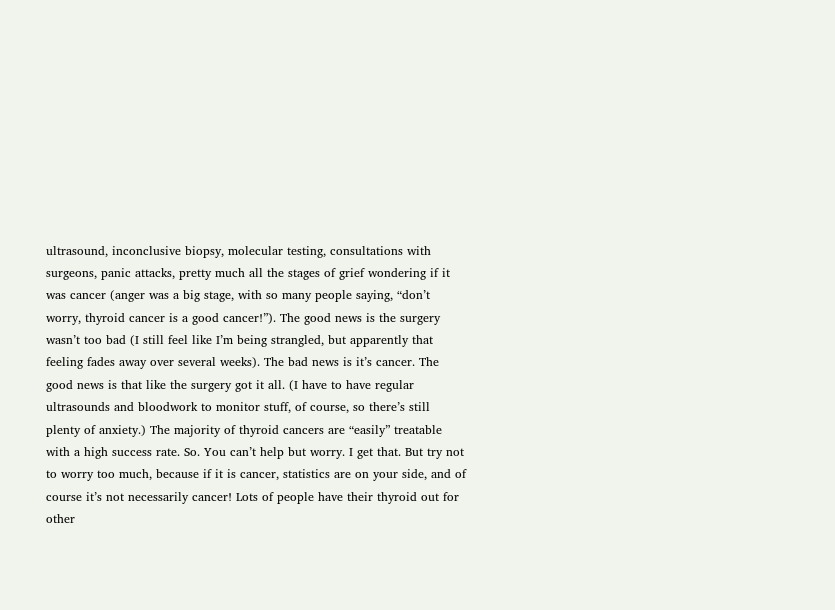ultrasound, inconclusive biopsy, molecular testing, consultations with surgeons, panic attacks, pretty much all the stages of grief wondering if it was cancer (anger was a big stage, with so many people saying, “don’t worry, thyroid cancer is a good cancer!”). The good news is the surgery wasn’t too bad (I still feel like I’m being strangled, but apparently that feeling fades away over several weeks). The bad news is it’s cancer. The good news is that like the surgery got it all. (I have to have regular ultrasounds and bloodwork to monitor stuff, of course, so there’s still plenty of anxiety.) The majority of thyroid cancers are “easily” treatable with a high success rate. So. You can’t help but worry. I get that. But try not to worry too much, because if it is cancer, statistics are on your side, and of course it’s not necessarily cancer! Lots of people have their thyroid out for other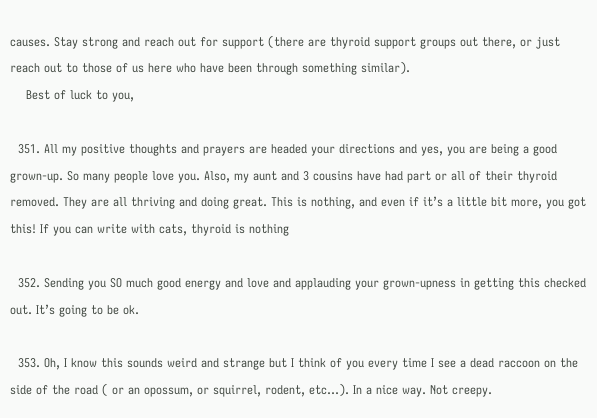causes. Stay strong and reach out for support (there are thyroid support groups out there, or just reach out to those of us here who have been through something similar).
    Best of luck to you,

  351. All my positive thoughts and prayers are headed your directions and yes, you are being a good grown-up. So many people love you. Also, my aunt and 3 cousins have had part or all of their thyroid removed. They are all thriving and doing great. This is nothing, and even if it’s a little bit more, you got this! If you can write with cats, thyroid is nothing

  352. Sending you SO much good energy and love and applauding your grown-upness in getting this checked out. It’s going to be ok.

  353. Oh, I know this sounds weird and strange but I think of you every time I see a dead raccoon on the side of the road ( or an opossum, or squirrel, rodent, etc…). In a nice way. Not creepy.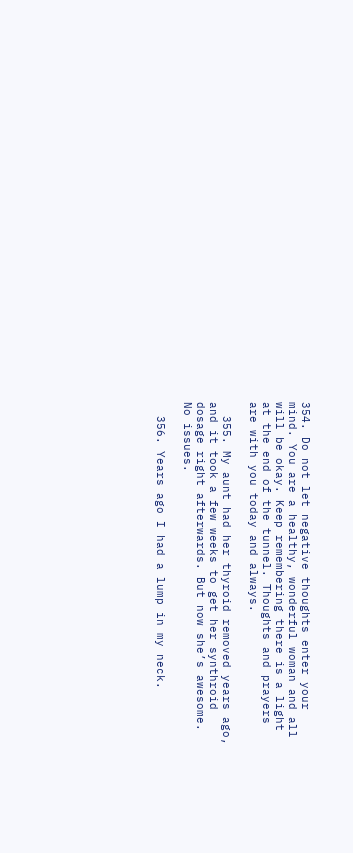354. Do not let negative thoughts enter your mind. You are a healthy, wonderful woman and all will be okay. Keep remembering there is a light at the end of the tunnel. Thoughts and prayers are with you today and always.

  355. My aunt had her thyroid removed years ago, and it took a few weeks to get her synthroid dosage right afterwards. But now she’s awesome. No issues.

  356. Years ago I had a lump in my neck.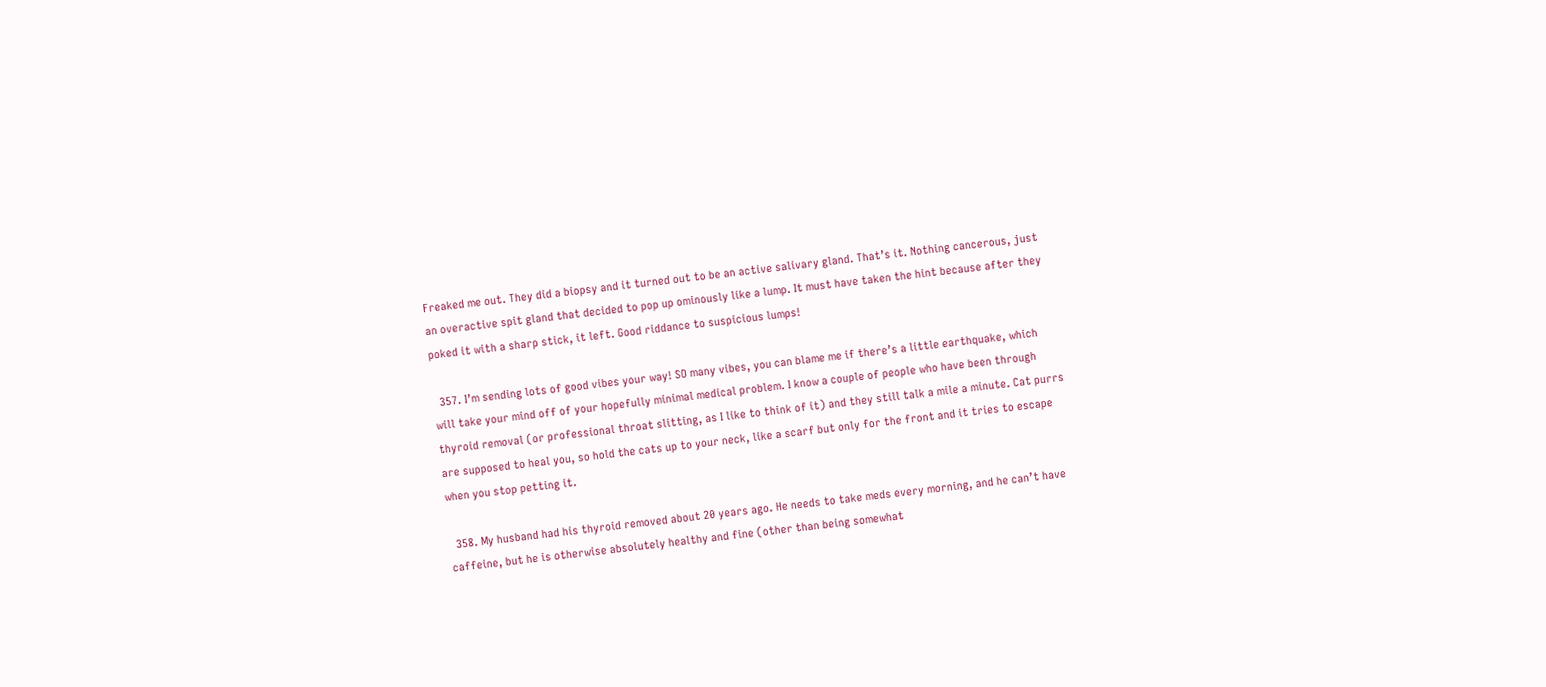Freaked me out. They did a biopsy and it turned out to be an active salivary gland. That’s it. Nothing cancerous, just an overactive spit gland that decided to pop up ominously like a lump. It must have taken the hint because after they poked it with a sharp stick, it left. Good riddance to suspicious lumps!

  357. I’m sending lots of good vibes your way! SO many vibes, you can blame me if there’s a little earthquake, which will take your mind off of your hopefully minimal medical problem. I know a couple of people who have been through thyroid removal (or professional throat slitting, as I like to think of it) and they still talk a mile a minute. Cat purrs are supposed to heal you, so hold the cats up to your neck, like a scarf but only for the front and it tries to escape when you stop petting it.

  358. My husband had his thyroid removed about 20 years ago. He needs to take meds every morning, and he can’t have caffeine, but he is otherwise absolutely healthy and fine (other than being somewhat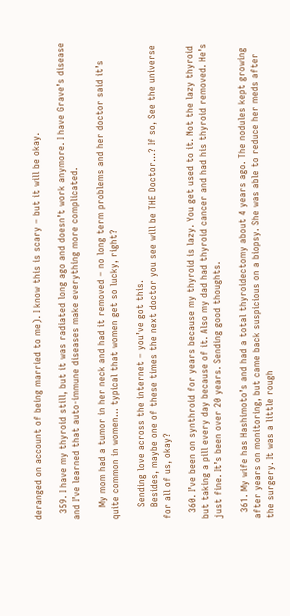deranged on account of being married to me). I know this is scary – but it will be okay.

  359. I have my thyroid still, but it was radiated long ago and doesn’t work anymore. I have Grave’s disease and I’ve learned that auto-immune diseases make everything more complicated.

    My mom had a tumor in her neck and had it removed – no long term problems and her doctor said it’s quite common in women… typical that women get so lucky, right?

    Sending love across the internet – you’ve got this.
    Besides, maybe one of these times the next doctor you see will be THE Doctor…? If so, See the universe for all of us, okay?

  360. I’ve been on synthroid for years because my thyroid is lazy. You get used to it. Not the lazy thyroid but taking a pill every day because of it. Also my dad had thyroid cancer and had his thyroid removed. He’s just fine. It’s been over 20 years. Sending good thoughts.

  361. My wife has Hashimoto’s and had a total thyroidectomy about 4 years ago. The nodules kept growing after years on monitoring, but came back suspicious on a biopsy. She was able to reduce her meds after the surgery. It was a little rough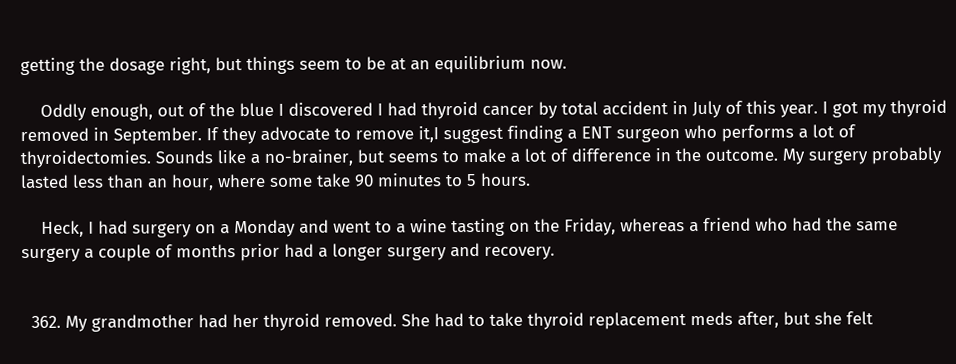getting the dosage right, but things seem to be at an equilibrium now.

    Oddly enough, out of the blue I discovered I had thyroid cancer by total accident in July of this year. I got my thyroid removed in September. If they advocate to remove it,I suggest finding a ENT surgeon who performs a lot of thyroidectomies. Sounds like a no-brainer, but seems to make a lot of difference in the outcome. My surgery probably lasted less than an hour, where some take 90 minutes to 5 hours.

    Heck, I had surgery on a Monday and went to a wine tasting on the Friday, whereas a friend who had the same surgery a couple of months prior had a longer surgery and recovery.


  362. My grandmother had her thyroid removed. She had to take thyroid replacement meds after, but she felt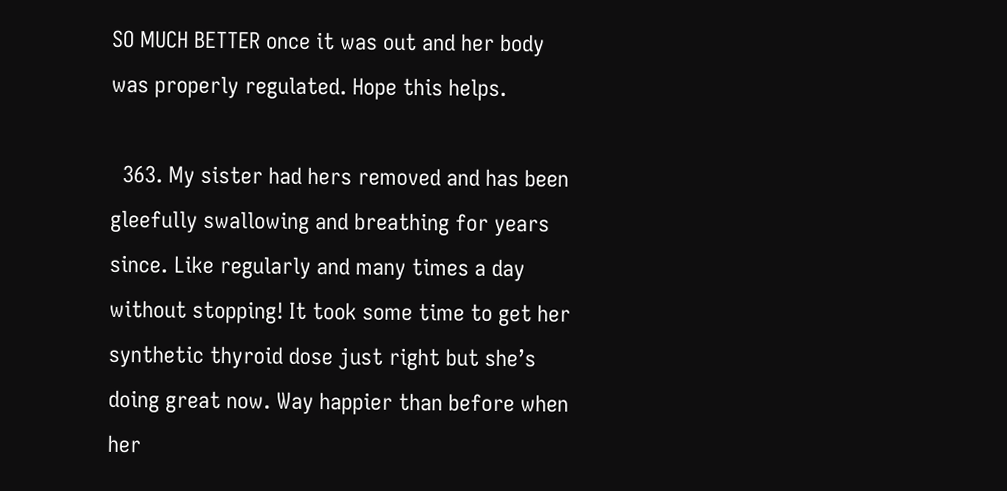SO MUCH BETTER once it was out and her body was properly regulated. Hope this helps.

  363. My sister had hers removed and has been gleefully swallowing and breathing for years since. Like regularly and many times a day without stopping! It took some time to get her synthetic thyroid dose just right but she’s doing great now. Way happier than before when her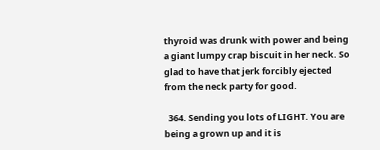thyroid was drunk with power and being a giant lumpy crap biscuit in her neck. So glad to have that jerk forcibly ejected from the neck party for good.

  364. Sending you lots of LIGHT. You are being a grown up and it is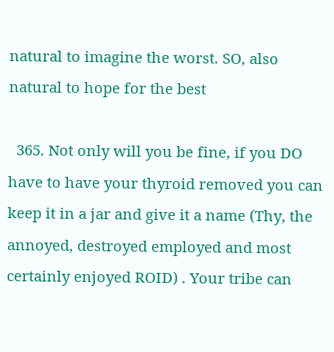natural to imagine the worst. SO, also natural to hope for the best

  365. Not only will you be fine, if you DO have to have your thyroid removed you can keep it in a jar and give it a name (Thy, the annoyed, destroyed employed and most certainly enjoyed ROID) . Your tribe can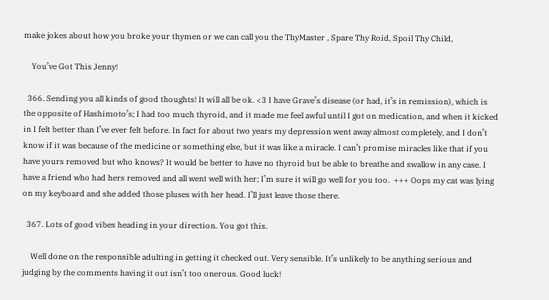make jokes about how you broke your thymen or we can call you the ThyMaster , Spare Thy Roid, Spoil Thy Child,

    You’ve Got This Jenny!

  366. Sending you all kinds of good thoughts! It will all be ok. <3 I have Grave’s disease (or had, it’s in remission), which is the opposite of Hashimoto’s; I had too much thyroid, and it made me feel awful until I got on medication, and when it kicked in I felt better than I’ve ever felt before. In fact for about two years my depression went away almost completely, and I don’t know if it was because of the medicine or something else, but it was like a miracle. I can’t promise miracles like that if you have yours removed but who knows? It would be better to have no thyroid but be able to breathe and swallow in any case. I have a friend who had hers removed and all went well with her; I’m sure it will go well for you too.  +++ Oops my cat was lying on my keyboard and she added those pluses with her head. I’ll just leave those there.

  367. Lots of good vibes heading in your direction. You got this.

    Well done on the responsible adulting in getting it checked out. Very sensible. It’s unlikely to be anything serious and judging by the comments having it out isn’t too onerous. Good luck!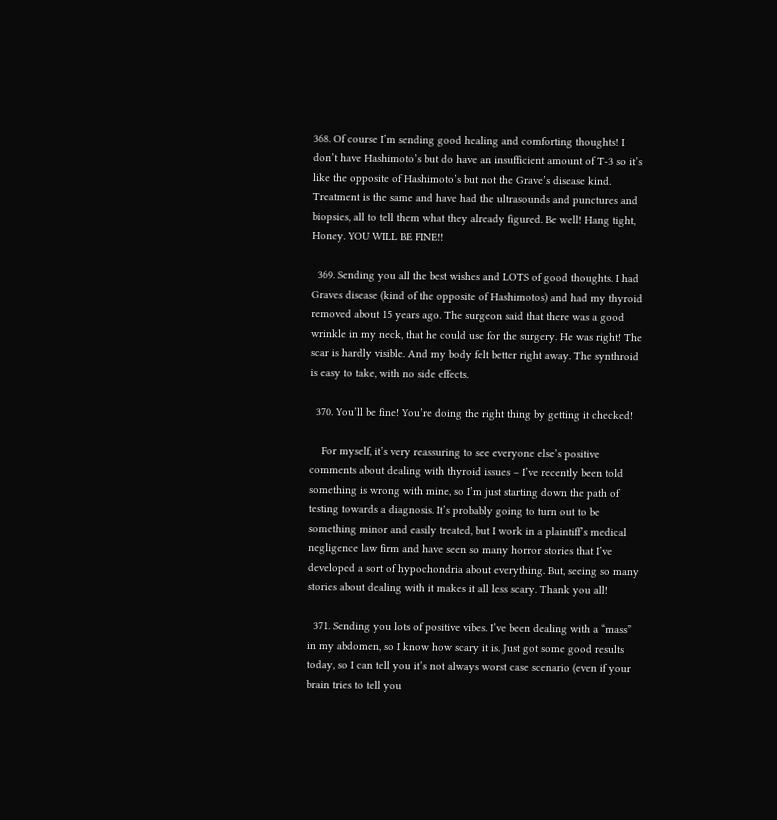368. Of course I’m sending good healing and comforting thoughts! I don’t have Hashimoto’s but do have an insufficient amount of T-3 so it’s like the opposite of Hashimoto’s but not the Grave’s disease kind. Treatment is the same and have had the ultrasounds and punctures and biopsies, all to tell them what they already figured. Be well! Hang tight, Honey. YOU WILL BE FINE!!

  369. Sending you all the best wishes and LOTS of good thoughts. I had Graves disease (kind of the opposite of Hashimotos) and had my thyroid removed about 15 years ago. The surgeon said that there was a good wrinkle in my neck, that he could use for the surgery. He was right! The scar is hardly visible. And my body felt better right away. The synthroid is easy to take, with no side effects.

  370. You’ll be fine! You’re doing the right thing by getting it checked!

    For myself, it’s very reassuring to see everyone else’s positive comments about dealing with thyroid issues – I’ve recently been told something is wrong with mine, so I’m just starting down the path of testing towards a diagnosis. It’s probably going to turn out to be something minor and easily treated, but I work in a plaintiff’s medical negligence law firm and have seen so many horror stories that I’ve developed a sort of hypochondria about everything. But, seeing so many stories about dealing with it makes it all less scary. Thank you all!

  371. Sending you lots of positive vibes. I’ve been dealing with a “mass” in my abdomen, so I know how scary it is. Just got some good results today, so I can tell you it’s not always worst case scenario (even if your brain tries to tell you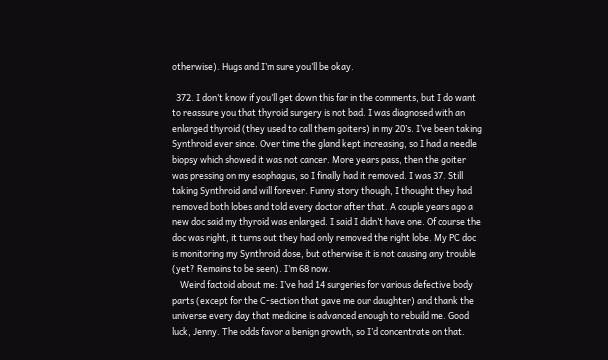otherwise). Hugs and I’m sure you’ll be okay.

  372. I don’t know if you’ll get down this far in the comments, but I do want to reassure you that thyroid surgery is not bad. I was diagnosed with an enlarged thyroid (they used to call them goiters) in my 20’s. I’ve been taking Synthroid ever since. Over time the gland kept increasing, so I had a needle biopsy which showed it was not cancer. More years pass, then the goiter was pressing on my esophagus, so I finally had it removed. I was 37. Still taking Synthroid and will forever. Funny story though, I thought they had removed both lobes and told every doctor after that. A couple years ago a new doc said my thyroid was enlarged. I said I didn’t have one. Of course the doc was right, it turns out they had only removed the right lobe. My PC doc is monitoring my Synthroid dose, but otherwise it is not causing any trouble (yet? Remains to be seen). I’m 68 now.
    Weird factoid about me: I’ve had 14 surgeries for various defective body parts (except for the C-section that gave me our daughter) and thank the universe every day that medicine is advanced enough to rebuild me. Good luck, Jenny. The odds favor a benign growth, so I’d concentrate on that.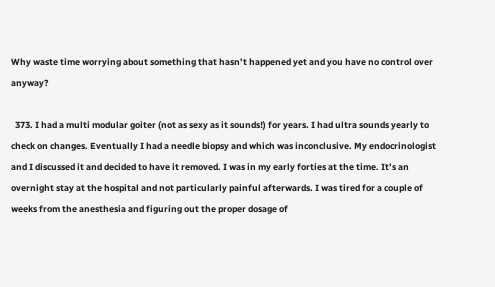Why waste time worrying about something that hasn’t happened yet and you have no control over anyway?

  373. I had a multi modular goiter (not as sexy as it sounds!) for years. I had ultra sounds yearly to check on changes. Eventually I had a needle biopsy and which was inconclusive. My endocrinologist and I discussed it and decided to have it removed. I was in my early forties at the time. It’s an overnight stay at the hospital and not particularly painful afterwards. I was tired for a couple of weeks from the anesthesia and figuring out the proper dosage of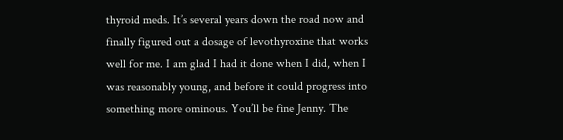thyroid meds. It’s several years down the road now and finally figured out a dosage of levothyroxine that works well for me. I am glad I had it done when I did, when I was reasonably young, and before it could progress into something more ominous. You’ll be fine Jenny. The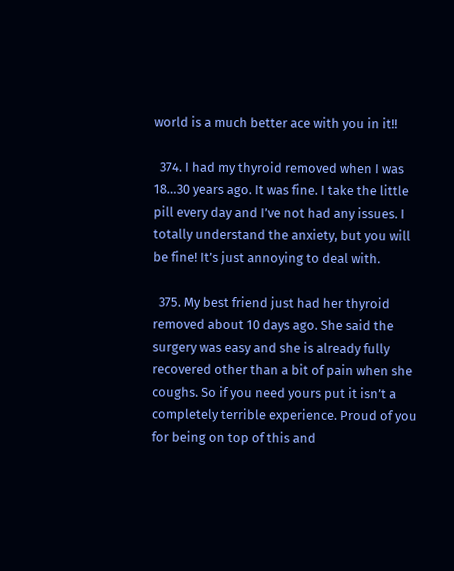world is a much better ace with you in it!!

  374. I had my thyroid removed when I was 18…30 years ago. It was fine. I take the little pill every day and I’ve not had any issues. I totally understand the anxiety, but you will be fine! It’s just annoying to deal with.

  375. My best friend just had her thyroid removed about 10 days ago. She said the surgery was easy and she is already fully recovered other than a bit of pain when she coughs. So if you need yours put it isn’t a completely terrible experience. Proud of you for being on top of this and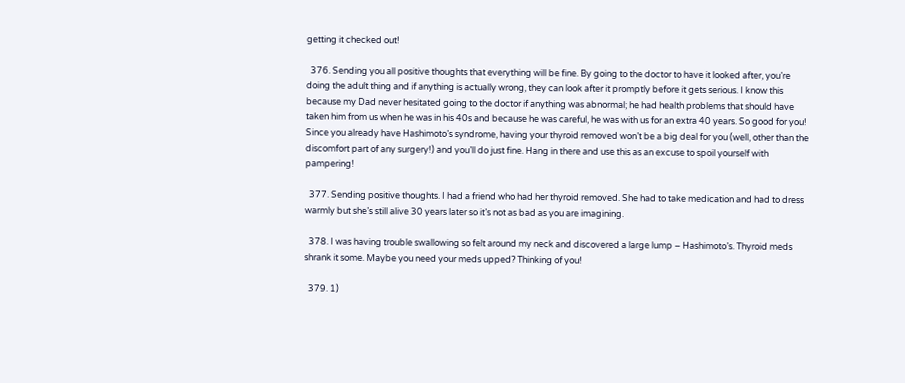getting it checked out!

  376. Sending you all positive thoughts that everything will be fine. By going to the doctor to have it looked after, you’re doing the adult thing and if anything is actually wrong, they can look after it promptly before it gets serious. I know this because my Dad never hesitated going to the doctor if anything was abnormal; he had health problems that should have taken him from us when he was in his 40s and because he was careful, he was with us for an extra 40 years. So good for you! Since you already have Hashimoto’s syndrome, having your thyroid removed won’t be a big deal for you (well, other than the discomfort part of any surgery!) and you’ll do just fine. Hang in there and use this as an excuse to spoil yourself with pampering!

  377. Sending positive thoughts. I had a friend who had her thyroid removed. She had to take medication and had to dress warmly but she’s still alive 30 years later so it’s not as bad as you are imagining.

  378. I was having trouble swallowing so felt around my neck and discovered a large lump – Hashimoto’s. Thyroid meds shrank it some. Maybe you need your meds upped? Thinking of you!

  379. 1)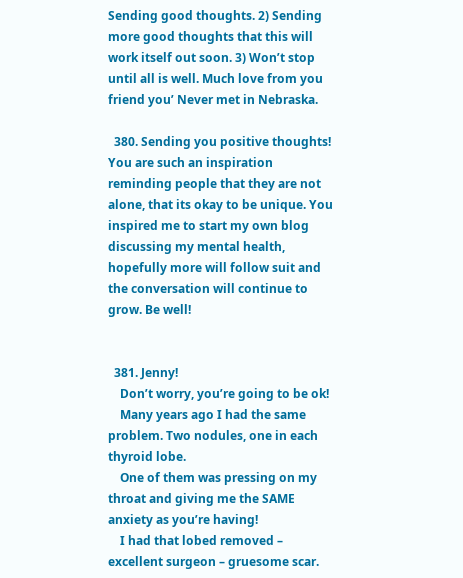Sending good thoughts. 2) Sending more good thoughts that this will work itself out soon. 3) Won’t stop until all is well. Much love from you friend you’ Never met in Nebraska.

  380. Sending you positive thoughts! You are such an inspiration reminding people that they are not alone, that its okay to be unique. You inspired me to start my own blog discussing my mental health, hopefully more will follow suit and the conversation will continue to grow. Be well!


  381. Jenny!
    Don’t worry, you’re going to be ok!
    Many years ago I had the same problem. Two nodules, one in each thyroid lobe.
    One of them was pressing on my throat and giving me the SAME anxiety as you’re having!
    I had that lobed removed – excellent surgeon – gruesome scar.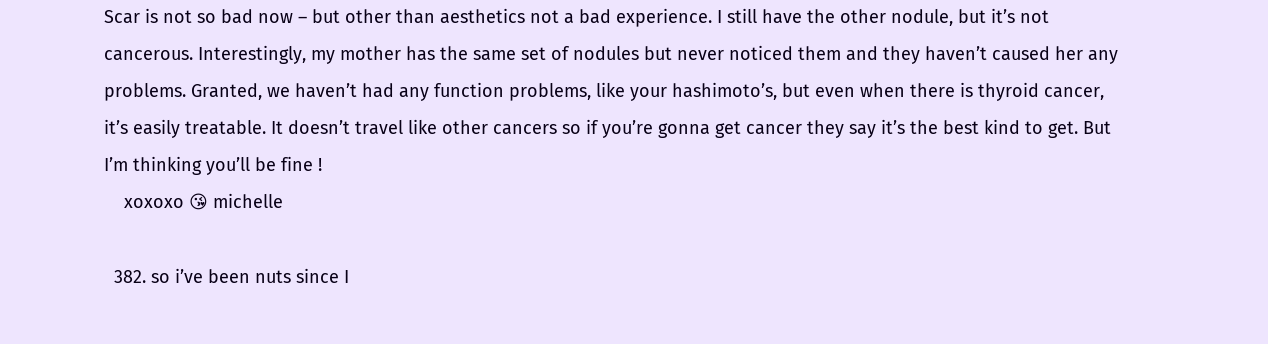Scar is not so bad now – but other than aesthetics not a bad experience. I still have the other nodule, but it’s not cancerous. Interestingly, my mother has the same set of nodules but never noticed them and they haven’t caused her any problems. Granted, we haven’t had any function problems, like your hashimoto’s, but even when there is thyroid cancer, it’s easily treatable. It doesn’t travel like other cancers so if you’re gonna get cancer they say it’s the best kind to get. But I’m thinking you’ll be fine !
    xoxoxo 😘 michelle

  382. so i’ve been nuts since I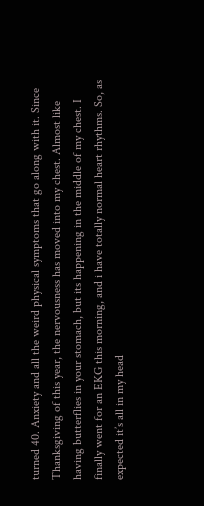turned 40. Anxiety and all the weird physical symptoms that go along with it. Since Thanksgiving of this year, the nervousness has moved into my chest. Almost like having butterflies in your stomach, but its happening in the middle of my chest. I finally went for an EKG this morning, and i have totally normal heart rhythms. So, as expected it’s all in my head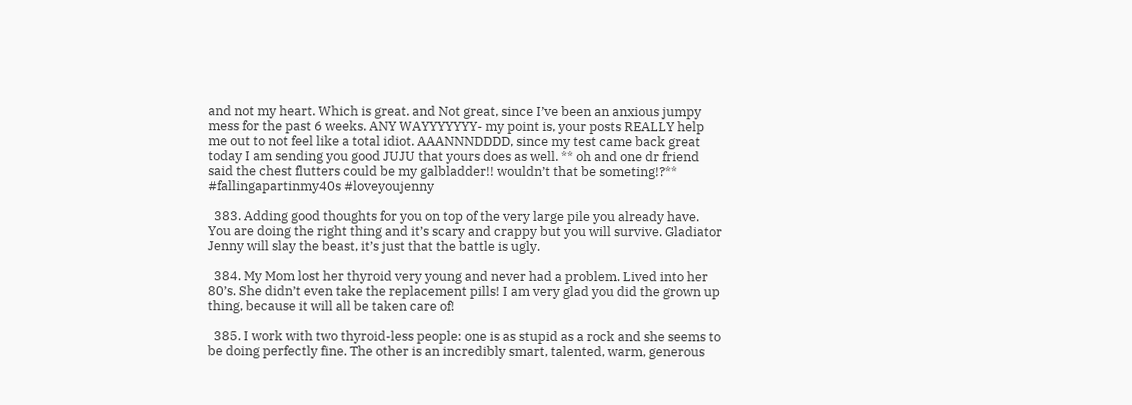and not my heart. Which is great. and Not great, since I’ve been an anxious jumpy mess for the past 6 weeks. ANY WAYYYYYYY- my point is, your posts REALLY help me out to not feel like a total idiot. AAANNNDDDD, since my test came back great today I am sending you good JUJU that yours does as well. ** oh and one dr friend said the chest flutters could be my galbladder!! wouldn’t that be someting!?** #fallingapartinmy40s #loveyoujenny

  383. Adding good thoughts for you on top of the very large pile you already have. You are doing the right thing and it’s scary and crappy but you will survive. Gladiator Jenny will slay the beast, it’s just that the battle is ugly.

  384. My Mom lost her thyroid very young and never had a problem. Lived into her 80’s. She didn’t even take the replacement pills! I am very glad you did the grown up thing, because it will all be taken care of!

  385. I work with two thyroid-less people: one is as stupid as a rock and she seems to be doing perfectly fine. The other is an incredibly smart, talented, warm, generous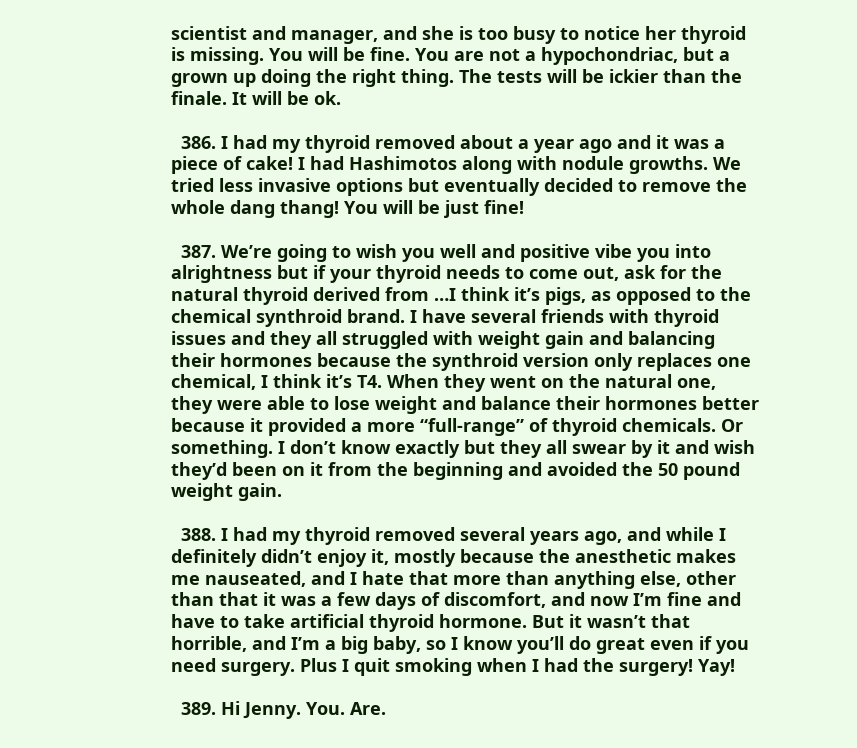scientist and manager, and she is too busy to notice her thyroid is missing. You will be fine. You are not a hypochondriac, but a grown up doing the right thing. The tests will be ickier than the finale. It will be ok.

  386. I had my thyroid removed about a year ago and it was a piece of cake! I had Hashimotos along with nodule growths. We tried less invasive options but eventually decided to remove the whole dang thang! You will be just fine!

  387. We’re going to wish you well and positive vibe you into alrightness but if your thyroid needs to come out, ask for the natural thyroid derived from …I think it’s pigs, as opposed to the chemical synthroid brand. I have several friends with thyroid issues and they all struggled with weight gain and balancing their hormones because the synthroid version only replaces one chemical, I think it’s T4. When they went on the natural one, they were able to lose weight and balance their hormones better because it provided a more “full-range” of thyroid chemicals. Or something. I don’t know exactly but they all swear by it and wish they’d been on it from the beginning and avoided the 50 pound weight gain.

  388. I had my thyroid removed several years ago, and while I definitely didn’t enjoy it, mostly because the anesthetic makes me nauseated, and I hate that more than anything else, other than that it was a few days of discomfort, and now I’m fine and have to take artificial thyroid hormone. But it wasn’t that horrible, and I’m a big baby, so I know you’ll do great even if you need surgery. Plus I quit smoking when I had the surgery! Yay!

  389. Hi Jenny. You. Are.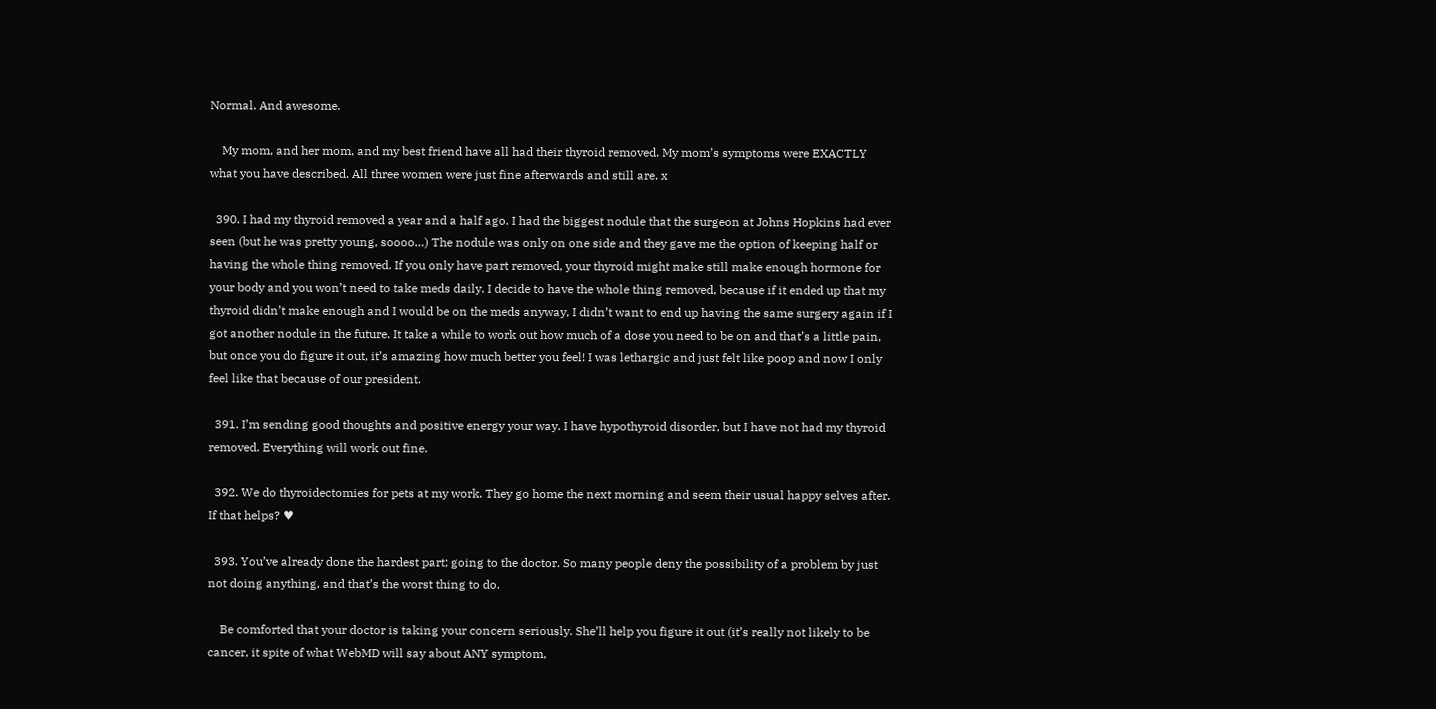Normal. And awesome.

    My mom, and her mom, and my best friend have all had their thyroid removed. My mom’s symptoms were EXACTLY what you have described. All three women were just fine afterwards and still are. x

  390. I had my thyroid removed a year and a half ago. I had the biggest nodule that the surgeon at Johns Hopkins had ever seen (but he was pretty young, soooo…) The nodule was only on one side and they gave me the option of keeping half or having the whole thing removed. If you only have part removed, your thyroid might make still make enough hormone for your body and you won’t need to take meds daily. I decide to have the whole thing removed, because if it ended up that my thyroid didn’t make enough and I would be on the meds anyway, I didn’t want to end up having the same surgery again if I got another nodule in the future. It take a while to work out how much of a dose you need to be on and that’s a little pain, but once you do figure it out, it’s amazing how much better you feel! I was lethargic and just felt like poop and now I only feel like that because of our president.

  391. I’m sending good thoughts and positive energy your way. I have hypothyroid disorder, but I have not had my thyroid removed. Everything will work out fine.

  392. We do thyroidectomies for pets at my work. They go home the next morning and seem their usual happy selves after. If that helps? ♥

  393. You’ve already done the hardest part; going to the doctor. So many people deny the possibility of a problem by just not doing anything, and that’s the worst thing to do.

    Be comforted that your doctor is taking your concern seriously. She’ll help you figure it out (it’s really not likely to be cancer, it spite of what WebMD will say about ANY symptom,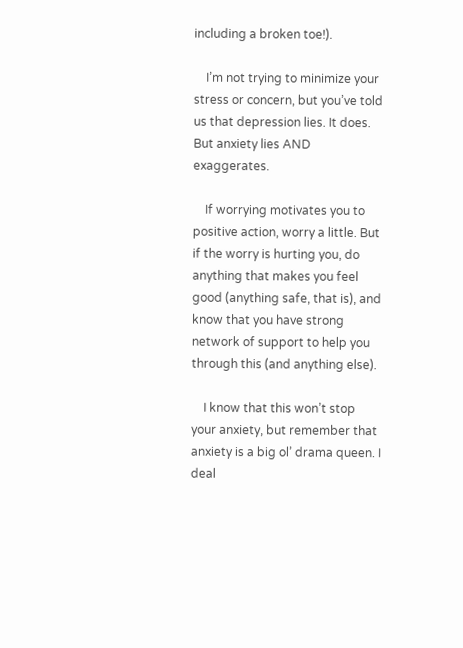including a broken toe!).

    I’m not trying to minimize your stress or concern, but you’ve told us that depression lies. It does. But anxiety lies AND exaggerates.

    If worrying motivates you to positive action, worry a little. But if the worry is hurting you, do anything that makes you feel good (anything safe, that is), and know that you have strong network of support to help you through this (and anything else).

    I know that this won’t stop your anxiety, but remember that anxiety is a big ol’ drama queen. I deal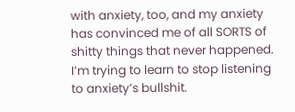with anxiety, too, and my anxiety has convinced me of all SORTS of shitty things that never happened. I’m trying to learn to stop listening to anxiety’s bullshit.